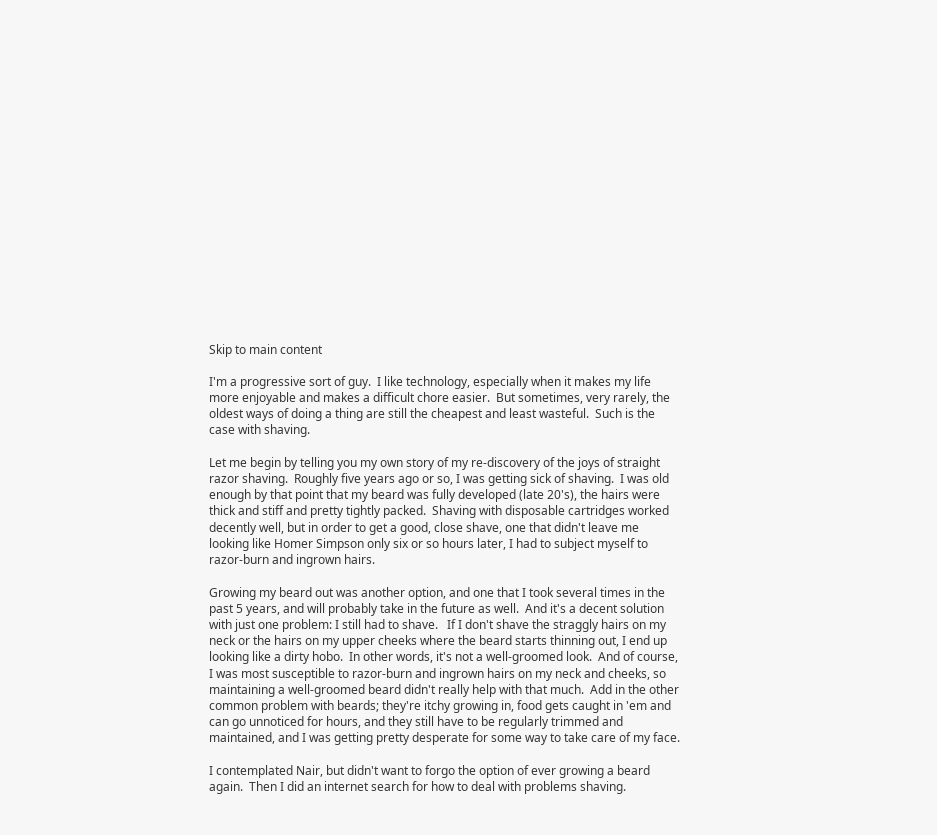Skip to main content

I'm a progressive sort of guy.  I like technology, especially when it makes my life more enjoyable and makes a difficult chore easier.  But sometimes, very rarely, the oldest ways of doing a thing are still the cheapest and least wasteful.  Such is the case with shaving.

Let me begin by telling you my own story of my re-discovery of the joys of straight razor shaving.  Roughly five years ago or so, I was getting sick of shaving.  I was old enough by that point that my beard was fully developed (late 20's), the hairs were thick and stiff and pretty tightly packed.  Shaving with disposable cartridges worked decently well, but in order to get a good, close shave, one that didn't leave me looking like Homer Simpson only six or so hours later, I had to subject myself to razor-burn and ingrown hairs.

Growing my beard out was another option, and one that I took several times in the past 5 years, and will probably take in the future as well.  And it's a decent solution with just one problem: I still had to shave.   If I don't shave the straggly hairs on my neck or the hairs on my upper cheeks where the beard starts thinning out, I end up looking like a dirty hobo.  In other words, it's not a well-groomed look.  And of course, I was most susceptible to razor-burn and ingrown hairs on my neck and cheeks, so maintaining a well-groomed beard didn't really help with that much.  Add in the other common problem with beards; they're itchy growing in, food gets caught in 'em and can go unnoticed for hours, and they still have to be regularly trimmed and maintained, and I was getting pretty desperate for some way to take care of my face.

I contemplated Nair, but didn't want to forgo the option of ever growing a beard again.  Then I did an internet search for how to deal with problems shaving.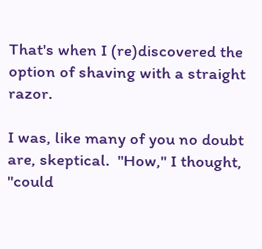That's when I (re)discovered the option of shaving with a straight razor.

I was, like many of you no doubt are, skeptical.  "How," I thought, "could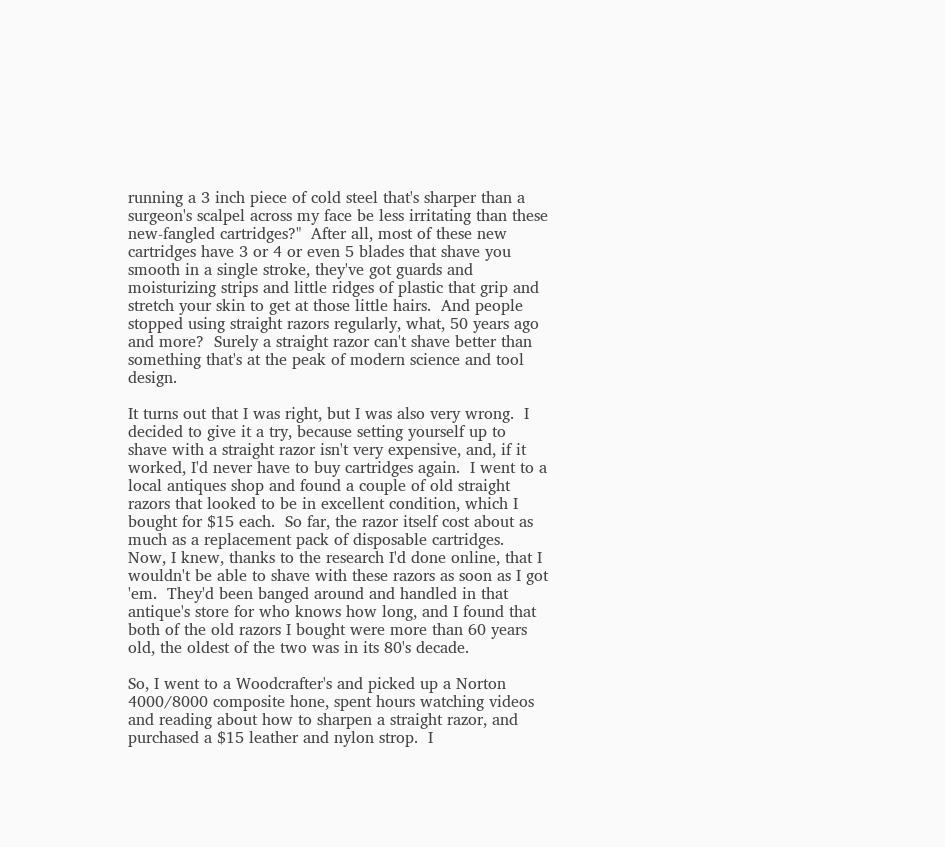running a 3 inch piece of cold steel that's sharper than a surgeon's scalpel across my face be less irritating than these new-fangled cartridges?"  After all, most of these new cartridges have 3 or 4 or even 5 blades that shave you smooth in a single stroke, they've got guards and moisturizing strips and little ridges of plastic that grip and stretch your skin to get at those little hairs.  And people stopped using straight razors regularly, what, 50 years ago and more?  Surely a straight razor can't shave better than something that's at the peak of modern science and tool design.

It turns out that I was right, but I was also very wrong.  I decided to give it a try, because setting yourself up to shave with a straight razor isn't very expensive, and, if it worked, I'd never have to buy cartridges again.  I went to a local antiques shop and found a couple of old straight razors that looked to be in excellent condition, which I bought for $15 each.  So far, the razor itself cost about as much as a replacement pack of disposable cartridges.  Now, I knew, thanks to the research I'd done online, that I wouldn't be able to shave with these razors as soon as I got 'em.  They'd been banged around and handled in that antique's store for who knows how long, and I found that both of the old razors I bought were more than 60 years old, the oldest of the two was in its 80's decade.

So, I went to a Woodcrafter's and picked up a Norton 4000/8000 composite hone, spent hours watching videos and reading about how to sharpen a straight razor, and purchased a $15 leather and nylon strop.  I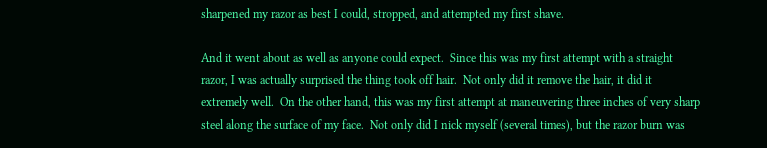sharpened my razor as best I could, stropped, and attempted my first shave.

And it went about as well as anyone could expect.  Since this was my first attempt with a straight razor, I was actually surprised the thing took off hair.  Not only did it remove the hair, it did it extremely well.  On the other hand, this was my first attempt at maneuvering three inches of very sharp steel along the surface of my face.  Not only did I nick myself (several times), but the razor burn was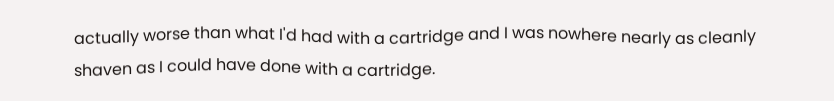actually worse than what I'd had with a cartridge and I was nowhere nearly as cleanly shaven as I could have done with a cartridge.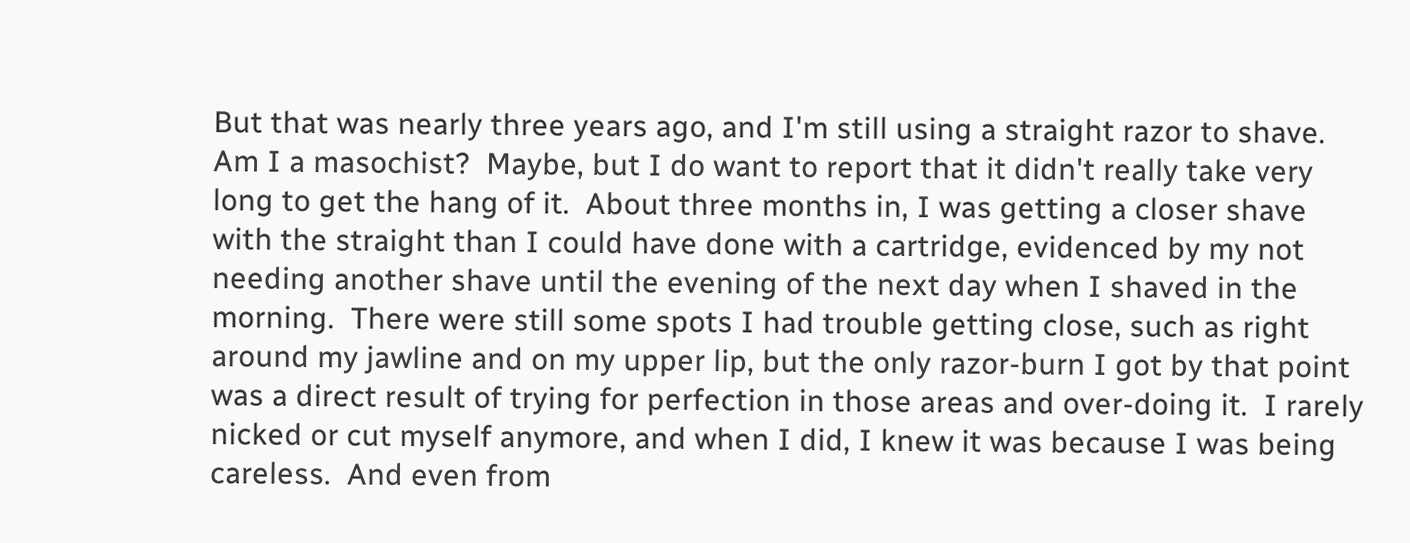But that was nearly three years ago, and I'm still using a straight razor to shave.  Am I a masochist?  Maybe, but I do want to report that it didn't really take very long to get the hang of it.  About three months in, I was getting a closer shave with the straight than I could have done with a cartridge, evidenced by my not needing another shave until the evening of the next day when I shaved in the morning.  There were still some spots I had trouble getting close, such as right around my jawline and on my upper lip, but the only razor-burn I got by that point was a direct result of trying for perfection in those areas and over-doing it.  I rarely nicked or cut myself anymore, and when I did, I knew it was because I was being careless.  And even from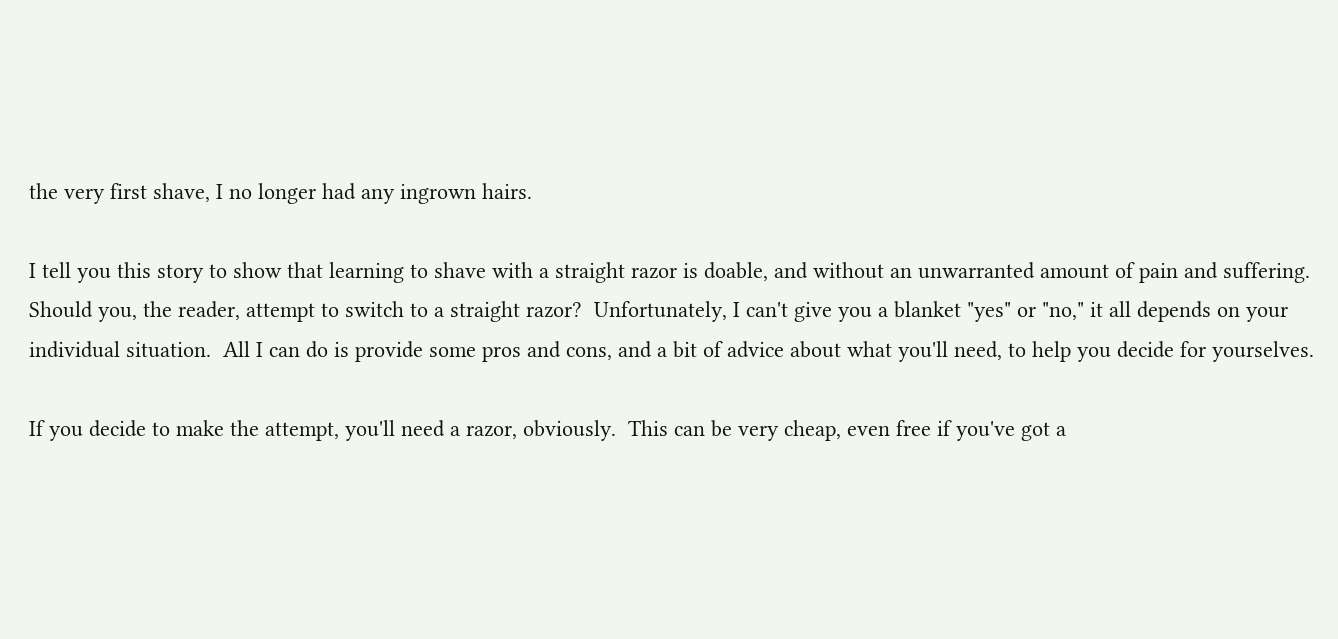the very first shave, I no longer had any ingrown hairs.

I tell you this story to show that learning to shave with a straight razor is doable, and without an unwarranted amount of pain and suffering.  Should you, the reader, attempt to switch to a straight razor?  Unfortunately, I can't give you a blanket "yes" or "no," it all depends on your individual situation.  All I can do is provide some pros and cons, and a bit of advice about what you'll need, to help you decide for yourselves.

If you decide to make the attempt, you'll need a razor, obviously.  This can be very cheap, even free if you've got a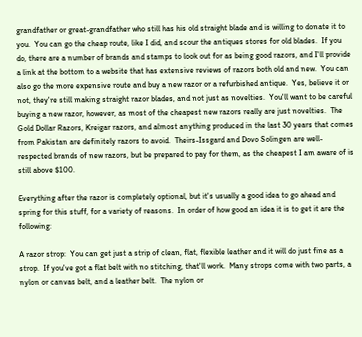grandfather or great-grandfather who still has his old straight blade and is willing to donate it to you.  You can go the cheap route, like I did, and scour the antiques stores for old blades.  If you do, there are a number of brands and stamps to look out for as being good razors, and I'll provide a link at the bottom to a website that has extensive reviews of razors both old and new.  You can also go the more expensive route and buy a new razor or a refurbished antique.  Yes, believe it or not, they're still making straight razor blades, and not just as novelties.  You'll want to be careful buying a new razor, however, as most of the cheapest new razors really are just novelties.  The Gold Dollar Razors, Kreigar razors, and almost anything produced in the last 30 years that comes from Pakistan are definitely razors to avoid.  Theirs-Issgard and Dovo Solingen are well-respected brands of new razors, but be prepared to pay for them, as the cheapest I am aware of is still above $100.

Everything after the razor is completely optional, but it's usually a good idea to go ahead and spring for this stuff, for a variety of reasons.  In order of how good an idea it is to get it are the following:

A razor strop:  You can get just a strip of clean, flat, flexible leather and it will do just fine as a strop.  If you've got a flat belt with no stitching, that'll work.  Many strops come with two parts, a nylon or canvas belt, and a leather belt.  The nylon or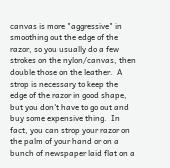canvas is more "aggressive" in smoothing out the edge of the razor, so you usually do a few strokes on the nylon/canvas, then double those on the leather.  A strop is necessary to keep the edge of the razor in good shape, but you don't have to go out and buy some expensive thing.  In fact, you can strop your razor on the palm of your hand or on a bunch of newspaper laid flat on a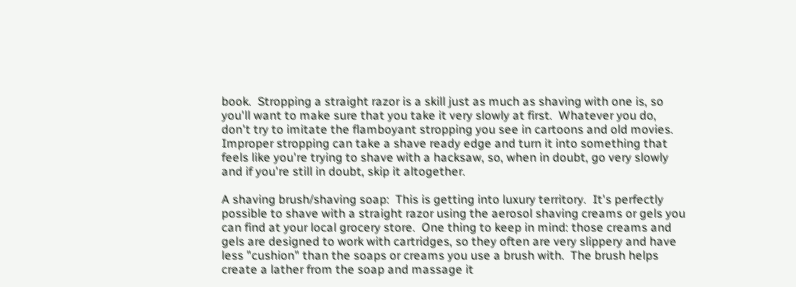book.  Stropping a straight razor is a skill just as much as shaving with one is, so you'll want to make sure that you take it very slowly at first.  Whatever you do, don't try to imitate the flamboyant stropping you see in cartoons and old movies.  Improper stropping can take a shave ready edge and turn it into something that feels like you're trying to shave with a hacksaw, so, when in doubt, go very slowly and if you're still in doubt, skip it altogether.

A shaving brush/shaving soap:  This is getting into luxury territory.  It's perfectly possible to shave with a straight razor using the aerosol shaving creams or gels you can find at your local grocery store.  One thing to keep in mind: those creams and gels are designed to work with cartridges, so they often are very slippery and have less "cushion" than the soaps or creams you use a brush with.  The brush helps create a lather from the soap and massage it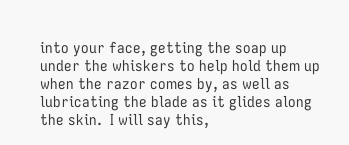into your face, getting the soap up under the whiskers to help hold them up when the razor comes by, as well as lubricating the blade as it glides along the skin.  I will say this,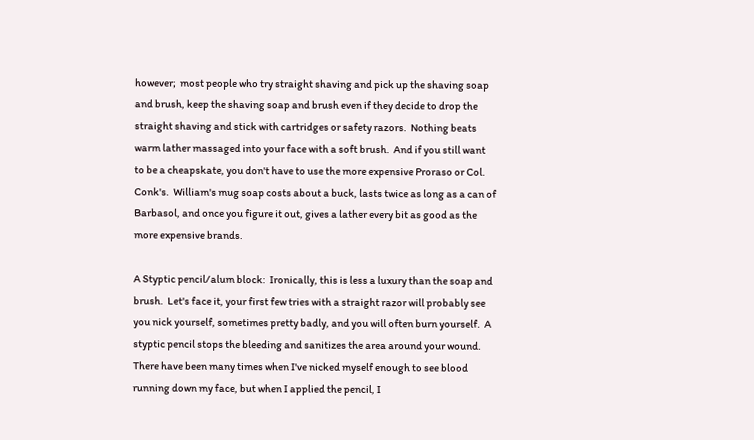however;  most people who try straight shaving and pick up the shaving soap and brush, keep the shaving soap and brush even if they decide to drop the straight shaving and stick with cartridges or safety razors.  Nothing beats warm lather massaged into your face with a soft brush.  And if you still want to be a cheapskate, you don't have to use the more expensive Proraso or Col. Conk's.  William's mug soap costs about a buck, lasts twice as long as a can of Barbasol, and once you figure it out, gives a lather every bit as good as the more expensive brands.

A Styptic pencil/alum block:  Ironically, this is less a luxury than the soap and brush.  Let's face it, your first few tries with a straight razor will probably see you nick yourself, sometimes pretty badly, and you will often burn yourself.  A styptic pencil stops the bleeding and sanitizes the area around your wound.  There have been many times when I've nicked myself enough to see blood running down my face, but when I applied the pencil, I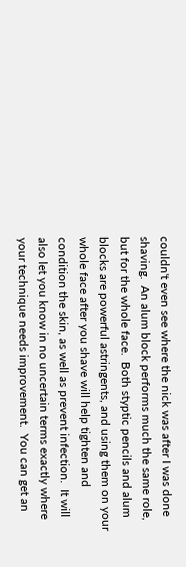couldn't even see where the nick was after I was done shaving.  An alum block performs much the same role, but for the whole face.  Both styptic pencils and alum blocks are powerful astringents, and using them on your whole face after you shave will help tighten and condition the skin, as well as prevent infection.  It will also let you know in no uncertain terms exactly where your technique needs improvement.  You can get an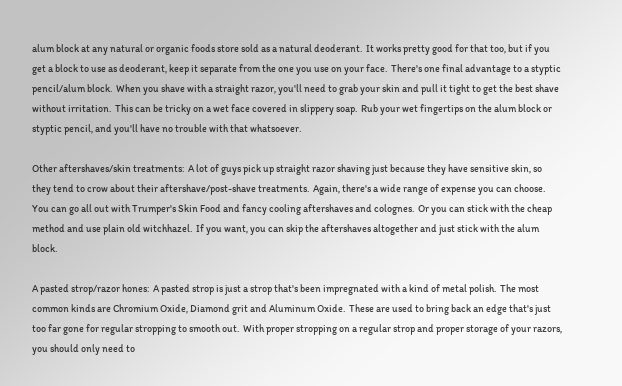alum block at any natural or organic foods store sold as a natural deoderant.  It works pretty good for that too, but if you get a block to use as deoderant, keep it separate from the one you use on your face.  There's one final advantage to a styptic pencil/alum block.  When you shave with a straight razor, you'll need to grab your skin and pull it tight to get the best shave without irritation.  This can be tricky on a wet face covered in slippery soap.  Rub your wet fingertips on the alum block or styptic pencil, and you'll have no trouble with that whatsoever.

Other aftershaves/skin treatments:  A lot of guys pick up straight razor shaving just because they have sensitive skin, so they tend to crow about their aftershave/post-shave treatments.  Again, there's a wide range of expense you can choose.  You can go all out with Trumper's Skin Food and fancy cooling aftershaves and colognes.  Or you can stick with the cheap method and use plain old witchhazel.  If you want, you can skip the aftershaves altogether and just stick with the alum block.

A pasted strop/razor hones:  A pasted strop is just a strop that's been impregnated with a kind of metal polish.  The most common kinds are Chromium Oxide, Diamond grit and Aluminum Oxide.  These are used to bring back an edge that's just too far gone for regular stropping to smooth out.  With proper stropping on a regular strop and proper storage of your razors, you should only need to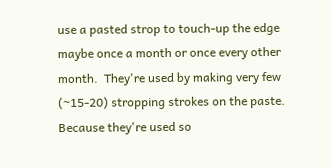use a pasted strop to touch-up the edge maybe once a month or once every other month.  They're used by making very few (~15-20) stropping strokes on the paste.  Because they're used so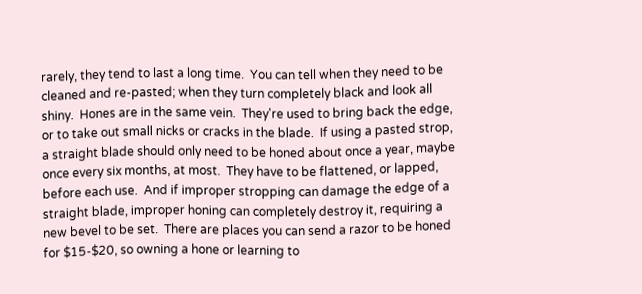rarely, they tend to last a long time.  You can tell when they need to be cleaned and re-pasted; when they turn completely black and look all shiny.  Hones are in the same vein.  They're used to bring back the edge, or to take out small nicks or cracks in the blade.  If using a pasted strop, a straight blade should only need to be honed about once a year, maybe once every six months, at most.  They have to be flattened, or lapped, before each use.  And if improper stropping can damage the edge of a straight blade, improper honing can completely destroy it, requiring a new bevel to be set.  There are places you can send a razor to be honed for $15-$20, so owning a hone or learning to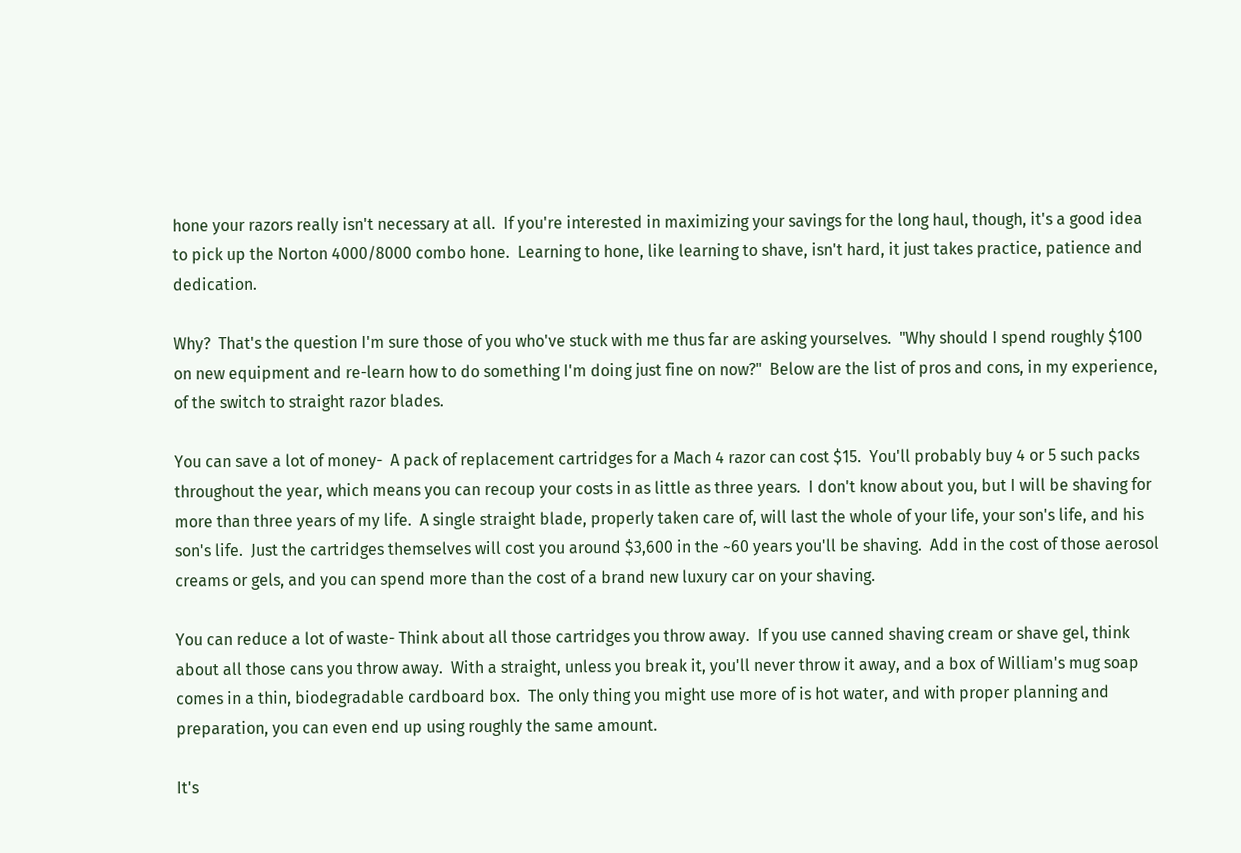hone your razors really isn't necessary at all.  If you're interested in maximizing your savings for the long haul, though, it's a good idea to pick up the Norton 4000/8000 combo hone.  Learning to hone, like learning to shave, isn't hard, it just takes practice, patience and dedication.

Why?  That's the question I'm sure those of you who've stuck with me thus far are asking yourselves.  "Why should I spend roughly $100 on new equipment and re-learn how to do something I'm doing just fine on now?"  Below are the list of pros and cons, in my experience, of the switch to straight razor blades.

You can save a lot of money-  A pack of replacement cartridges for a Mach 4 razor can cost $15.  You'll probably buy 4 or 5 such packs throughout the year, which means you can recoup your costs in as little as three years.  I don't know about you, but I will be shaving for more than three years of my life.  A single straight blade, properly taken care of, will last the whole of your life, your son's life, and his son's life.  Just the cartridges themselves will cost you around $3,600 in the ~60 years you'll be shaving.  Add in the cost of those aerosol creams or gels, and you can spend more than the cost of a brand new luxury car on your shaving.

You can reduce a lot of waste- Think about all those cartridges you throw away.  If you use canned shaving cream or shave gel, think about all those cans you throw away.  With a straight, unless you break it, you'll never throw it away, and a box of William's mug soap comes in a thin, biodegradable cardboard box.  The only thing you might use more of is hot water, and with proper planning and preparation, you can even end up using roughly the same amount.

It's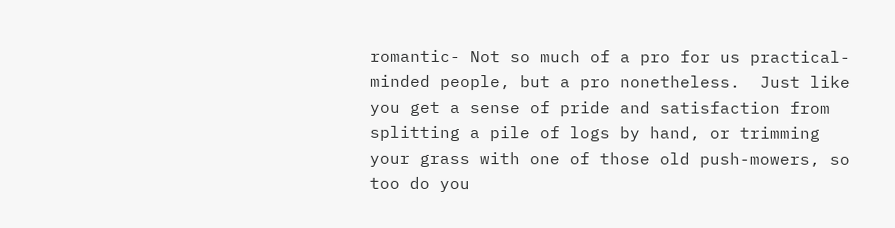romantic- Not so much of a pro for us practical-minded people, but a pro nonetheless.  Just like you get a sense of pride and satisfaction from splitting a pile of logs by hand, or trimming your grass with one of those old push-mowers, so too do you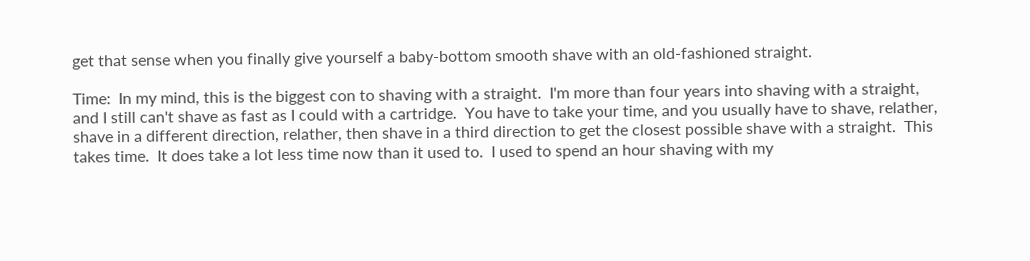get that sense when you finally give yourself a baby-bottom smooth shave with an old-fashioned straight.

Time:  In my mind, this is the biggest con to shaving with a straight.  I'm more than four years into shaving with a straight, and I still can't shave as fast as I could with a cartridge.  You have to take your time, and you usually have to shave, relather, shave in a different direction, relather, then shave in a third direction to get the closest possible shave with a straight.  This takes time.  It does take a lot less time now than it used to.  I used to spend an hour shaving with my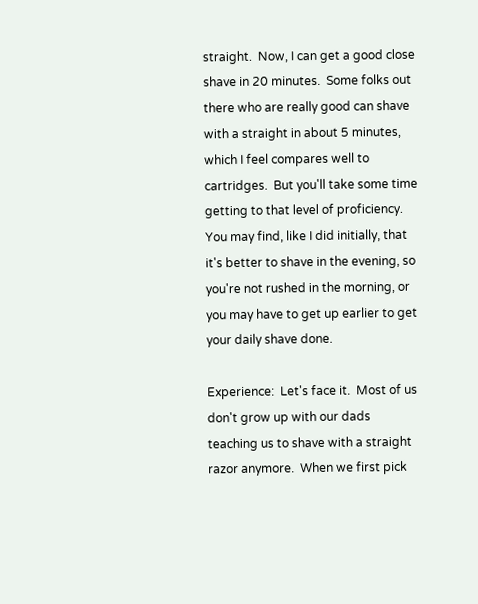straight.  Now, I can get a good close shave in 20 minutes.  Some folks out there who are really good can shave with a straight in about 5 minutes, which I feel compares well to cartridges.  But you'll take some time getting to that level of proficiency.  You may find, like I did initially, that it's better to shave in the evening, so you're not rushed in the morning, or you may have to get up earlier to get your daily shave done.

Experience:  Let's face it.  Most of us don't grow up with our dads teaching us to shave with a straight razor anymore.  When we first pick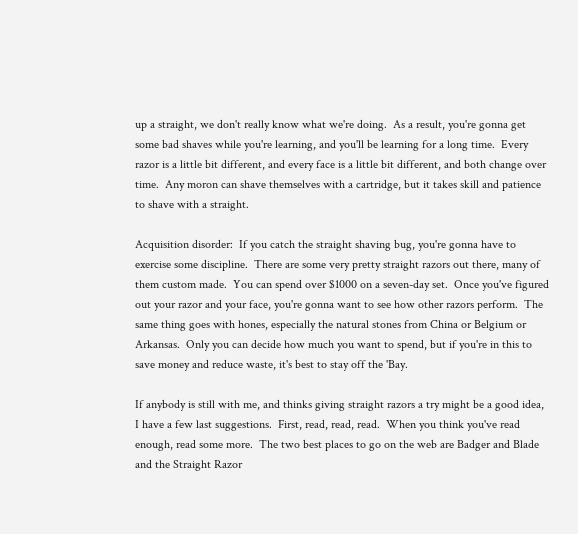up a straight, we don't really know what we're doing.  As a result, you're gonna get some bad shaves while you're learning, and you'll be learning for a long time.  Every razor is a little bit different, and every face is a little bit different, and both change over time.  Any moron can shave themselves with a cartridge, but it takes skill and patience to shave with a straight.

Acquisition disorder:  If you catch the straight shaving bug, you're gonna have to exercise some discipline.  There are some very pretty straight razors out there, many of them custom made.  You can spend over $1000 on a seven-day set.  Once you've figured out your razor and your face, you're gonna want to see how other razors perform.  The same thing goes with hones, especially the natural stones from China or Belgium or Arkansas.  Only you can decide how much you want to spend, but if you're in this to save money and reduce waste, it's best to stay off the 'Bay.

If anybody is still with me, and thinks giving straight razors a try might be a good idea, I have a few last suggestions.  First, read, read, read.  When you think you've read enough, read some more.  The two best places to go on the web are Badger and Blade and the Straight Razor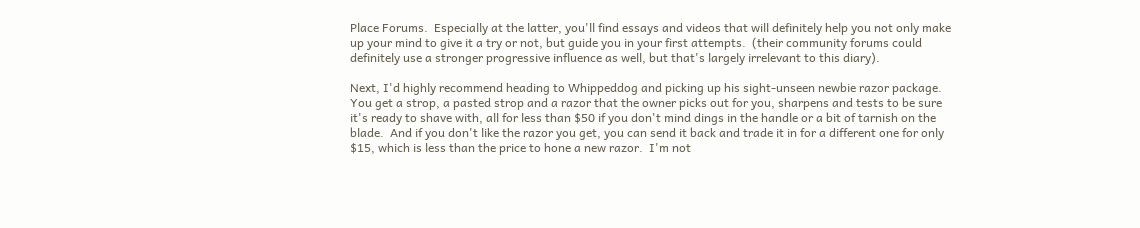Place Forums.  Especially at the latter, you'll find essays and videos that will definitely help you not only make up your mind to give it a try or not, but guide you in your first attempts.  (their community forums could definitely use a stronger progressive influence as well, but that's largely irrelevant to this diary).

Next, I'd highly recommend heading to Whippeddog and picking up his sight-unseen newbie razor package.  You get a strop, a pasted strop and a razor that the owner picks out for you, sharpens and tests to be sure it's ready to shave with, all for less than $50 if you don't mind dings in the handle or a bit of tarnish on the blade.  And if you don't like the razor you get, you can send it back and trade it in for a different one for only $15, which is less than the price to hone a new razor.  I'm not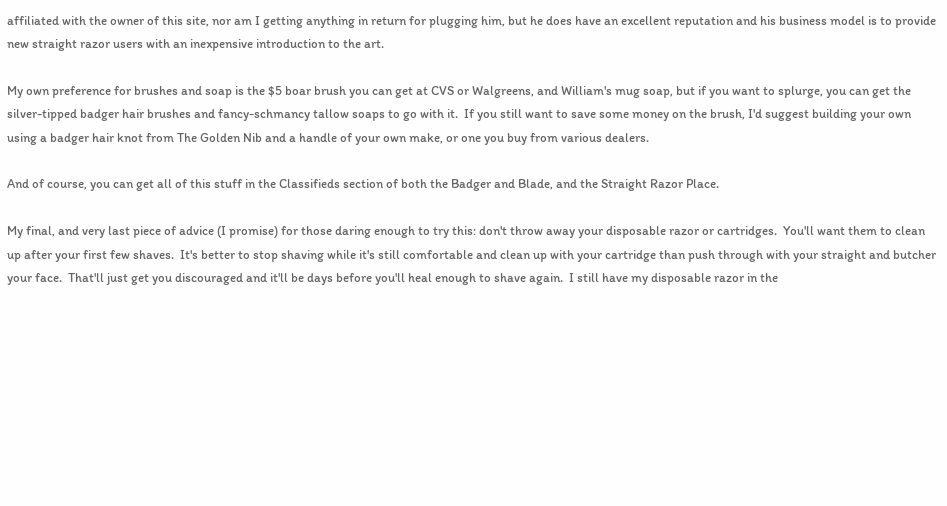affiliated with the owner of this site, nor am I getting anything in return for plugging him, but he does have an excellent reputation and his business model is to provide new straight razor users with an inexpensive introduction to the art.

My own preference for brushes and soap is the $5 boar brush you can get at CVS or Walgreens, and William's mug soap, but if you want to splurge, you can get the silver-tipped badger hair brushes and fancy-schmancy tallow soaps to go with it.  If you still want to save some money on the brush, I'd suggest building your own using a badger hair knot from The Golden Nib and a handle of your own make, or one you buy from various dealers.

And of course, you can get all of this stuff in the Classifieds section of both the Badger and Blade, and the Straight Razor Place.

My final, and very last piece of advice (I promise) for those daring enough to try this: don't throw away your disposable razor or cartridges.  You'll want them to clean up after your first few shaves.  It's better to stop shaving while it's still comfortable and clean up with your cartridge than push through with your straight and butcher your face.  That'll just get you discouraged and it'll be days before you'll heal enough to shave again.  I still have my disposable razor in the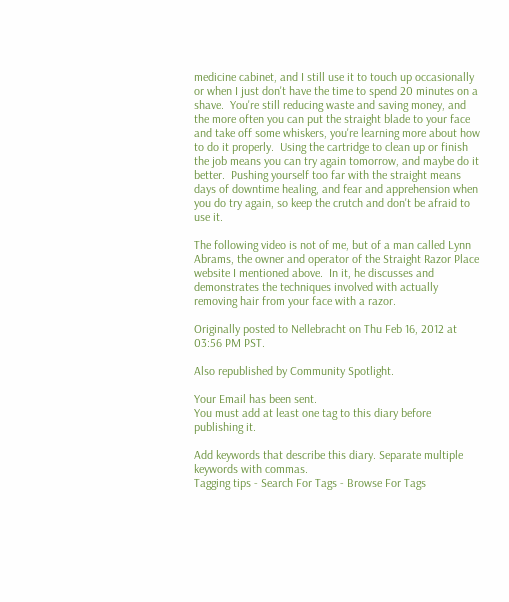medicine cabinet, and I still use it to touch up occasionally or when I just don't have the time to spend 20 minutes on a shave.  You're still reducing waste and saving money, and the more often you can put the straight blade to your face and take off some whiskers, you're learning more about how to do it properly.  Using the cartridge to clean up or finish the job means you can try again tomorrow, and maybe do it better.  Pushing yourself too far with the straight means days of downtime healing, and fear and apprehension when you do try again, so keep the crutch and don't be afraid to use it.

The following video is not of me, but of a man called Lynn Abrams, the owner and operator of the Straight Razor Place website I mentioned above.  In it, he discusses and demonstrates the techniques involved with actually removing hair from your face with a razor.

Originally posted to Nellebracht on Thu Feb 16, 2012 at 03:56 PM PST.

Also republished by Community Spotlight.

Your Email has been sent.
You must add at least one tag to this diary before publishing it.

Add keywords that describe this diary. Separate multiple keywords with commas.
Tagging tips - Search For Tags - Browse For Tags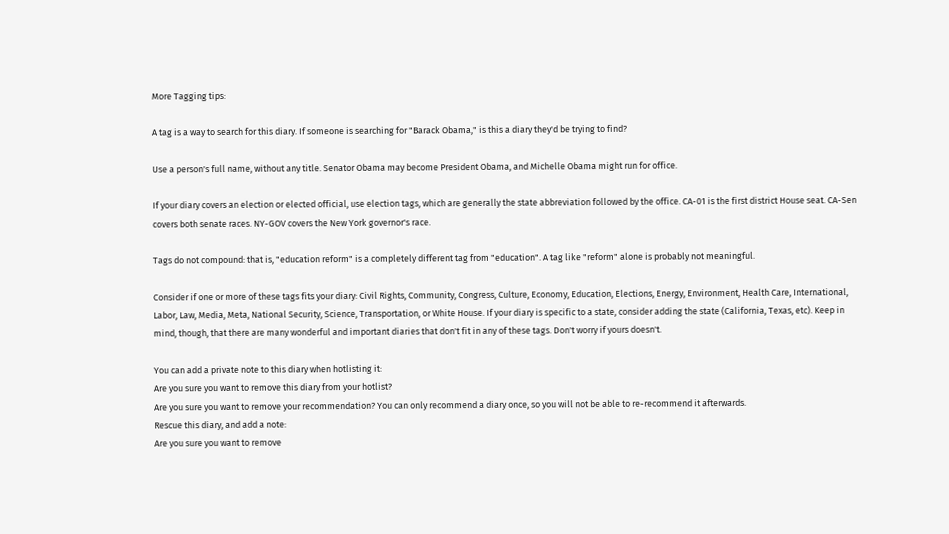More Tagging tips:

A tag is a way to search for this diary. If someone is searching for "Barack Obama," is this a diary they'd be trying to find?

Use a person's full name, without any title. Senator Obama may become President Obama, and Michelle Obama might run for office.

If your diary covers an election or elected official, use election tags, which are generally the state abbreviation followed by the office. CA-01 is the first district House seat. CA-Sen covers both senate races. NY-GOV covers the New York governor's race.

Tags do not compound: that is, "education reform" is a completely different tag from "education". A tag like "reform" alone is probably not meaningful.

Consider if one or more of these tags fits your diary: Civil Rights, Community, Congress, Culture, Economy, Education, Elections, Energy, Environment, Health Care, International, Labor, Law, Media, Meta, National Security, Science, Transportation, or White House. If your diary is specific to a state, consider adding the state (California, Texas, etc). Keep in mind, though, that there are many wonderful and important diaries that don't fit in any of these tags. Don't worry if yours doesn't.

You can add a private note to this diary when hotlisting it:
Are you sure you want to remove this diary from your hotlist?
Are you sure you want to remove your recommendation? You can only recommend a diary once, so you will not be able to re-recommend it afterwards.
Rescue this diary, and add a note:
Are you sure you want to remove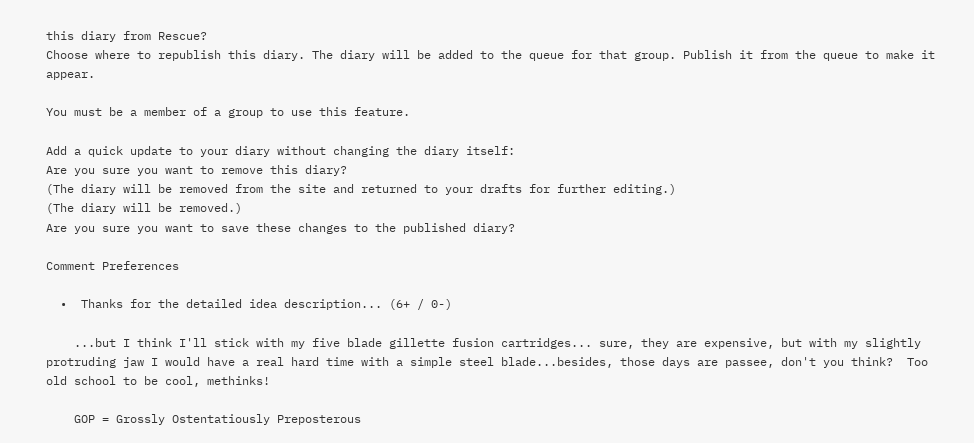this diary from Rescue?
Choose where to republish this diary. The diary will be added to the queue for that group. Publish it from the queue to make it appear.

You must be a member of a group to use this feature.

Add a quick update to your diary without changing the diary itself:
Are you sure you want to remove this diary?
(The diary will be removed from the site and returned to your drafts for further editing.)
(The diary will be removed.)
Are you sure you want to save these changes to the published diary?

Comment Preferences

  •  Thanks for the detailed idea description... (6+ / 0-)

    ...but I think I'll stick with my five blade gillette fusion cartridges... sure, they are expensive, but with my slightly protruding jaw I would have a real hard time with a simple steel blade...besides, those days are passee, don't you think?  Too old school to be cool, methinks!

    GOP = Grossly Ostentatiously Preposterous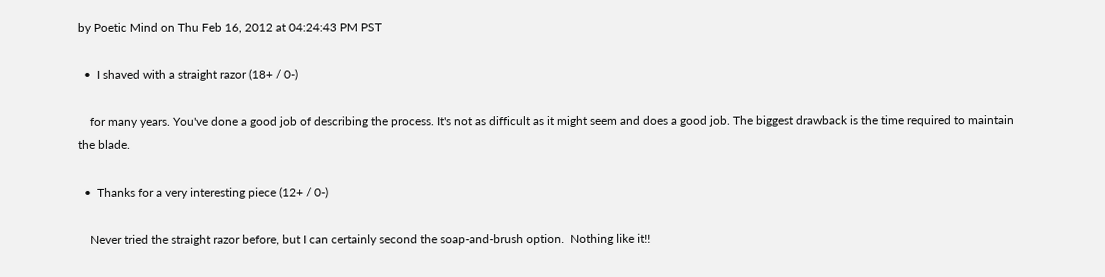by Poetic Mind on Thu Feb 16, 2012 at 04:24:43 PM PST

  •  I shaved with a straight razor (18+ / 0-)

    for many years. You've done a good job of describing the process. It's not as difficult as it might seem and does a good job. The biggest drawback is the time required to maintain the blade.

  •  Thanks for a very interesting piece (12+ / 0-)

    Never tried the straight razor before, but I can certainly second the soap-and-brush option.  Nothing like it!!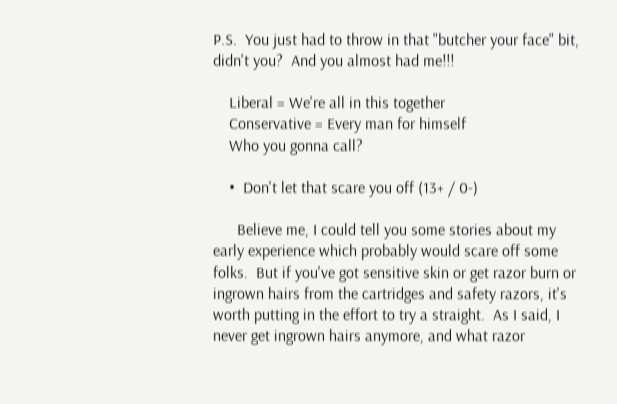P.S.  You just had to throw in that "butcher your face" bit, didn't you?  And you almost had me!!!

    Liberal = We're all in this together
    Conservative = Every man for himself
    Who you gonna call?

    •  Don't let that scare you off (13+ / 0-)

      Believe me, I could tell you some stories about my early experience which probably would scare off some folks.  But if you've got sensitive skin or get razor burn or ingrown hairs from the cartridges and safety razors, it's worth putting in the effort to try a straight.  As I said, I never get ingrown hairs anymore, and what razor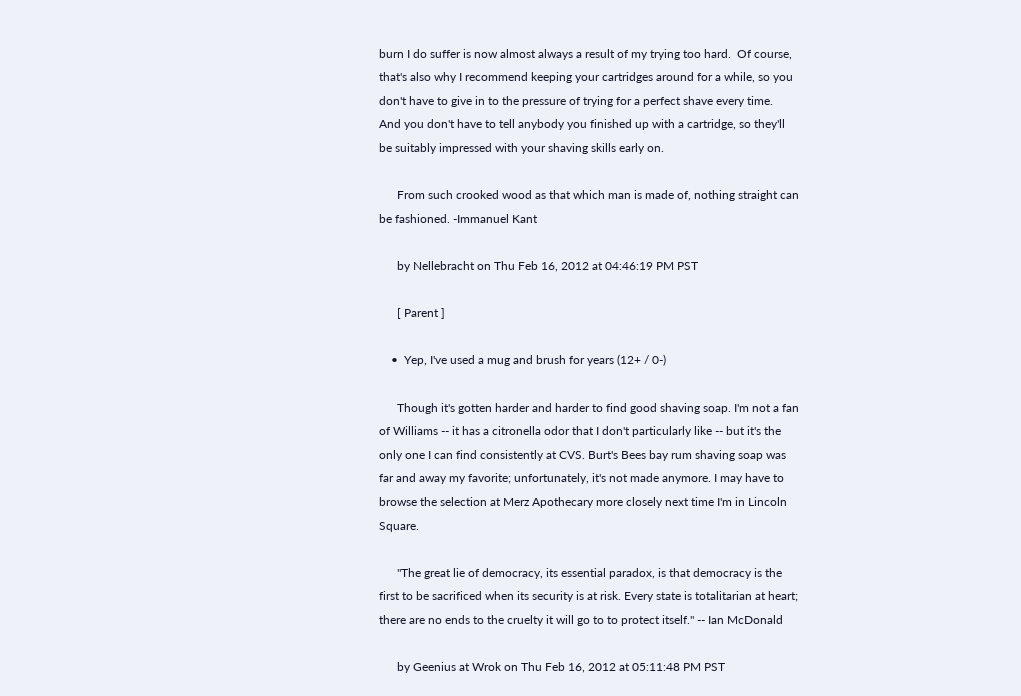burn I do suffer is now almost always a result of my trying too hard.  Of course, that's also why I recommend keeping your cartridges around for a while, so you don't have to give in to the pressure of trying for a perfect shave every time.  And you don't have to tell anybody you finished up with a cartridge, so they'll be suitably impressed with your shaving skills early on.

      From such crooked wood as that which man is made of, nothing straight can be fashioned. -Immanuel Kant

      by Nellebracht on Thu Feb 16, 2012 at 04:46:19 PM PST

      [ Parent ]

    •  Yep, I've used a mug and brush for years (12+ / 0-)

      Though it's gotten harder and harder to find good shaving soap. I'm not a fan of Williams -- it has a citronella odor that I don't particularly like -- but it's the only one I can find consistently at CVS. Burt's Bees bay rum shaving soap was far and away my favorite; unfortunately, it's not made anymore. I may have to browse the selection at Merz Apothecary more closely next time I'm in Lincoln Square.

      "The great lie of democracy, its essential paradox, is that democracy is the first to be sacrificed when its security is at risk. Every state is totalitarian at heart; there are no ends to the cruelty it will go to to protect itself." -- Ian McDonald

      by Geenius at Wrok on Thu Feb 16, 2012 at 05:11:48 PM PST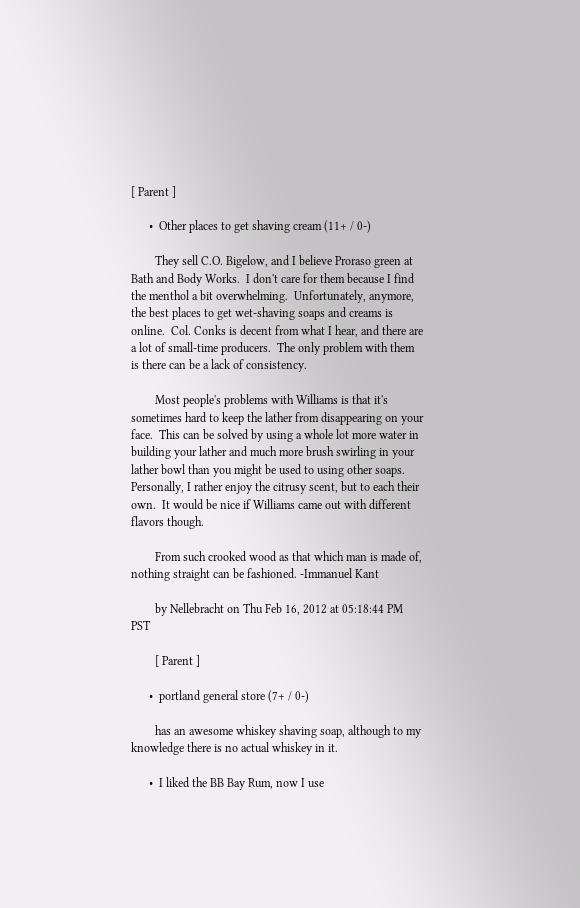[ Parent ]

      •  Other places to get shaving cream (11+ / 0-)

        They sell C.O. Bigelow, and I believe Proraso green at Bath and Body Works.  I don't care for them because I find the menthol a bit overwhelming.  Unfortunately, anymore, the best places to get wet-shaving soaps and creams is online.  Col. Conks is decent from what I hear, and there are a lot of small-time producers.  The only problem with them is there can be a lack of consistency.

        Most people's problems with Williams is that it's sometimes hard to keep the lather from disappearing on your face.  This can be solved by using a whole lot more water in building your lather and much more brush swirling in your lather bowl than you might be used to using other soaps.  Personally, I rather enjoy the citrusy scent, but to each their own.  It would be nice if Williams came out with different flavors though.

        From such crooked wood as that which man is made of, nothing straight can be fashioned. -Immanuel Kant

        by Nellebracht on Thu Feb 16, 2012 at 05:18:44 PM PST

        [ Parent ]

      •  portland general store (7+ / 0-)

        has an awesome whiskey shaving soap, although to my knowledge there is no actual whiskey in it.

      •  I liked the BB Bay Rum, now I use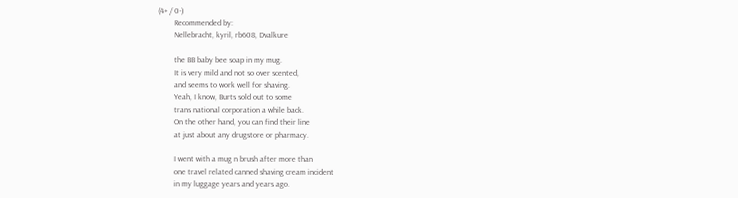(4+ / 0-)
        Recommended by:
        Nellebracht, kyril, rb608, Dvalkure

        the BB baby bee soap in my mug.
        It is very mild and not so over scented,
        and seems to work well for shaving.
        Yeah, I know, Burts sold out to some
        trans national corporation a while back.
        On the other hand, you can find their line
        at just about any drugstore or pharmacy.

        I went with a mug n brush after more than
        one travel related canned shaving cream incident
        in my luggage years and years ago.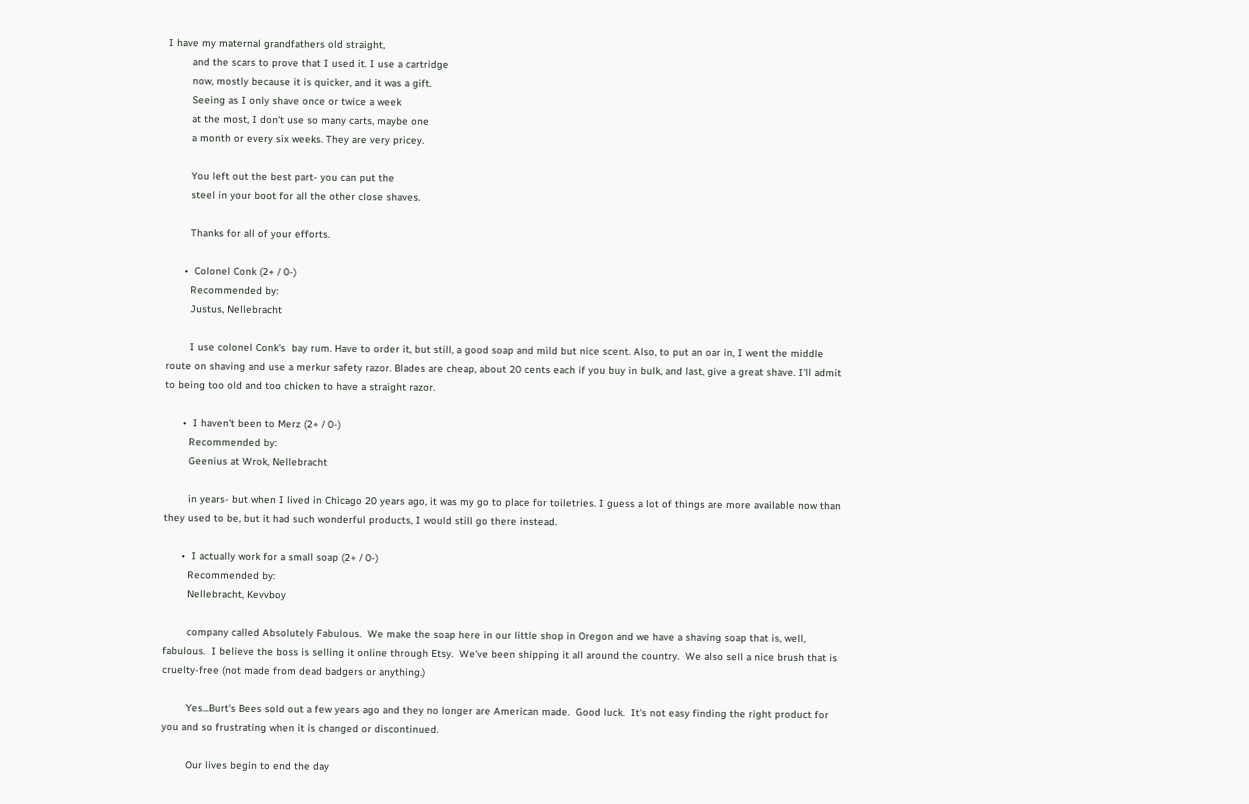I have my maternal grandfathers old straight,
        and the scars to prove that I used it. I use a cartridge
        now, mostly because it is quicker, and it was a gift.
        Seeing as I only shave once or twice a week
        at the most, I don't use so many carts, maybe one
        a month or every six weeks. They are very pricey.

        You left out the best part- you can put the
        steel in your boot for all the other close shaves.

        Thanks for all of your efforts.

      •  Colonel Conk (2+ / 0-)
        Recommended by:
        Justus, Nellebracht

        I use colonel Conk's  bay rum. Have to order it, but still, a good soap and mild but nice scent. Also, to put an oar in, I went the middle route on shaving and use a merkur safety razor. Blades are cheap, about 20 cents each if you buy in bulk, and last, give a great shave. I'll admit to being too old and too chicken to have a straight razor.

      •  I haven't been to Merz (2+ / 0-)
        Recommended by:
        Geenius at Wrok, Nellebracht

        in years- but when I lived in Chicago 20 years ago, it was my go to place for toiletries. I guess a lot of things are more available now than they used to be, but it had such wonderful products, I would still go there instead.

      •  I actually work for a small soap (2+ / 0-)
        Recommended by:
        Nellebracht, Kevvboy

        company called Absolutely Fabulous.  We make the soap here in our little shop in Oregon and we have a shaving soap that is, well, fabulous.  I believe the boss is selling it online through Etsy.  We've been shipping it all around the country.  We also sell a nice brush that is cruelty-free (not made from dead badgers or anything.)

        Yes...Burt's Bees sold out a few years ago and they no longer are American made.  Good luck.  It's not easy finding the right product for you and so frustrating when it is changed or discontinued.

        Our lives begin to end the day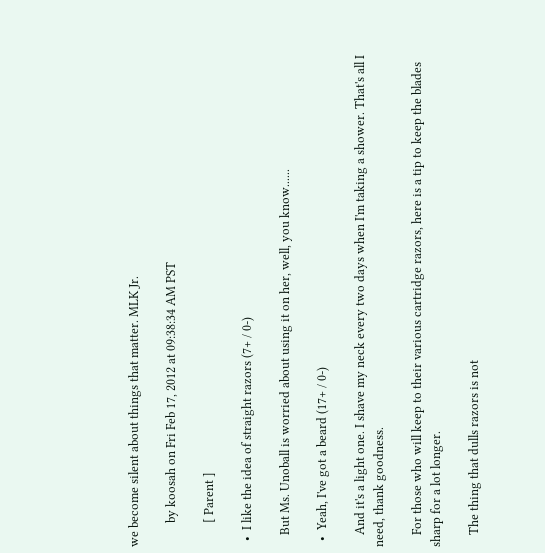we become silent about things that matter. MLK Jr.

        by koosah on Fri Feb 17, 2012 at 09:38:34 AM PST

        [ Parent ]

  •  I like the idea of straight razors (7+ / 0-)

    But Ms. Unoball is worried about using it on her, well, you know......

  •  Yeah, I've got a beard (17+ / 0-)

    And it's a light one. I shave my neck every two days when I'm taking a shower. That's all I need, thank goodness.

    For those who will keep to their various cartridge razors, here is a tip to keep the blades sharp for a lot longer.

    The thing that dulls razors is not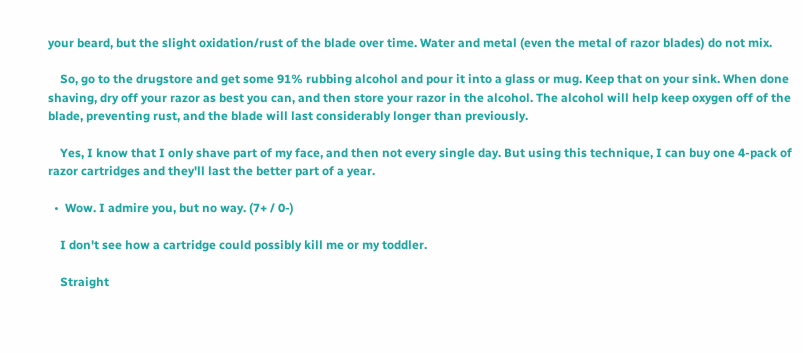your beard, but the slight oxidation/rust of the blade over time. Water and metal (even the metal of razor blades) do not mix.

    So, go to the drugstore and get some 91% rubbing alcohol and pour it into a glass or mug. Keep that on your sink. When done shaving, dry off your razor as best you can, and then store your razor in the alcohol. The alcohol will help keep oxygen off of the blade, preventing rust, and the blade will last considerably longer than previously.

    Yes, I know that I only shave part of my face, and then not every single day. But using this technique, I can buy one 4-pack of razor cartridges and they'll last the better part of a year.

  •  Wow. I admire you, but no way. (7+ / 0-)

    I don't see how a cartridge could possibly kill me or my toddler.

    Straight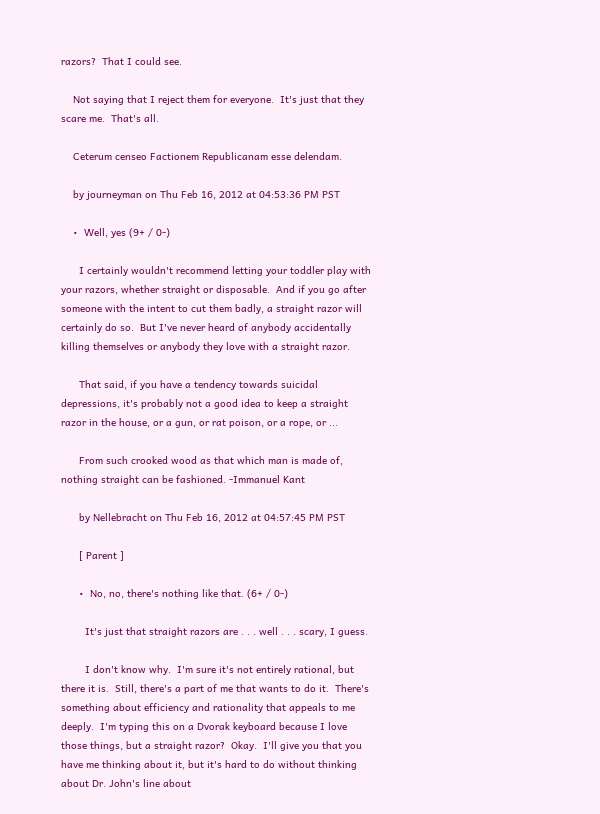razors?  That I could see.

    Not saying that I reject them for everyone.  It's just that they scare me.  That's all.

    Ceterum censeo Factionem Republicanam esse delendam.

    by journeyman on Thu Feb 16, 2012 at 04:53:36 PM PST

    •  Well, yes (9+ / 0-)

      I certainly wouldn't recommend letting your toddler play with your razors, whether straight or disposable.  And if you go after someone with the intent to cut them badly, a straight razor will certainly do so.  But I've never heard of anybody accidentally killing themselves or anybody they love with a straight razor.

      That said, if you have a tendency towards suicidal depressions, it's probably not a good idea to keep a straight razor in the house, or a gun, or rat poison, or a rope, or ...

      From such crooked wood as that which man is made of, nothing straight can be fashioned. -Immanuel Kant

      by Nellebracht on Thu Feb 16, 2012 at 04:57:45 PM PST

      [ Parent ]

      •  No, no, there's nothing like that. (6+ / 0-)

        It's just that straight razors are . . . well . . . scary, I guess.

        I don't know why.  I'm sure it's not entirely rational, but there it is.  Still, there's a part of me that wants to do it.  There's something about efficiency and rationality that appeals to me deeply.  I'm typing this on a Dvorak keyboard because I love those things, but a straight razor?  Okay.  I'll give you that you have me thinking about it, but it's hard to do without thinking about Dr. John's line about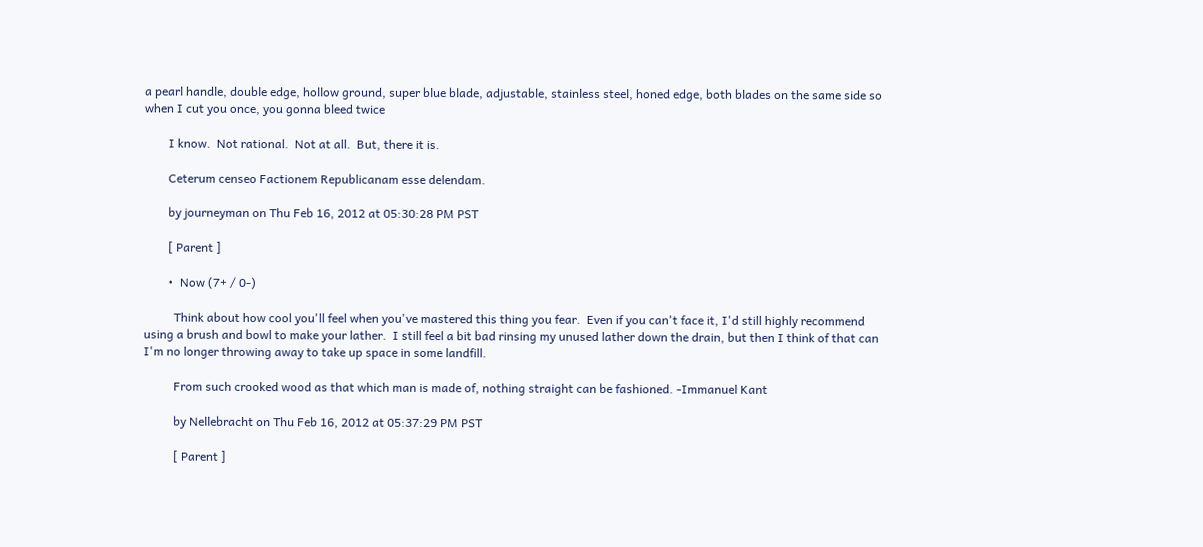a pearl handle, double edge, hollow ground, super blue blade, adjustable, stainless steel, honed edge, both blades on the same side so when I cut you once, you gonna bleed twice

        I know.  Not rational.  Not at all.  But, there it is.

        Ceterum censeo Factionem Republicanam esse delendam.

        by journeyman on Thu Feb 16, 2012 at 05:30:28 PM PST

        [ Parent ]

        •  Now (7+ / 0-)

          Think about how cool you'll feel when you've mastered this thing you fear.  Even if you can't face it, I'd still highly recommend using a brush and bowl to make your lather.  I still feel a bit bad rinsing my unused lather down the drain, but then I think of that can I'm no longer throwing away to take up space in some landfill.

          From such crooked wood as that which man is made of, nothing straight can be fashioned. -Immanuel Kant

          by Nellebracht on Thu Feb 16, 2012 at 05:37:29 PM PST

          [ Parent ]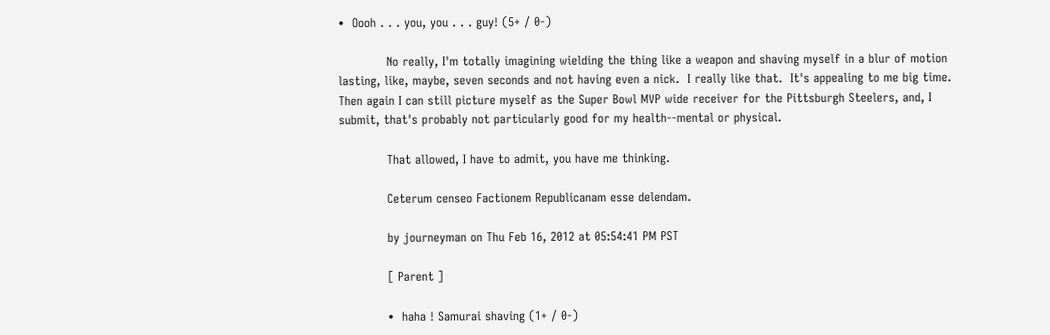•  Oooh . . . you, you . . . guy! (5+ / 0-)

            No really, I'm totally imagining wielding the thing like a weapon and shaving myself in a blur of motion lasting, like, maybe, seven seconds and not having even a nick.  I really like that.  It's appealing to me big time.  Then again I can still picture myself as the Super Bowl MVP wide receiver for the Pittsburgh Steelers, and, I submit, that's probably not particularly good for my health--mental or physical.

            That allowed, I have to admit, you have me thinking.

            Ceterum censeo Factionem Republicanam esse delendam.

            by journeyman on Thu Feb 16, 2012 at 05:54:41 PM PST

            [ Parent ]

            •  haha ! Samurai shaving (1+ / 0-)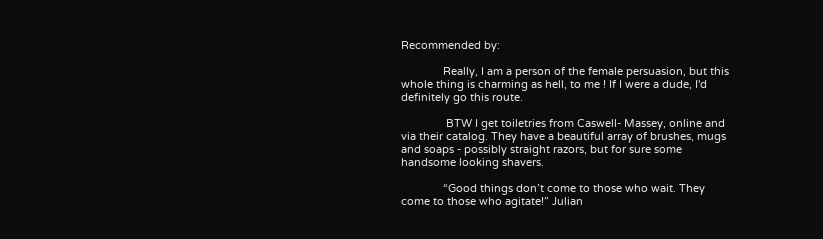Recommended by:

              Really, I am a person of the female persuasion, but this whole thing is charming as hell, to me ! If I were a dude, I'd definitely go this route.

               BTW I get toiletries from Caswell- Massey, online and via their catalog. They have a beautiful array of brushes, mugs and soaps - possibly straight razors, but for sure some handsome looking shavers.

              “Good things don’t come to those who wait. They come to those who agitate!” Julian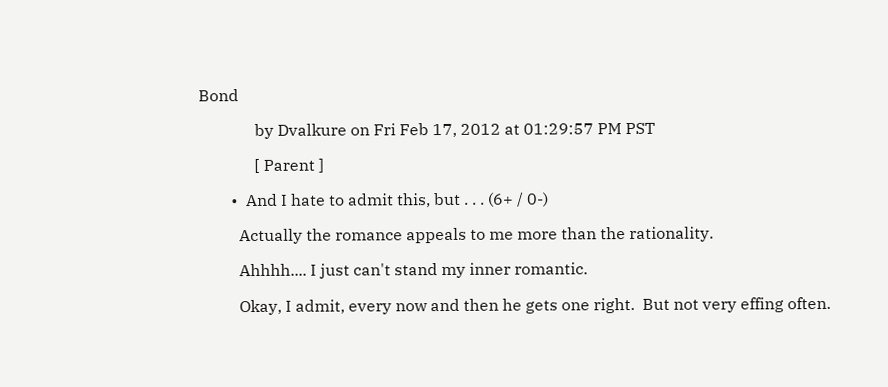Bond

              by Dvalkure on Fri Feb 17, 2012 at 01:29:57 PM PST

              [ Parent ]

        •  And I hate to admit this, but . . . (6+ / 0-)

          Actually the romance appeals to me more than the rationality.

          Ahhhh.... I just can't stand my inner romantic.

          Okay, I admit, every now and then he gets one right.  But not very effing often.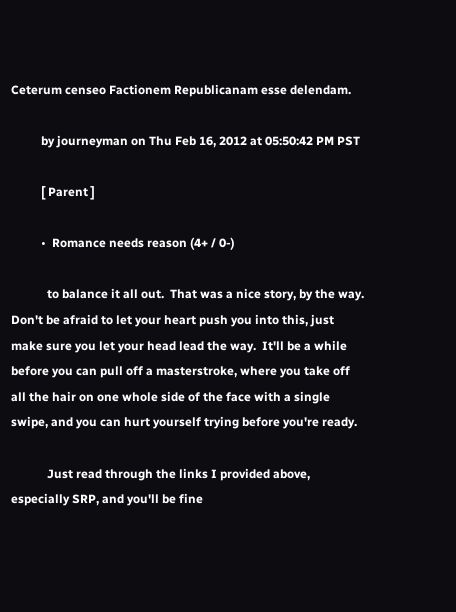Ceterum censeo Factionem Republicanam esse delendam.

          by journeyman on Thu Feb 16, 2012 at 05:50:42 PM PST

          [ Parent ]

          •  Romance needs reason (4+ / 0-)

            to balance it all out.  That was a nice story, by the way.  Don't be afraid to let your heart push you into this, just make sure you let your head lead the way.  It'll be a while before you can pull off a masterstroke, where you take off all the hair on one whole side of the face with a single swipe, and you can hurt yourself trying before you're ready.

            Just read through the links I provided above, especially SRP, and you'll be fine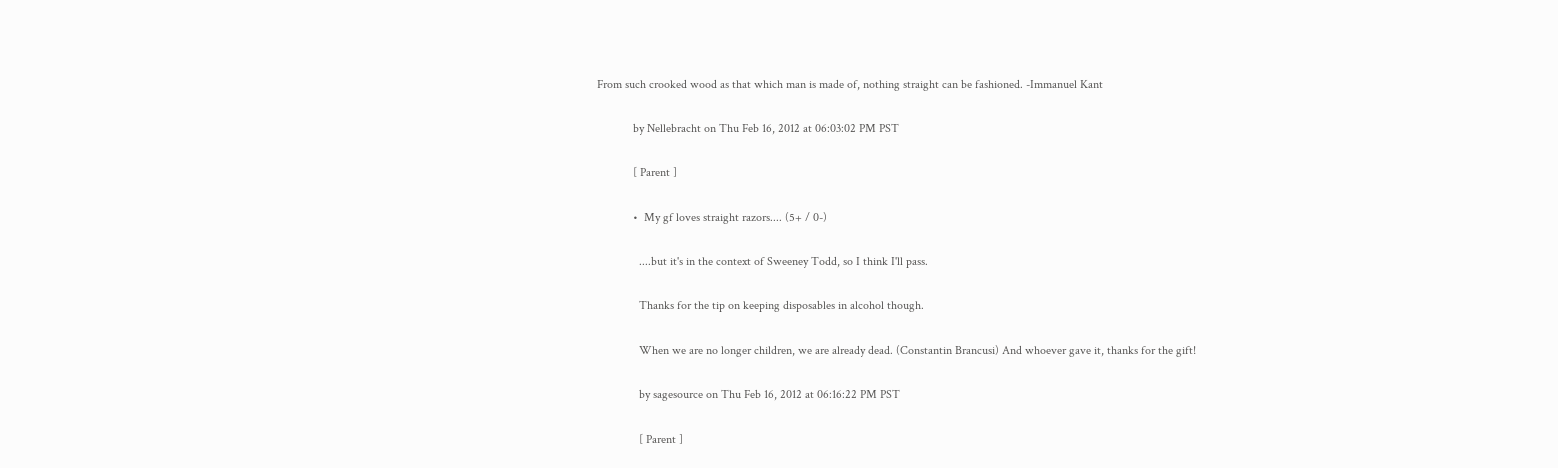From such crooked wood as that which man is made of, nothing straight can be fashioned. -Immanuel Kant

            by Nellebracht on Thu Feb 16, 2012 at 06:03:02 PM PST

            [ Parent ]

            •  My gf loves straight razors.... (5+ / 0-)

              ....but it's in the context of Sweeney Todd, so I think I'll pass.

              Thanks for the tip on keeping disposables in alcohol though.

              When we are no longer children, we are already dead. (Constantin Brancusi) And whoever gave it, thanks for the gift!

              by sagesource on Thu Feb 16, 2012 at 06:16:22 PM PST

              [ Parent ]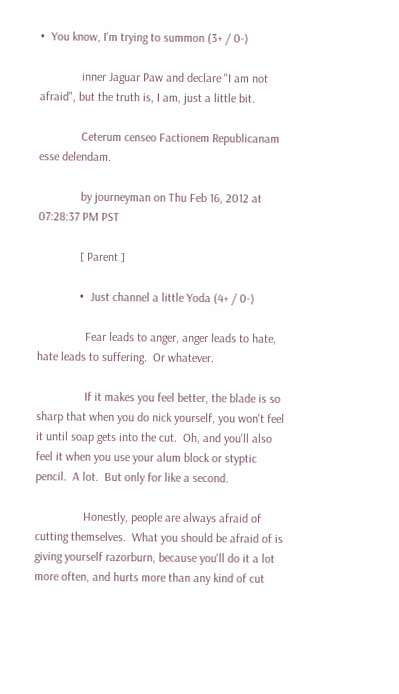•  You know, I'm trying to summon (3+ / 0-)

              inner Jaguar Paw and declare "I am not afraid", but the truth is, I am, just a little bit.

              Ceterum censeo Factionem Republicanam esse delendam.

              by journeyman on Thu Feb 16, 2012 at 07:28:37 PM PST

              [ Parent ]

              •  Just channel a little Yoda (4+ / 0-)

                Fear leads to anger, anger leads to hate, hate leads to suffering.  Or whatever.

                If it makes you feel better, the blade is so sharp that when you do nick yourself, you won't feel it until soap gets into the cut.  Oh, and you'll also feel it when you use your alum block or styptic pencil.  A lot.  But only for like a second.

                Honestly, people are always afraid of cutting themselves.  What you should be afraid of is giving yourself razorburn, because you'll do it a lot more often, and hurts more than any kind of cut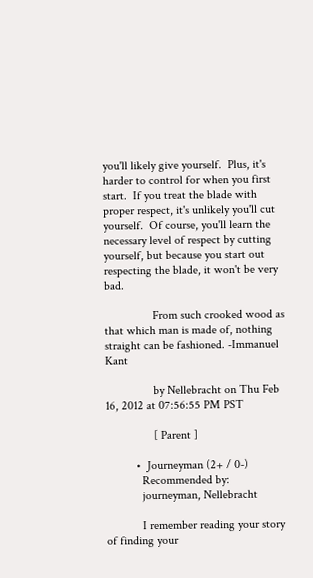you'll likely give yourself.  Plus, it's harder to control for when you first start.  If you treat the blade with proper respect, it's unlikely you'll cut yourself.  Of course, you'll learn the necessary level of respect by cutting yourself, but because you start out respecting the blade, it won't be very bad.

                From such crooked wood as that which man is made of, nothing straight can be fashioned. -Immanuel Kant

                by Nellebracht on Thu Feb 16, 2012 at 07:56:55 PM PST

                [ Parent ]

          •  Journeyman (2+ / 0-)
            Recommended by:
            journeyman, Nellebracht

            I remember reading your story of finding your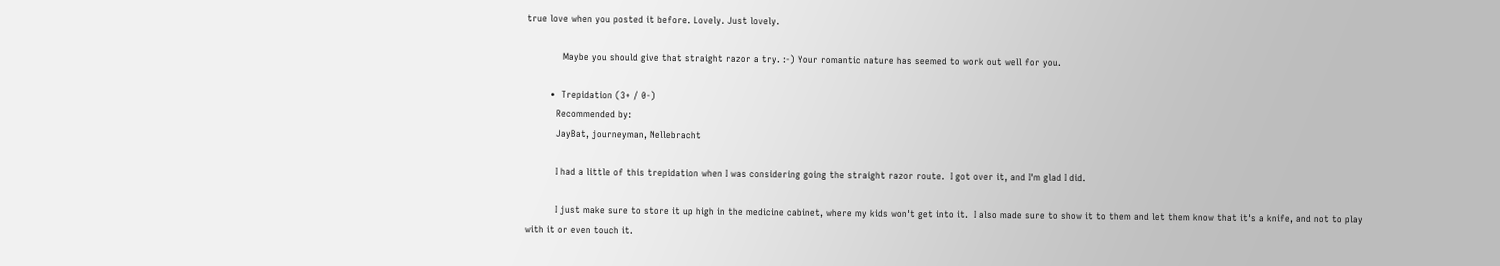true love when you posted it before. Lovely. Just lovely.

            Maybe you should give that straight razor a try. :-) Your romantic nature has seemed to work out well for you.

        •  Trepidation (3+ / 0-)
          Recommended by:
          JayBat, journeyman, Nellebracht

          I had a little of this trepidation when I was considering going the straight razor route.  I got over it, and I'm glad I did.

          I just make sure to store it up high in the medicine cabinet, where my kids won't get into it.  I also made sure to show it to them and let them know that it's a knife, and not to play with it or even touch it.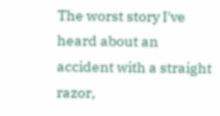The worst story I've heard about an accident with a straight razor,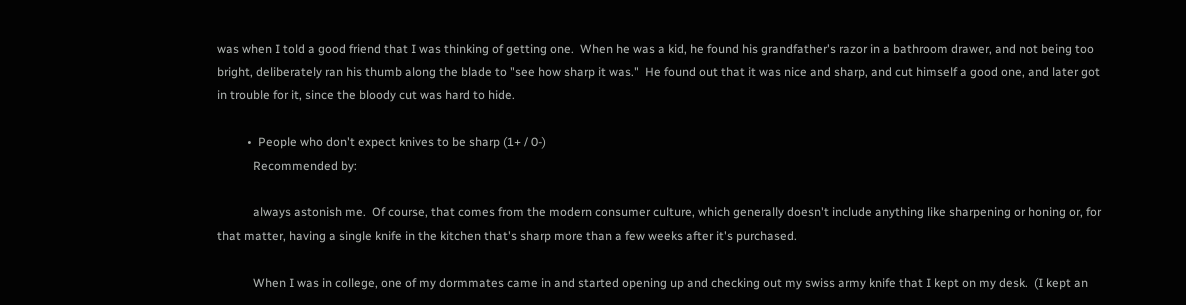was when I told a good friend that I was thinking of getting one.  When he was a kid, he found his grandfather's razor in a bathroom drawer, and not being too bright, deliberately ran his thumb along the blade to "see how sharp it was."  He found out that it was nice and sharp, and cut himself a good one, and later got in trouble for it, since the bloody cut was hard to hide.

          •  People who don't expect knives to be sharp (1+ / 0-)
            Recommended by:

            always astonish me.  Of course, that comes from the modern consumer culture, which generally doesn't include anything like sharpening or honing or, for that matter, having a single knife in the kitchen that's sharp more than a few weeks after it's purchased.

            When I was in college, one of my dormmates came in and started opening up and checking out my swiss army knife that I kept on my desk.  (I kept an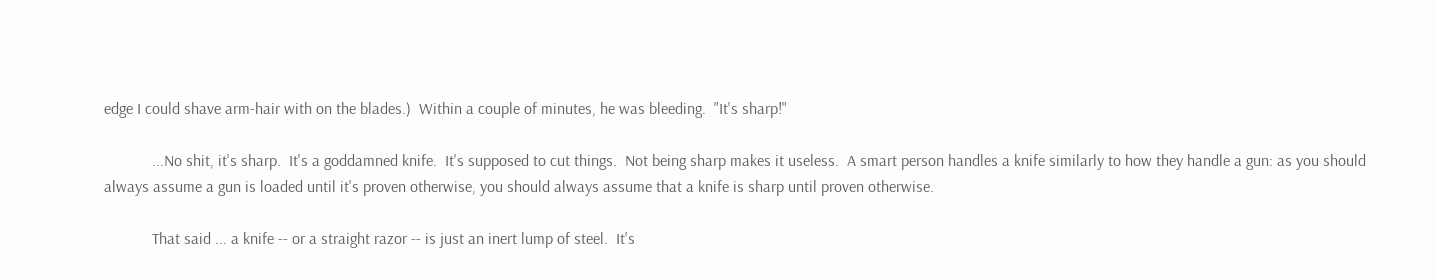edge I could shave arm-hair with on the blades.)  Within a couple of minutes, he was bleeding.  "It's sharp!"

            ...No shit, it's sharp.  It's a goddamned knife.  It's supposed to cut things.  Not being sharp makes it useless.  A smart person handles a knife similarly to how they handle a gun: as you should always assume a gun is loaded until it's proven otherwise, you should always assume that a knife is sharp until proven otherwise.

            That said ... a knife -- or a straight razor -- is just an inert lump of steel.  It's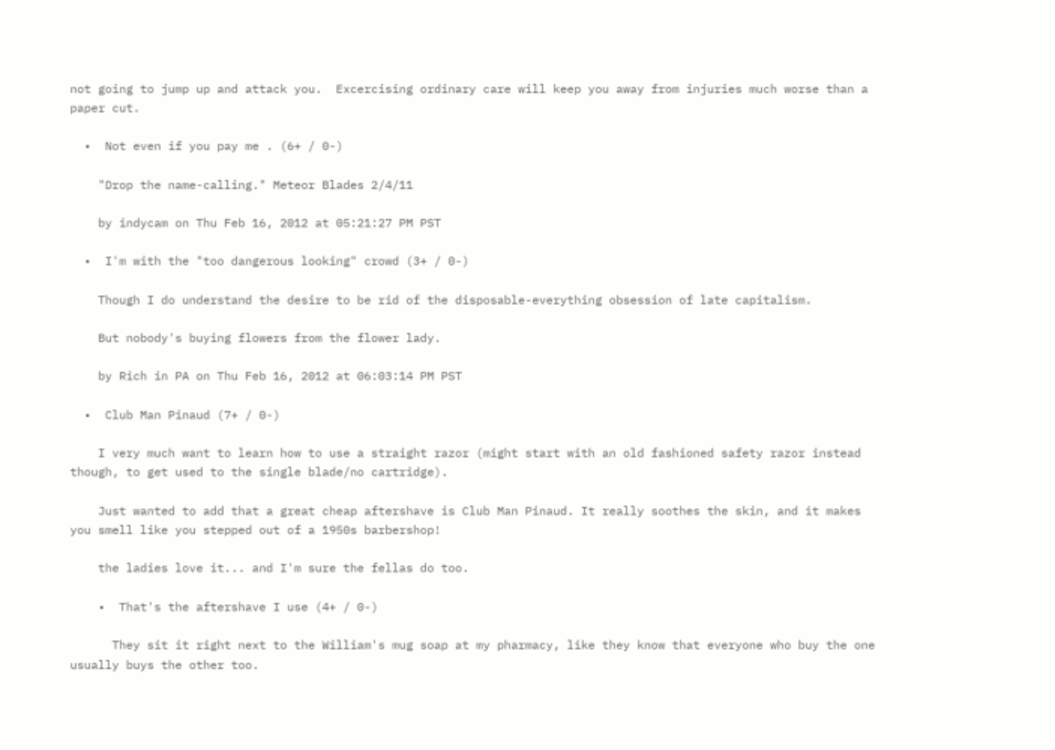not going to jump up and attack you.  Excercising ordinary care will keep you away from injuries much worse than a paper cut.

  •  Not even if you pay me . (6+ / 0-)

    "Drop the name-calling." Meteor Blades 2/4/11

    by indycam on Thu Feb 16, 2012 at 05:21:27 PM PST

  •  I'm with the "too dangerous looking" crowd (3+ / 0-)

    Though I do understand the desire to be rid of the disposable-everything obsession of late capitalism.

    But nobody's buying flowers from the flower lady.

    by Rich in PA on Thu Feb 16, 2012 at 06:03:14 PM PST

  •  Club Man Pinaud (7+ / 0-)

    I very much want to learn how to use a straight razor (might start with an old fashioned safety razor instead though, to get used to the single blade/no cartridge).

    Just wanted to add that a great cheap aftershave is Club Man Pinaud. It really soothes the skin, and it makes you smell like you stepped out of a 1950s barbershop!

    the ladies love it... and I'm sure the fellas do too.

    •  That's the aftershave I use (4+ / 0-)

      They sit it right next to the William's mug soap at my pharmacy, like they know that everyone who buy the one usually buys the other too.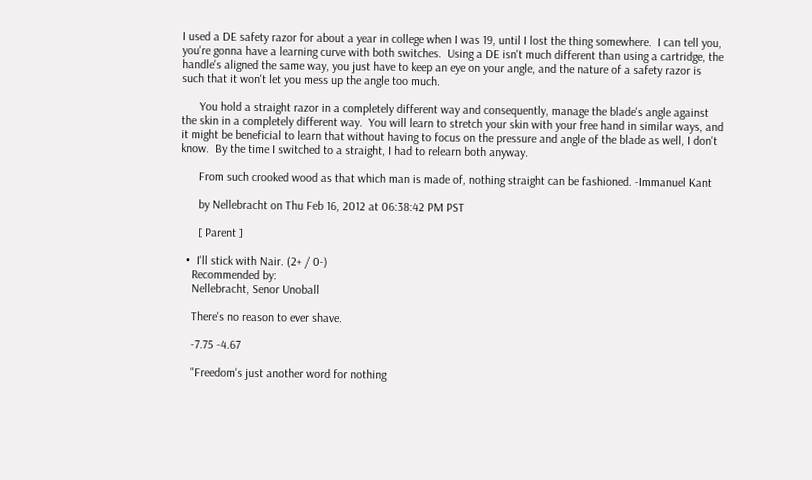I used a DE safety razor for about a year in college when I was 19, until I lost the thing somewhere.  I can tell you, you're gonna have a learning curve with both switches.  Using a DE isn't much different than using a cartridge, the handle's aligned the same way, you just have to keep an eye on your angle, and the nature of a safety razor is such that it won't let you mess up the angle too much.

      You hold a straight razor in a completely different way and consequently, manage the blade's angle against the skin in a completely different way.  You will learn to stretch your skin with your free hand in similar ways, and it might be beneficial to learn that without having to focus on the pressure and angle of the blade as well, I don't know.  By the time I switched to a straight, I had to relearn both anyway.

      From such crooked wood as that which man is made of, nothing straight can be fashioned. -Immanuel Kant

      by Nellebracht on Thu Feb 16, 2012 at 06:38:42 PM PST

      [ Parent ]

  •  I'll stick with Nair. (2+ / 0-)
    Recommended by:
    Nellebracht, Senor Unoball

    There's no reason to ever shave.

    -7.75 -4.67

    "Freedom's just another word for nothing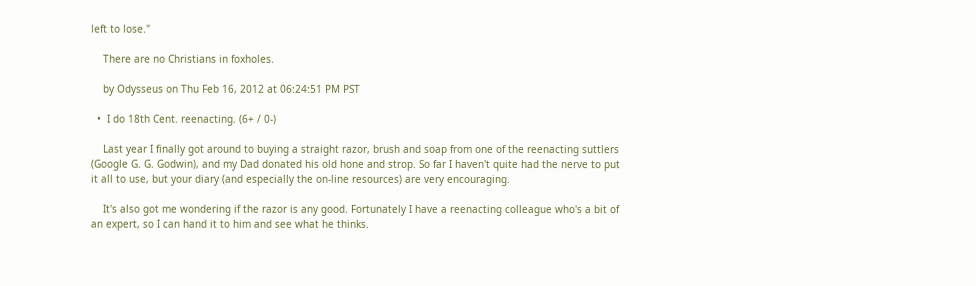left to lose."

    There are no Christians in foxholes.

    by Odysseus on Thu Feb 16, 2012 at 06:24:51 PM PST

  •  I do 18th Cent. reenacting. (6+ / 0-)

    Last year I finally got around to buying a straight razor, brush and soap from one of the reenacting suttlers (Google G. G. Godwin), and my Dad donated his old hone and strop. So far I haven't quite had the nerve to put it all to use, but your diary (and especially the on-line resources) are very encouraging.

    It's also got me wondering if the razor is any good. Fortunately I have a reenacting colleague who's a bit of an expert, so I can hand it to him and see what he thinks.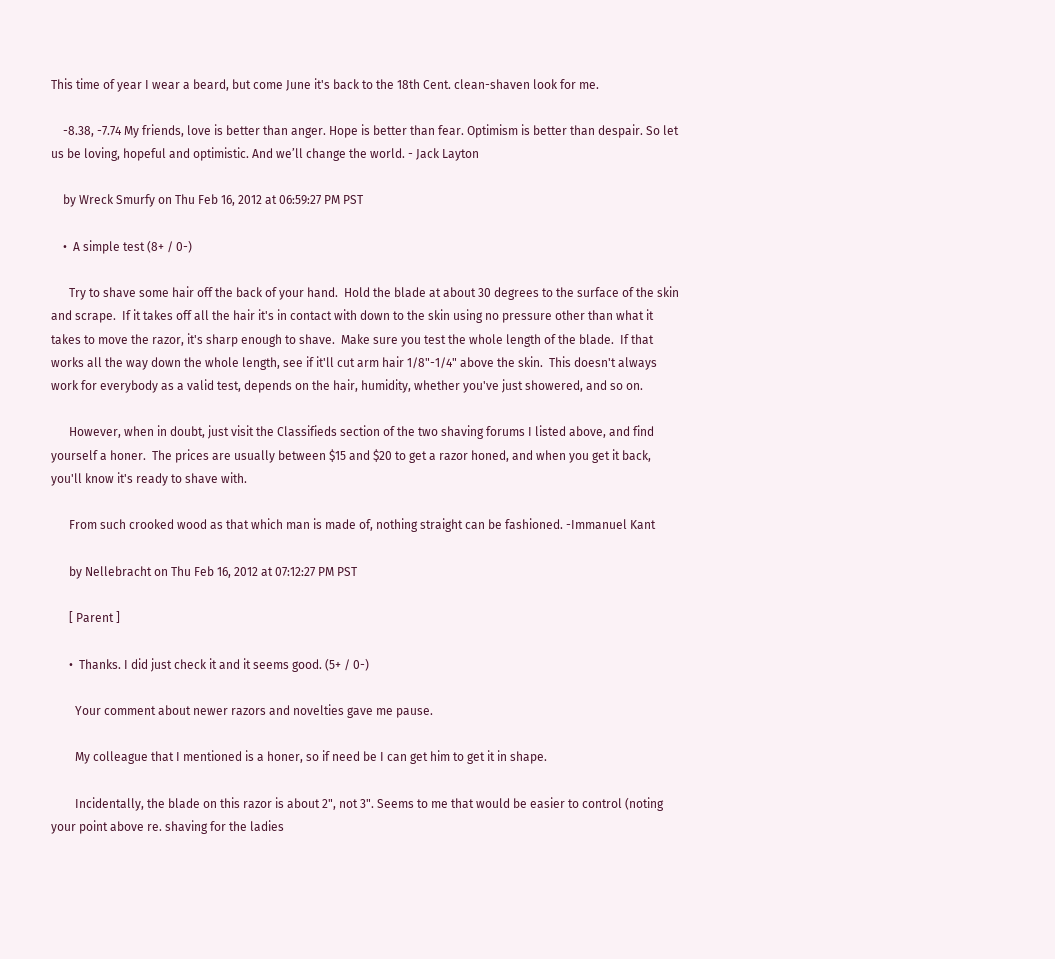This time of year I wear a beard, but come June it's back to the 18th Cent. clean-shaven look for me.

    -8.38, -7.74 My friends, love is better than anger. Hope is better than fear. Optimism is better than despair. So let us be loving, hopeful and optimistic. And we’ll change the world. - Jack Layton

    by Wreck Smurfy on Thu Feb 16, 2012 at 06:59:27 PM PST

    •  A simple test (8+ / 0-)

      Try to shave some hair off the back of your hand.  Hold the blade at about 30 degrees to the surface of the skin and scrape.  If it takes off all the hair it's in contact with down to the skin using no pressure other than what it takes to move the razor, it's sharp enough to shave.  Make sure you test the whole length of the blade.  If that works all the way down the whole length, see if it'll cut arm hair 1/8"-1/4" above the skin.  This doesn't always work for everybody as a valid test, depends on the hair, humidity, whether you've just showered, and so on.

      However, when in doubt, just visit the Classifieds section of the two shaving forums I listed above, and find yourself a honer.  The prices are usually between $15 and $20 to get a razor honed, and when you get it back, you'll know it's ready to shave with.

      From such crooked wood as that which man is made of, nothing straight can be fashioned. -Immanuel Kant

      by Nellebracht on Thu Feb 16, 2012 at 07:12:27 PM PST

      [ Parent ]

      •  Thanks. I did just check it and it seems good. (5+ / 0-)

        Your comment about newer razors and novelties gave me pause.

        My colleague that I mentioned is a honer, so if need be I can get him to get it in shape.

        Incidentally, the blade on this razor is about 2", not 3". Seems to me that would be easier to control (noting your point above re. shaving for the ladies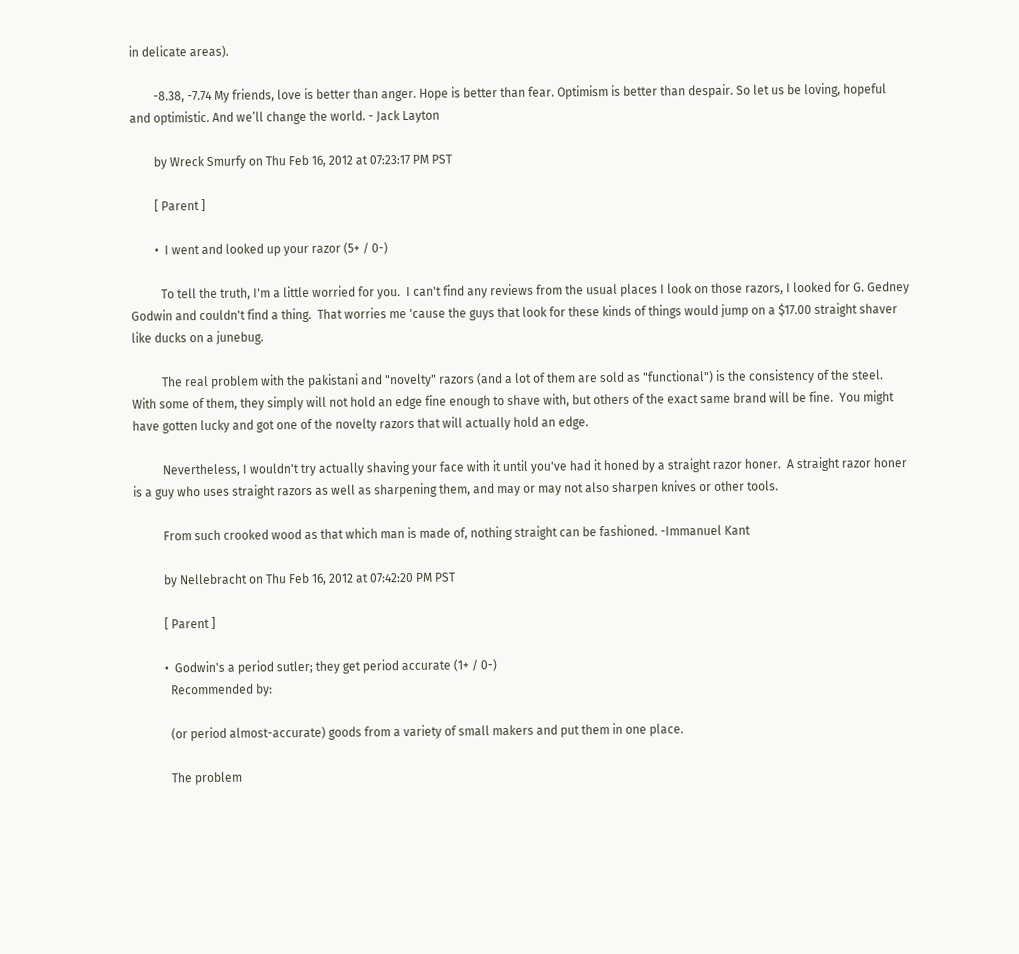in delicate areas).

        -8.38, -7.74 My friends, love is better than anger. Hope is better than fear. Optimism is better than despair. So let us be loving, hopeful and optimistic. And we’ll change the world. - Jack Layton

        by Wreck Smurfy on Thu Feb 16, 2012 at 07:23:17 PM PST

        [ Parent ]

        •  I went and looked up your razor (5+ / 0-)

          To tell the truth, I'm a little worried for you.  I can't find any reviews from the usual places I look on those razors, I looked for G. Gedney Godwin and couldn't find a thing.  That worries me 'cause the guys that look for these kinds of things would jump on a $17.00 straight shaver like ducks on a junebug.

          The real problem with the pakistani and "novelty" razors (and a lot of them are sold as "functional") is the consistency of the steel.  With some of them, they simply will not hold an edge fine enough to shave with, but others of the exact same brand will be fine.  You might have gotten lucky and got one of the novelty razors that will actually hold an edge.

          Nevertheless, I wouldn't try actually shaving your face with it until you've had it honed by a straight razor honer.  A straight razor honer is a guy who uses straight razors as well as sharpening them, and may or may not also sharpen knives or other tools.

          From such crooked wood as that which man is made of, nothing straight can be fashioned. -Immanuel Kant

          by Nellebracht on Thu Feb 16, 2012 at 07:42:20 PM PST

          [ Parent ]

          •  Godwin's a period sutler; they get period accurate (1+ / 0-)
            Recommended by:

            (or period almost-accurate) goods from a variety of small makers and put them in one place.

            The problem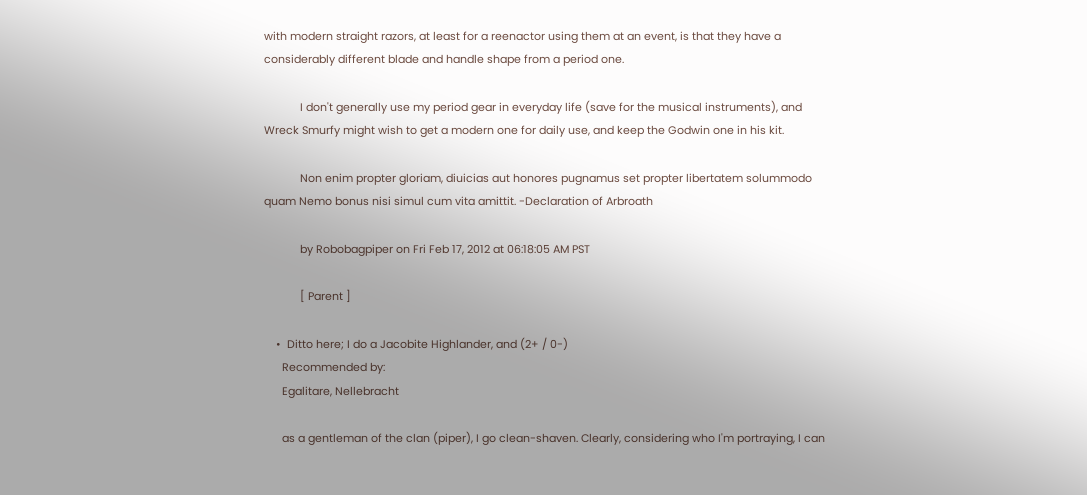with modern straight razors, at least for a reenactor using them at an event, is that they have a considerably different blade and handle shape from a period one.

            I don't generally use my period gear in everyday life (save for the musical instruments), and Wreck Smurfy might wish to get a modern one for daily use, and keep the Godwin one in his kit.

            Non enim propter gloriam, diuicias aut honores pugnamus set propter libertatem solummodo quam Nemo bonus nisi simul cum vita amittit. -Declaration of Arbroath

            by Robobagpiper on Fri Feb 17, 2012 at 06:18:05 AM PST

            [ Parent ]

    •  Ditto here; I do a Jacobite Highlander, and (2+ / 0-)
      Recommended by:
      Egalitare, Nellebracht

      as a gentleman of the clan (piper), I go clean-shaven. Clearly, considering who I'm portraying, I can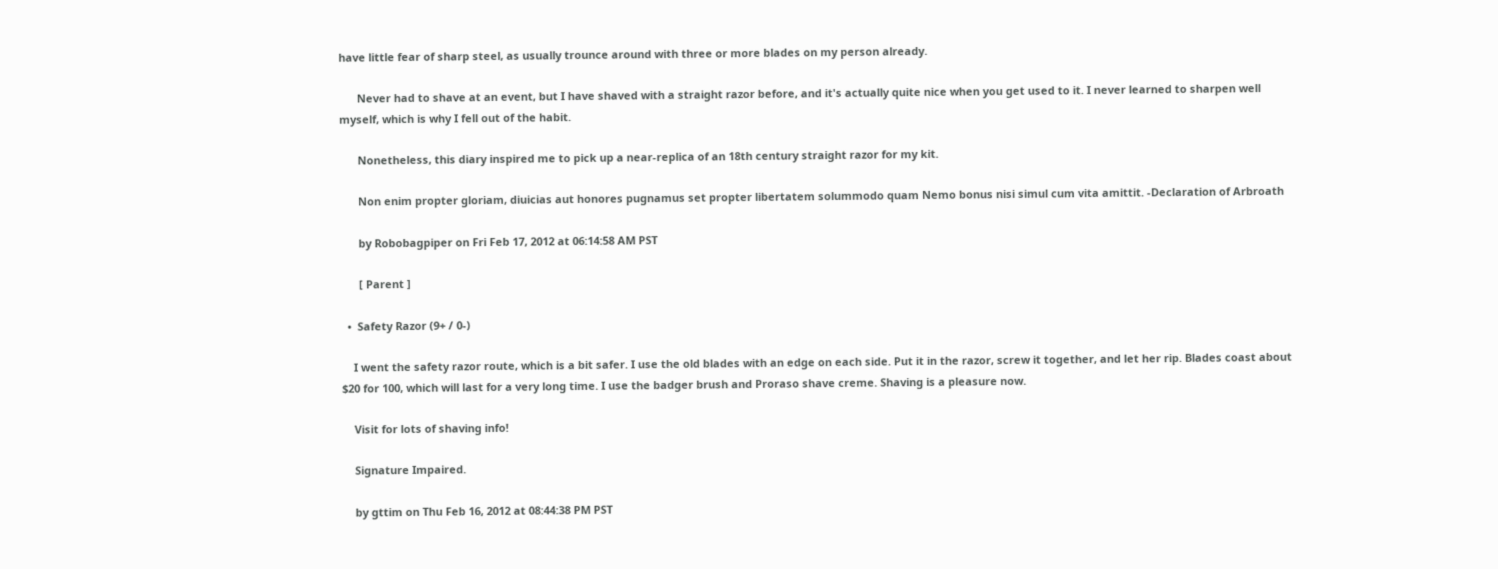have little fear of sharp steel, as usually trounce around with three or more blades on my person already.

      Never had to shave at an event, but I have shaved with a straight razor before, and it's actually quite nice when you get used to it. I never learned to sharpen well myself, which is why I fell out of the habit.

      Nonetheless, this diary inspired me to pick up a near-replica of an 18th century straight razor for my kit.

      Non enim propter gloriam, diuicias aut honores pugnamus set propter libertatem solummodo quam Nemo bonus nisi simul cum vita amittit. -Declaration of Arbroath

      by Robobagpiper on Fri Feb 17, 2012 at 06:14:58 AM PST

      [ Parent ]

  •  Safety Razor (9+ / 0-)

    I went the safety razor route, which is a bit safer. I use the old blades with an edge on each side. Put it in the razor, screw it together, and let her rip. Blades coast about $20 for 100, which will last for a very long time. I use the badger brush and Proraso shave creme. Shaving is a pleasure now.

    Visit for lots of shaving info!

    Signature Impaired.

    by gttim on Thu Feb 16, 2012 at 08:44:38 PM PST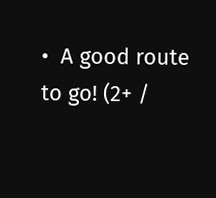•  A good route to go! (2+ /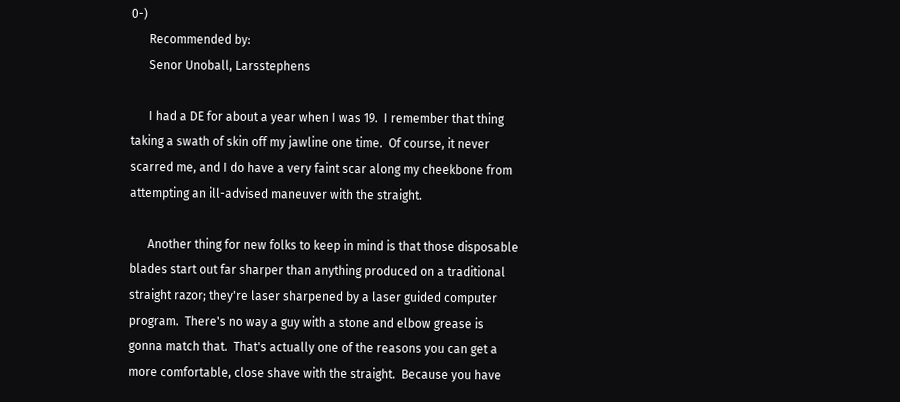0-)
      Recommended by:
      Senor Unoball, Larsstephens

      I had a DE for about a year when I was 19.  I remember that thing taking a swath of skin off my jawline one time.  Of course, it never scarred me, and I do have a very faint scar along my cheekbone from attempting an ill-advised maneuver with the straight.

      Another thing for new folks to keep in mind is that those disposable blades start out far sharper than anything produced on a traditional straight razor; they're laser sharpened by a laser guided computer program.  There's no way a guy with a stone and elbow grease is gonna match that.  That's actually one of the reasons you can get a more comfortable, close shave with the straight.  Because you have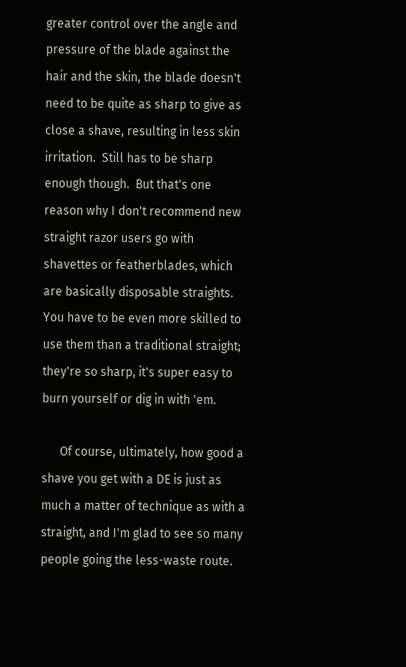greater control over the angle and pressure of the blade against the hair and the skin, the blade doesn't need to be quite as sharp to give as close a shave, resulting in less skin irritation.  Still has to be sharp enough though.  But that's one reason why I don't recommend new straight razor users go with shavettes or featherblades, which are basically disposable straights.  You have to be even more skilled to use them than a traditional straight; they're so sharp, it's super easy to burn yourself or dig in with 'em.

      Of course, ultimately, how good a shave you get with a DE is just as much a matter of technique as with a straight, and I'm glad to see so many people going the less-waste route.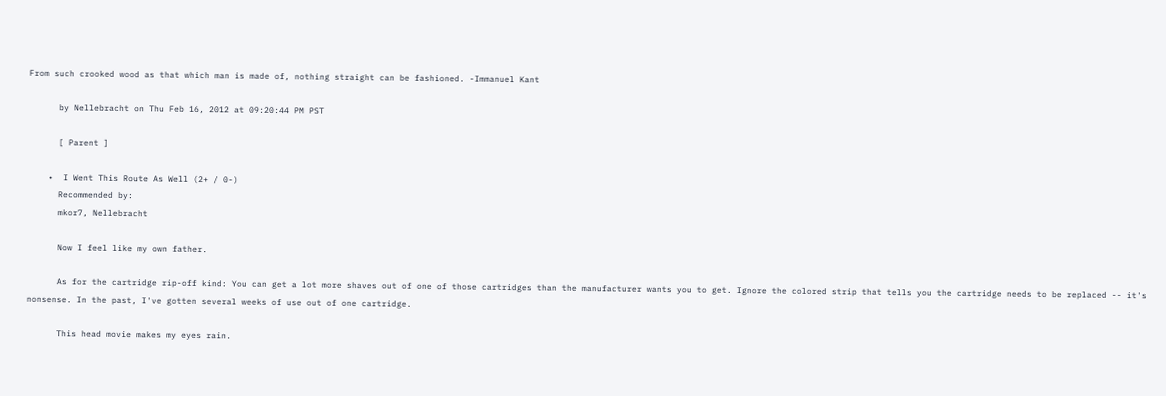From such crooked wood as that which man is made of, nothing straight can be fashioned. -Immanuel Kant

      by Nellebracht on Thu Feb 16, 2012 at 09:20:44 PM PST

      [ Parent ]

    •  I Went This Route As Well (2+ / 0-)
      Recommended by:
      mkor7, Nellebracht

      Now I feel like my own father.

      As for the cartridge rip-off kind: You can get a lot more shaves out of one of those cartridges than the manufacturer wants you to get. Ignore the colored strip that tells you the cartridge needs to be replaced -- it's nonsense. In the past, I've gotten several weeks of use out of one cartridge.

      This head movie makes my eyes rain.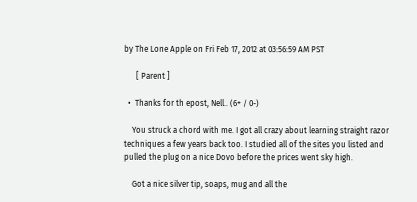by The Lone Apple on Fri Feb 17, 2012 at 03:56:59 AM PST

      [ Parent ]

  •  Thanks for th epost, Nell.. (6+ / 0-)

    You struck a chord with me. I got all crazy about learning straight razor techniques a few years back too. I studied all of the sites you listed and pulled the plug on a nice Dovo before the prices went sky high.

    Got a nice silver tip, soaps, mug and all the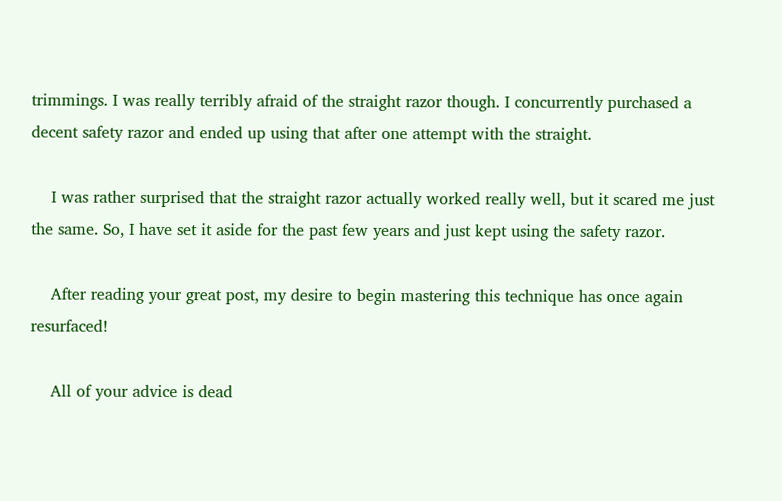trimmings. I was really terribly afraid of the straight razor though. I concurrently purchased a decent safety razor and ended up using that after one attempt with the straight.

    I was rather surprised that the straight razor actually worked really well, but it scared me just the same. So, I have set it aside for the past few years and just kept using the safety razor.

    After reading your great post, my desire to begin mastering this technique has once again resurfaced!

    All of your advice is dead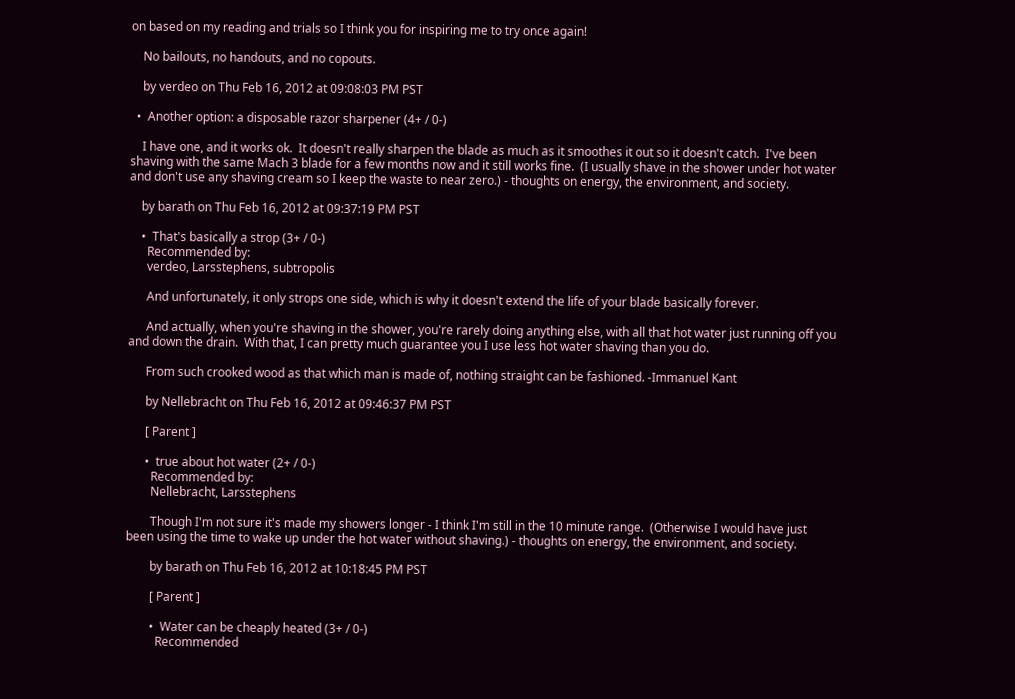on based on my reading and trials so I think you for inspiring me to try once again!

    No bailouts, no handouts, and no copouts.

    by verdeo on Thu Feb 16, 2012 at 09:08:03 PM PST

  •  Another option: a disposable razor sharpener (4+ / 0-)

    I have one, and it works ok.  It doesn't really sharpen the blade as much as it smoothes it out so it doesn't catch.  I've been shaving with the same Mach 3 blade for a few months now and it still works fine.  (I usually shave in the shower under hot water and don't use any shaving cream so I keep the waste to near zero.) - thoughts on energy, the environment, and society.

    by barath on Thu Feb 16, 2012 at 09:37:19 PM PST

    •  That's basically a strop (3+ / 0-)
      Recommended by:
      verdeo, Larsstephens, subtropolis

      And unfortunately, it only strops one side, which is why it doesn't extend the life of your blade basically forever.

      And actually, when you're shaving in the shower, you're rarely doing anything else, with all that hot water just running off you and down the drain.  With that, I can pretty much guarantee you I use less hot water shaving than you do.

      From such crooked wood as that which man is made of, nothing straight can be fashioned. -Immanuel Kant

      by Nellebracht on Thu Feb 16, 2012 at 09:46:37 PM PST

      [ Parent ]

      •  true about hot water (2+ / 0-)
        Recommended by:
        Nellebracht, Larsstephens

        Though I'm not sure it's made my showers longer - I think I'm still in the 10 minute range.  (Otherwise I would have just been using the time to wake up under the hot water without shaving.) - thoughts on energy, the environment, and society.

        by barath on Thu Feb 16, 2012 at 10:18:45 PM PST

        [ Parent ]

        •  Water can be cheaply heated (3+ / 0-)
          Recommended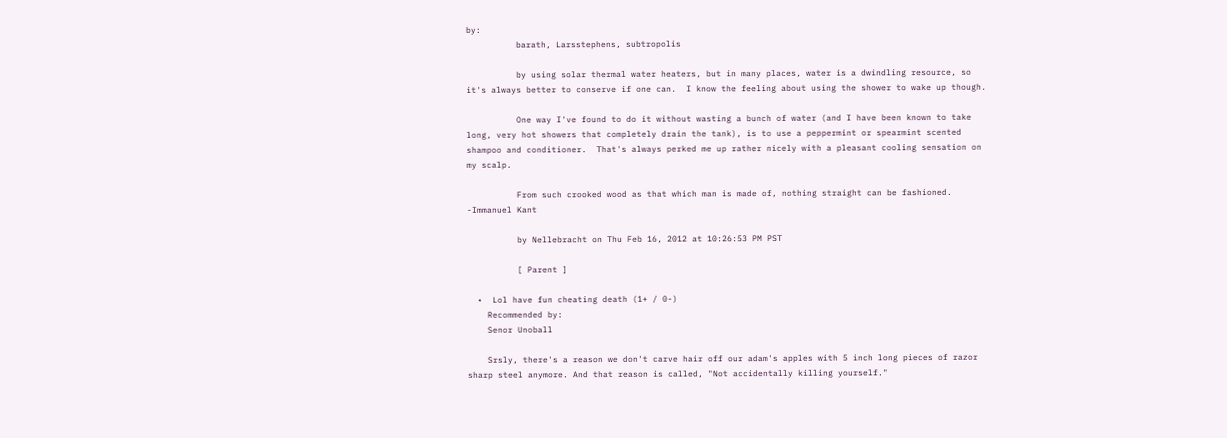by:
          barath, Larsstephens, subtropolis

          by using solar thermal water heaters, but in many places, water is a dwindling resource, so it's always better to conserve if one can.  I know the feeling about using the shower to wake up though.

          One way I've found to do it without wasting a bunch of water (and I have been known to take long, very hot showers that completely drain the tank), is to use a peppermint or spearmint scented shampoo and conditioner.  That's always perked me up rather nicely with a pleasant cooling sensation on my scalp.

          From such crooked wood as that which man is made of, nothing straight can be fashioned. -Immanuel Kant

          by Nellebracht on Thu Feb 16, 2012 at 10:26:53 PM PST

          [ Parent ]

  •  Lol have fun cheating death (1+ / 0-)
    Recommended by:
    Senor Unoball

    Srsly, there's a reason we don't carve hair off our adam's apples with 5 inch long pieces of razor sharp steel anymore. And that reason is called, "Not accidentally killing yourself."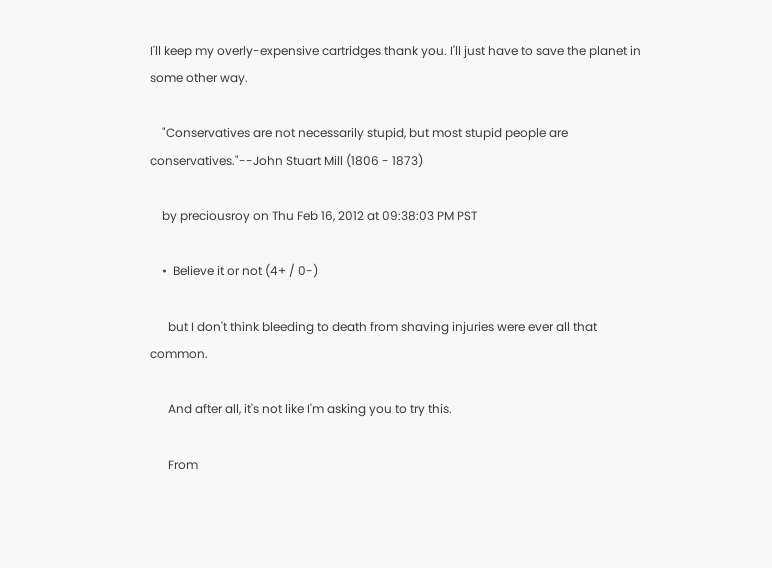I'll keep my overly-expensive cartridges thank you. I'll just have to save the planet in some other way.

    "Conservatives are not necessarily stupid, but most stupid people are conservatives."--John Stuart Mill (1806 - 1873)

    by preciousroy on Thu Feb 16, 2012 at 09:38:03 PM PST

    •  Believe it or not (4+ / 0-)

      but I don't think bleeding to death from shaving injuries were ever all that common.

      And after all, it's not like I'm asking you to try this.

      From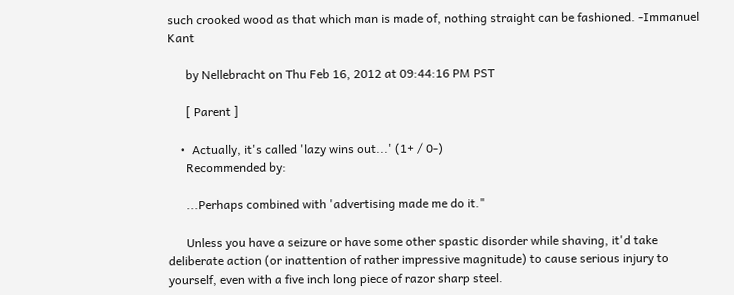such crooked wood as that which man is made of, nothing straight can be fashioned. -Immanuel Kant

      by Nellebracht on Thu Feb 16, 2012 at 09:44:16 PM PST

      [ Parent ]

    •  Actually, it's called 'lazy wins out...' (1+ / 0-)
      Recommended by:

      ...Perhaps combined with 'advertising made me do it."

      Unless you have a seizure or have some other spastic disorder while shaving, it'd take deliberate action (or inattention of rather impressive magnitude) to cause serious injury to yourself, even with a five inch long piece of razor sharp steel.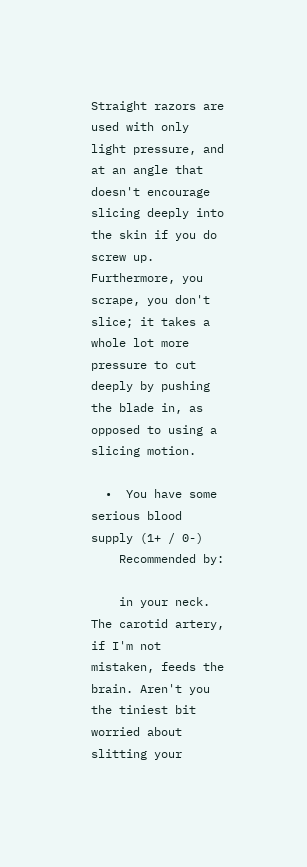Straight razors are used with only light pressure, and at an angle that doesn't encourage slicing deeply into the skin if you do screw up.  Furthermore, you scrape, you don't slice; it takes a whole lot more pressure to cut deeply by pushing the blade in, as opposed to using a slicing motion.

  •  You have some serious blood supply (1+ / 0-)
    Recommended by:

    in your neck. The carotid artery, if I'm not mistaken, feeds the brain. Aren't you the tiniest bit worried about slitting your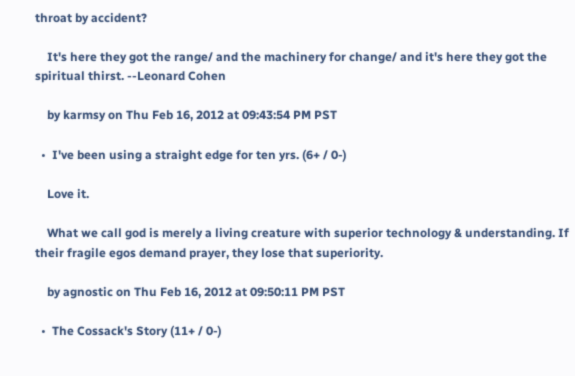throat by accident?

    It's here they got the range/ and the machinery for change/ and it's here they got the spiritual thirst. --Leonard Cohen

    by karmsy on Thu Feb 16, 2012 at 09:43:54 PM PST

  •  I've been using a straight edge for ten yrs. (6+ / 0-)

    Love it.

    What we call god is merely a living creature with superior technology & understanding. If their fragile egos demand prayer, they lose that superiority.

    by agnostic on Thu Feb 16, 2012 at 09:50:11 PM PST

  •  The Cossack's Story (11+ / 0-)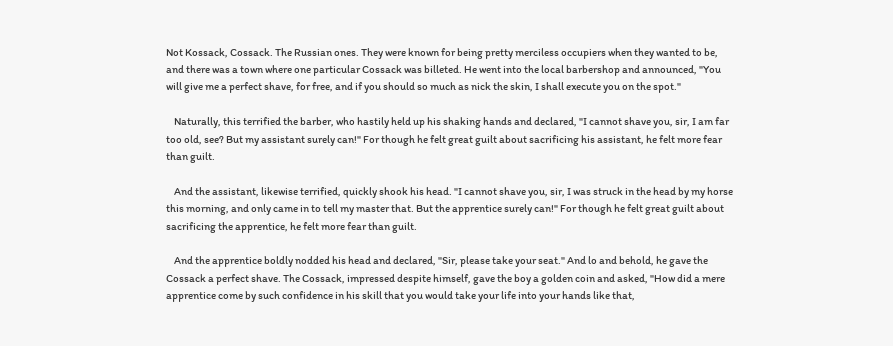Not Kossack, Cossack. The Russian ones. They were known for being pretty merciless occupiers when they wanted to be, and there was a town where one particular Cossack was billeted. He went into the local barbershop and announced, "You will give me a perfect shave, for free, and if you should so much as nick the skin, I shall execute you on the spot."

    Naturally, this terrified the barber, who hastily held up his shaking hands and declared, "I cannot shave you, sir, I am far too old, see? But my assistant surely can!" For though he felt great guilt about sacrificing his assistant, he felt more fear than guilt.

    And the assistant, likewise terrified, quickly shook his head. "I cannot shave you, sir, I was struck in the head by my horse this morning, and only came in to tell my master that. But the apprentice surely can!" For though he felt great guilt about sacrificing the apprentice, he felt more fear than guilt.

    And the apprentice boldly nodded his head and declared, "Sir, please take your seat." And lo and behold, he gave the Cossack a perfect shave. The Cossack, impressed despite himself, gave the boy a golden coin and asked, "How did a mere apprentice come by such confidence in his skill that you would take your life into your hands like that,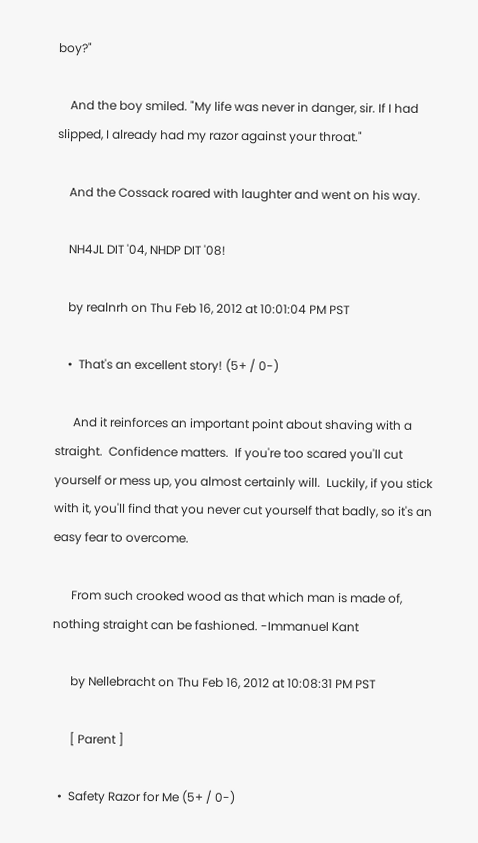boy?"

    And the boy smiled. "My life was never in danger, sir. If I had slipped, I already had my razor against your throat."

    And the Cossack roared with laughter and went on his way.

    NH4JL DIT '04, NHDP DIT '08!

    by realnrh on Thu Feb 16, 2012 at 10:01:04 PM PST

    •  That's an excellent story! (5+ / 0-)

      And it reinforces an important point about shaving with a straight.  Confidence matters.  If you're too scared you'll cut yourself or mess up, you almost certainly will.  Luckily, if you stick with it, you'll find that you never cut yourself that badly, so it's an easy fear to overcome.

      From such crooked wood as that which man is made of, nothing straight can be fashioned. -Immanuel Kant

      by Nellebracht on Thu Feb 16, 2012 at 10:08:31 PM PST

      [ Parent ]

  •  Safety Razor for Me (5+ / 0-)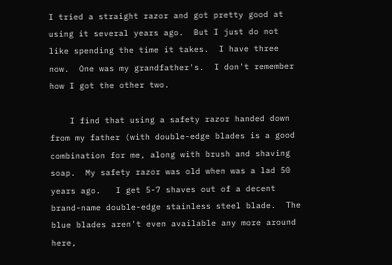I tried a straight razor and got pretty good at using it several years ago.  But I just do not like spending the time it takes.  I have three now.  One was my grandfather's.  I don't remember how I got the other two.

    I find that using a safety razor handed down from my father (with double-edge blades is a good combination for me, along with brush and shaving soap.  My safety razor was old when was a lad 50 years ago.   I get 5-7 shaves out of a decent brand-name double-edge stainless steel blade.  The blue blades aren't even available any more around here,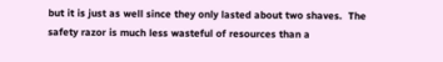but it is just as well since they only lasted about two shaves.  The safety razor is much less wasteful of resources than a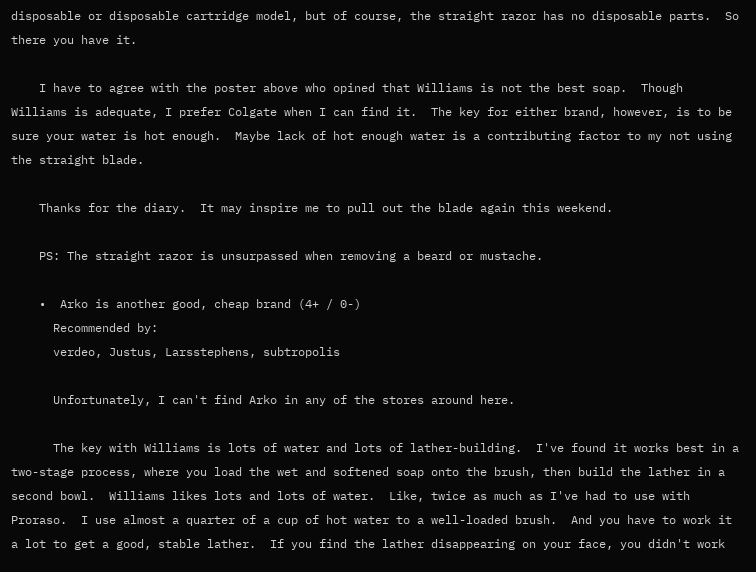disposable or disposable cartridge model, but of course, the straight razor has no disposable parts.  So there you have it.

    I have to agree with the poster above who opined that Williams is not the best soap.  Though Williams is adequate, I prefer Colgate when I can find it.  The key for either brand, however, is to be sure your water is hot enough.  Maybe lack of hot enough water is a contributing factor to my not using the straight blade.

    Thanks for the diary.  It may inspire me to pull out the blade again this weekend.

    PS: The straight razor is unsurpassed when removing a beard or mustache.

    •  Arko is another good, cheap brand (4+ / 0-)
      Recommended by:
      verdeo, Justus, Larsstephens, subtropolis

      Unfortunately, I can't find Arko in any of the stores around here.

      The key with Williams is lots of water and lots of lather-building.  I've found it works best in a two-stage process, where you load the wet and softened soap onto the brush, then build the lather in a second bowl.  Williams likes lots and lots of water.  Like, twice as much as I've had to use with Proraso.  I use almost a quarter of a cup of hot water to a well-loaded brush.  And you have to work it a lot to get a good, stable lather.  If you find the lather disappearing on your face, you didn't work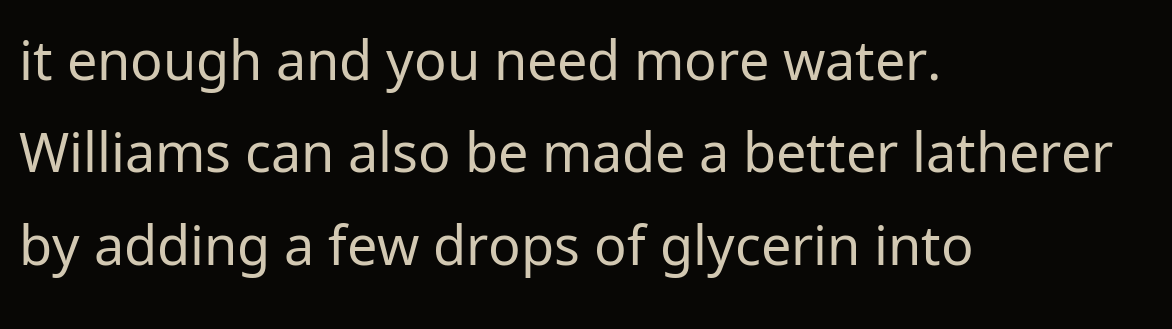it enough and you need more water.  Williams can also be made a better latherer by adding a few drops of glycerin into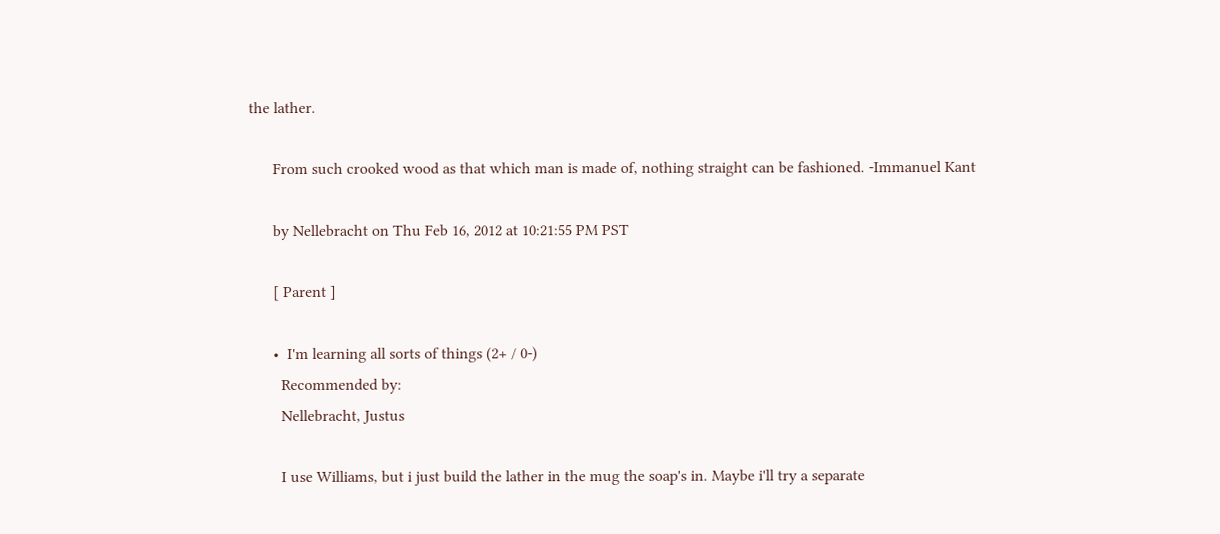the lather.

      From such crooked wood as that which man is made of, nothing straight can be fashioned. -Immanuel Kant

      by Nellebracht on Thu Feb 16, 2012 at 10:21:55 PM PST

      [ Parent ]

      •  I'm learning all sorts of things (2+ / 0-)
        Recommended by:
        Nellebracht, Justus

        I use Williams, but i just build the lather in the mug the soap's in. Maybe i'll try a separate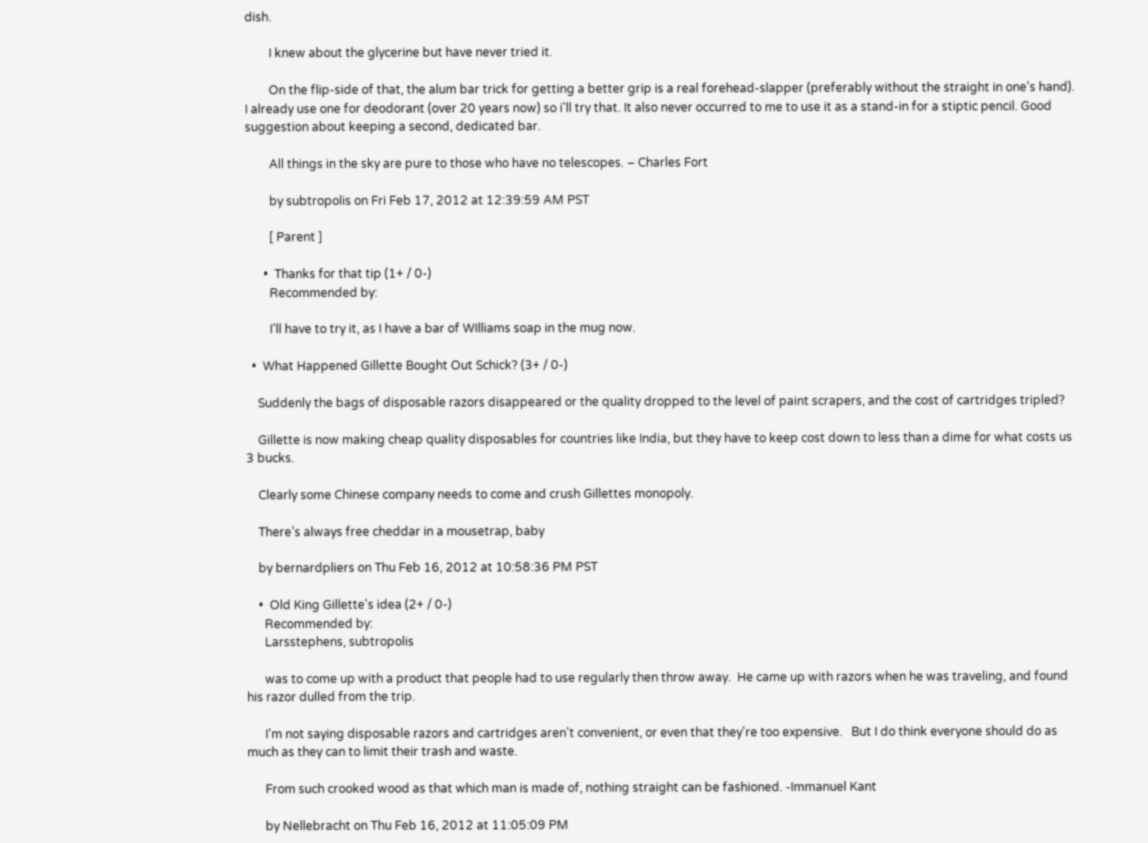dish.

        I knew about the glycerine but have never tried it.

        On the flip-side of that, the alum bar trick for getting a better grip is a real forehead-slapper (preferably without the straight in one's hand). I already use one for deodorant (over 20 years now) so i'll try that. It also never occurred to me to use it as a stand-in for a stiptic pencil. Good suggestion about keeping a second, dedicated bar.

        All things in the sky are pure to those who have no telescopes. – Charles Fort

        by subtropolis on Fri Feb 17, 2012 at 12:39:59 AM PST

        [ Parent ]

      •  Thanks for that tip (1+ / 0-)
        Recommended by:

        I'll have to try it, as I have a bar of WIlliams soap in the mug now.

  •  What Happened Gillette Bought Out Schick? (3+ / 0-)

    Suddenly the bags of disposable razors disappeared or the quality dropped to the level of paint scrapers, and the cost of cartridges tripled?

    Gillette is now making cheap quality disposables for countries like India, but they have to keep cost down to less than a dime for what costs us 3 bucks.

    Clearly some Chinese company needs to come and crush Gillettes monopoly.

    There’s always free cheddar in a mousetrap, baby

    by bernardpliers on Thu Feb 16, 2012 at 10:58:36 PM PST

    •  Old King Gillette's idea (2+ / 0-)
      Recommended by:
      Larsstephens, subtropolis

      was to come up with a product that people had to use regularly then throw away.  He came up with razors when he was traveling, and found his razor dulled from the trip.

      I'm not saying disposable razors and cartridges aren't convenient, or even that they're too expensive.   But I do think everyone should do as much as they can to limit their trash and waste.

      From such crooked wood as that which man is made of, nothing straight can be fashioned. -Immanuel Kant

      by Nellebracht on Thu Feb 16, 2012 at 11:05:09 PM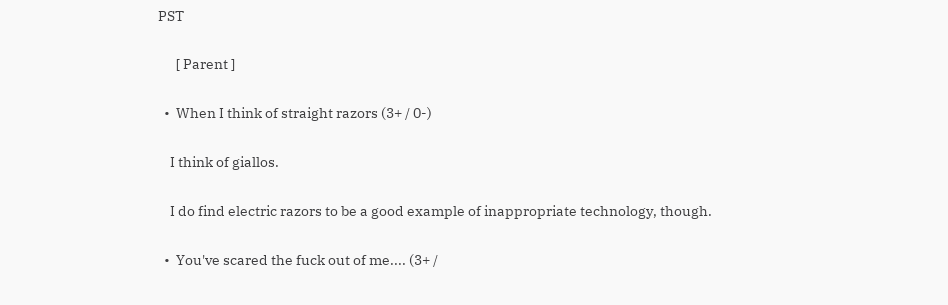PST

      [ Parent ]

  •  When I think of straight razors (3+ / 0-)

    I think of giallos.

    I do find electric razors to be a good example of inappropriate technology, though.

  •  You've scared the fuck out of me.... (3+ /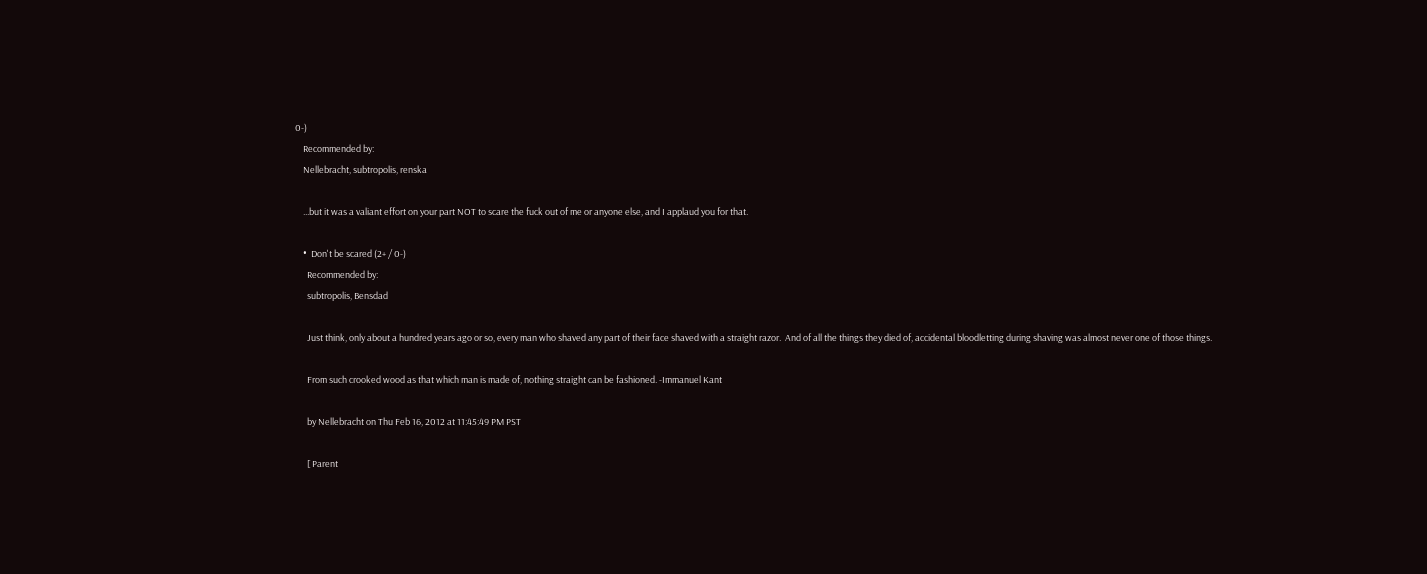0-)
    Recommended by:
    Nellebracht, subtropolis, renska

    ...but it was a valiant effort on your part NOT to scare the fuck out of me or anyone else, and I applaud you for that.

    •  Don't be scared (2+ / 0-)
      Recommended by:
      subtropolis, Bensdad

      Just think, only about a hundred years ago or so, every man who shaved any part of their face shaved with a straight razor.  And of all the things they died of, accidental bloodletting during shaving was almost never one of those things.

      From such crooked wood as that which man is made of, nothing straight can be fashioned. -Immanuel Kant

      by Nellebracht on Thu Feb 16, 2012 at 11:45:49 PM PST

      [ Parent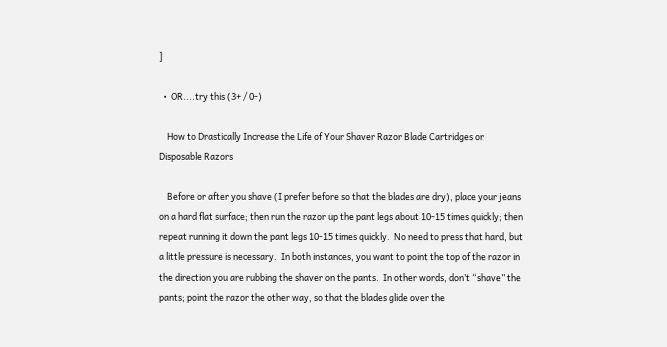]

  •  OR....try this (3+ / 0-)

    How to Drastically Increase the Life of Your Shaver Razor Blade Cartridges or Disposable Razors

    Before or after you shave (I prefer before so that the blades are dry), place your jeans on a hard flat surface; then run the razor up the pant legs about 10-15 times quickly; then repeat running it down the pant legs 10-15 times quickly.  No need to press that hard, but a little pressure is necessary.  In both instances, you want to point the top of the razor in the direction you are rubbing the shaver on the pants.  In other words, don’t “shave” the pants; point the razor the other way, so that the blades glide over the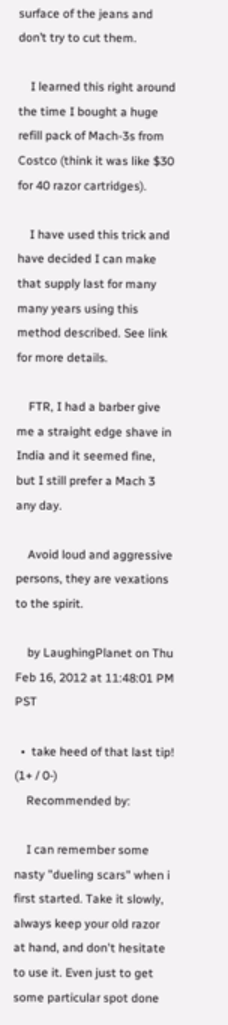surface of the jeans and don’t try to cut them.

    I learned this right around the time I bought a huge refill pack of Mach-3s from Costco (think it was like $30 for 40 razor cartridges).

    I have used this trick and have decided I can make that supply last for many many years using this method described. See link for more details.

    FTR, I had a barber give me a straight edge shave in India and it seemed fine, but I still prefer a Mach 3 any day.

    Avoid loud and aggressive persons, they are vexations to the spirit.

    by LaughingPlanet on Thu Feb 16, 2012 at 11:48:01 PM PST

  •  take heed of that last tip! (1+ / 0-)
    Recommended by:

    I can remember some nasty "dueling scars" when i first started. Take it slowly, always keep your old razor at hand, and don't hesitate to use it. Even just to get some particular spot done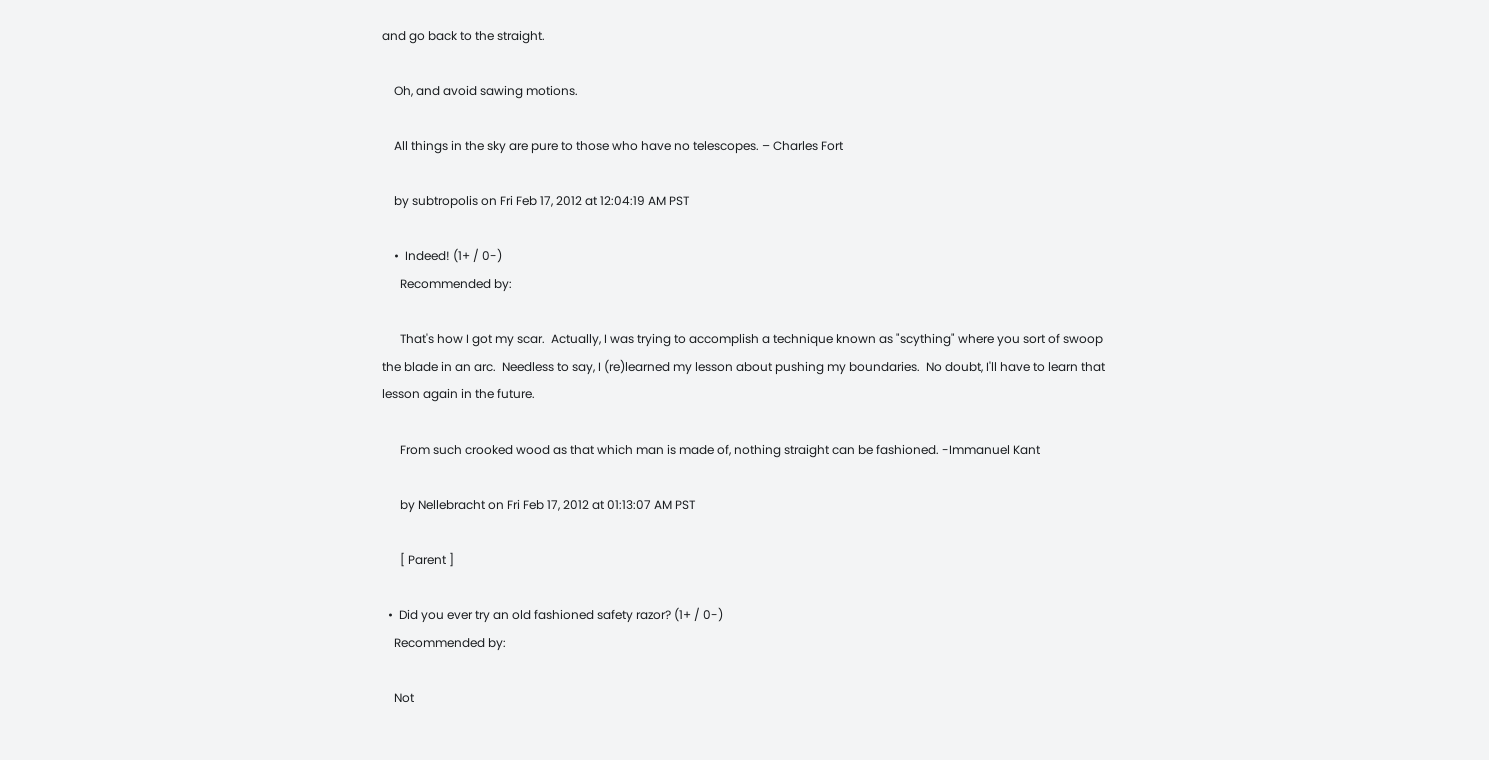and go back to the straight.

    Oh, and avoid sawing motions.

    All things in the sky are pure to those who have no telescopes. – Charles Fort

    by subtropolis on Fri Feb 17, 2012 at 12:04:19 AM PST

    •  Indeed! (1+ / 0-)
      Recommended by:

      That's how I got my scar.  Actually, I was trying to accomplish a technique known as "scything" where you sort of swoop the blade in an arc.  Needless to say, I (re)learned my lesson about pushing my boundaries.  No doubt, I'll have to learn that lesson again in the future.

      From such crooked wood as that which man is made of, nothing straight can be fashioned. -Immanuel Kant

      by Nellebracht on Fri Feb 17, 2012 at 01:13:07 AM PST

      [ Parent ]

  •  Did you ever try an old fashioned safety razor? (1+ / 0-)
    Recommended by:

    Not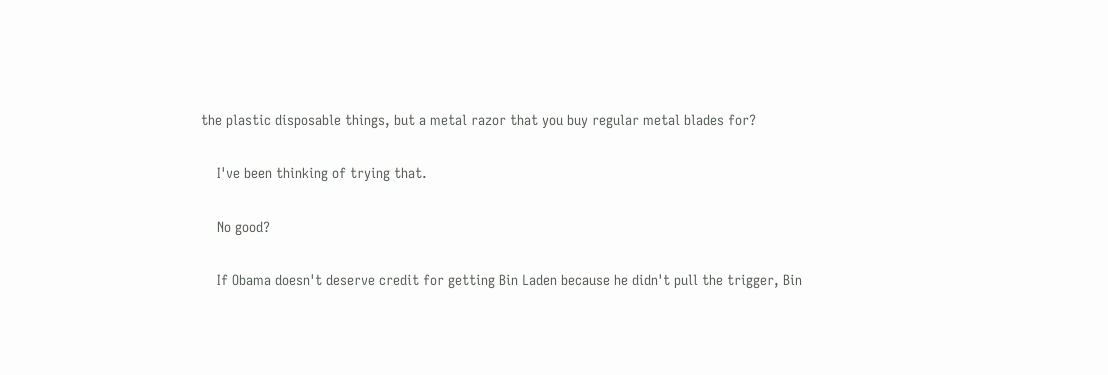the plastic disposable things, but a metal razor that you buy regular metal blades for?

    I've been thinking of trying that.

    No good?

    If Obama doesn't deserve credit for getting Bin Laden because he didn't pull the trigger, Bin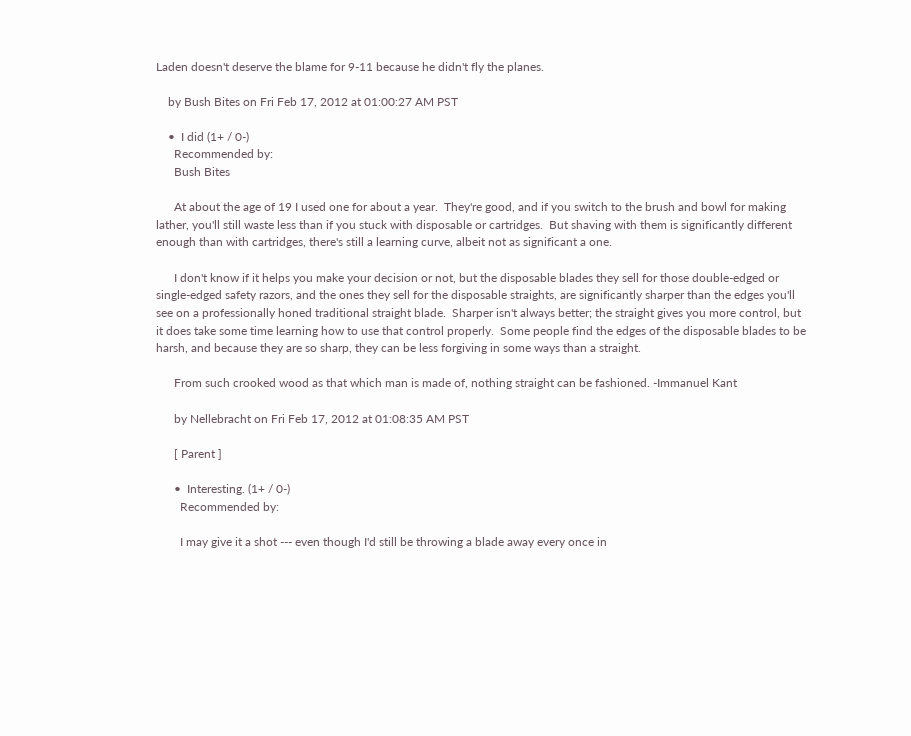Laden doesn't deserve the blame for 9-11 because he didn't fly the planes.

    by Bush Bites on Fri Feb 17, 2012 at 01:00:27 AM PST

    •  I did (1+ / 0-)
      Recommended by:
      Bush Bites

      At about the age of 19 I used one for about a year.  They're good, and if you switch to the brush and bowl for making lather, you'll still waste less than if you stuck with disposable or cartridges.  But shaving with them is significantly different enough than with cartridges, there's still a learning curve, albeit not as significant a one.

      I don't know if it helps you make your decision or not, but the disposable blades they sell for those double-edged or single-edged safety razors, and the ones they sell for the disposable straights, are significantly sharper than the edges you'll see on a professionally honed traditional straight blade.  Sharper isn't always better; the straight gives you more control, but it does take some time learning how to use that control properly.  Some people find the edges of the disposable blades to be harsh, and because they are so sharp, they can be less forgiving in some ways than a straight.

      From such crooked wood as that which man is made of, nothing straight can be fashioned. -Immanuel Kant

      by Nellebracht on Fri Feb 17, 2012 at 01:08:35 AM PST

      [ Parent ]

      •  Interesting. (1+ / 0-)
        Recommended by:

        I may give it a shot --- even though I'd still be throwing a blade away every once in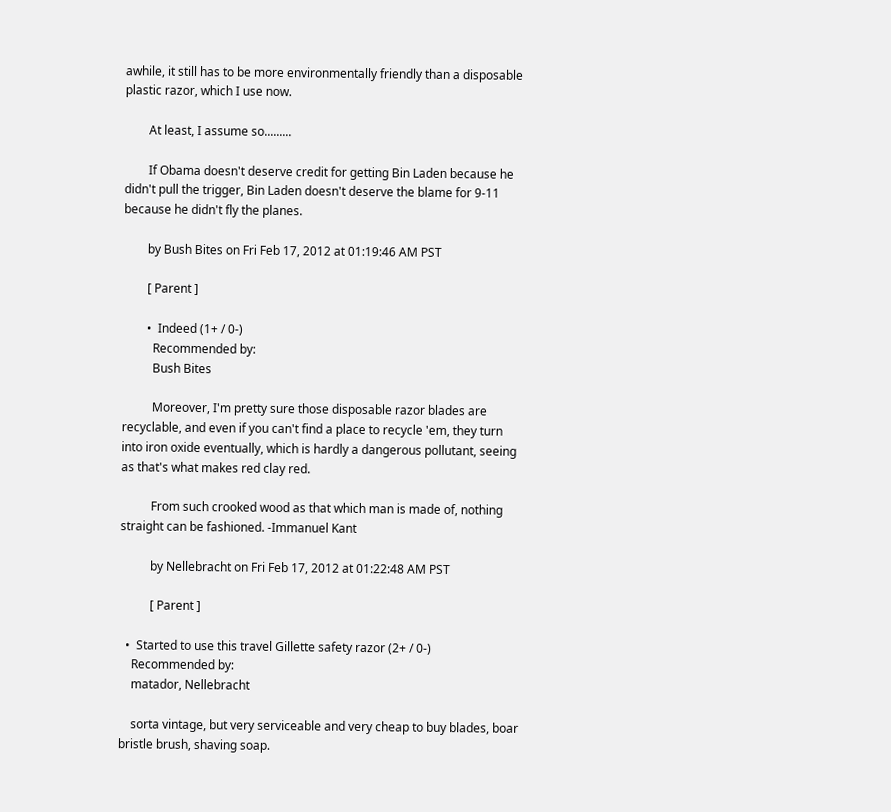awhile, it still has to be more environmentally friendly than a disposable plastic razor, which I use now.

        At least, I assume so.........

        If Obama doesn't deserve credit for getting Bin Laden because he didn't pull the trigger, Bin Laden doesn't deserve the blame for 9-11 because he didn't fly the planes.

        by Bush Bites on Fri Feb 17, 2012 at 01:19:46 AM PST

        [ Parent ]

        •  Indeed (1+ / 0-)
          Recommended by:
          Bush Bites

          Moreover, I'm pretty sure those disposable razor blades are recyclable, and even if you can't find a place to recycle 'em, they turn into iron oxide eventually, which is hardly a dangerous pollutant, seeing as that's what makes red clay red.

          From such crooked wood as that which man is made of, nothing straight can be fashioned. -Immanuel Kant

          by Nellebracht on Fri Feb 17, 2012 at 01:22:48 AM PST

          [ Parent ]

  •  Started to use this travel Gillette safety razor (2+ / 0-)
    Recommended by:
    matador, Nellebracht

    sorta vintage, but very serviceable and very cheap to buy blades, boar bristle brush, shaving soap.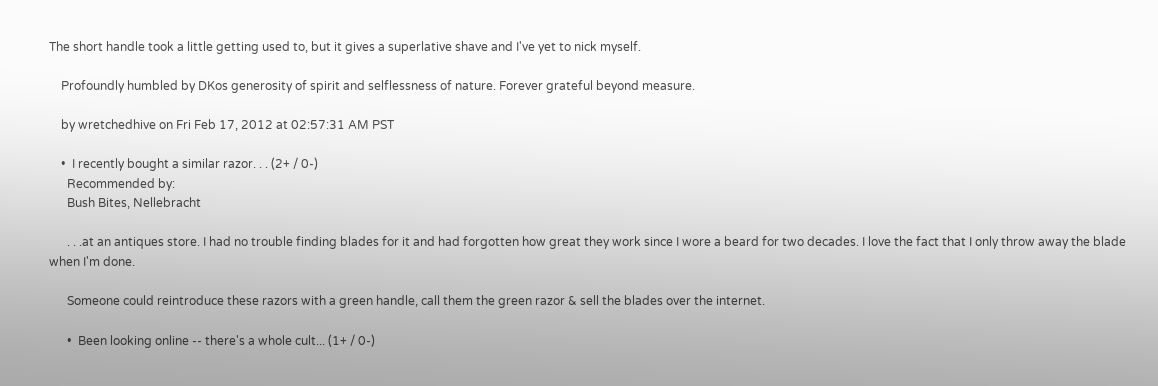The short handle took a little getting used to, but it gives a superlative shave and I've yet to nick myself.

    Profoundly humbled by DKos generosity of spirit and selflessness of nature. Forever grateful beyond measure.

    by wretchedhive on Fri Feb 17, 2012 at 02:57:31 AM PST

    •  I recently bought a similar razor. . . (2+ / 0-)
      Recommended by:
      Bush Bites, Nellebracht

      . . .at an antiques store. I had no trouble finding blades for it and had forgotten how great they work since I wore a beard for two decades. I love the fact that I only throw away the blade when I'm done.

      Someone could reintroduce these razors with a green handle, call them the green razor & sell the blades over the internet.

      •  Been looking online -- there's a whole cult... (1+ / 0-)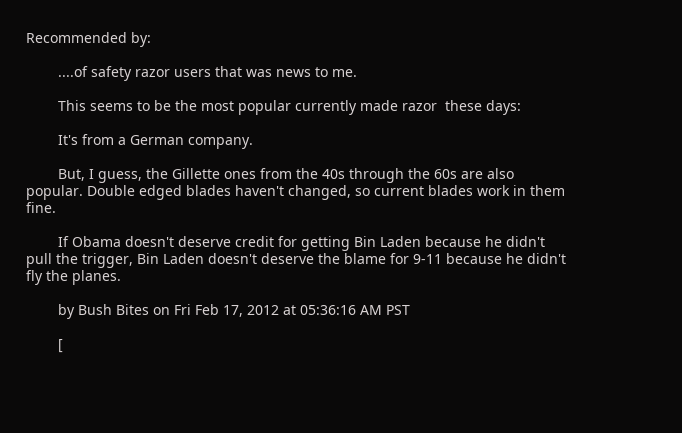Recommended by:

        ....of safety razor users that was news to me.

        This seems to be the most popular currently made razor  these days:

        It's from a German company.

        But, I guess, the Gillette ones from the 40s through the 60s are also popular. Double edged blades haven't changed, so current blades work in them fine.

        If Obama doesn't deserve credit for getting Bin Laden because he didn't pull the trigger, Bin Laden doesn't deserve the blame for 9-11 because he didn't fly the planes.

        by Bush Bites on Fri Feb 17, 2012 at 05:36:16 AM PST

        [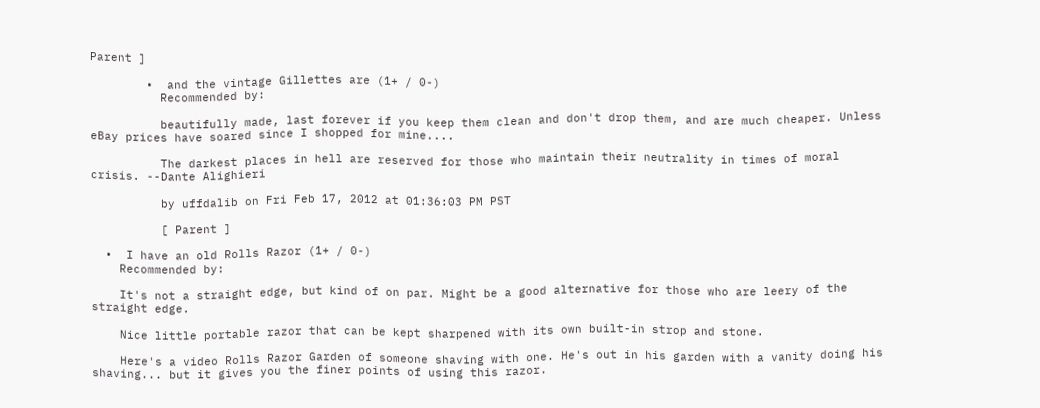Parent ]

        •  and the vintage Gillettes are (1+ / 0-)
          Recommended by:

          beautifully made, last forever if you keep them clean and don't drop them, and are much cheaper. Unless eBay prices have soared since I shopped for mine....

          The darkest places in hell are reserved for those who maintain their neutrality in times of moral crisis. --Dante Alighieri

          by uffdalib on Fri Feb 17, 2012 at 01:36:03 PM PST

          [ Parent ]

  •  I have an old Rolls Razor (1+ / 0-)
    Recommended by:

    It's not a straight edge, but kind of on par. Might be a good alternative for those who are leery of the straight edge.

    Nice little portable razor that can be kept sharpened with its own built-in strop and stone.

    Here's a video Rolls Razor Garden of someone shaving with one. He's out in his garden with a vanity doing his shaving... but it gives you the finer points of using this razor.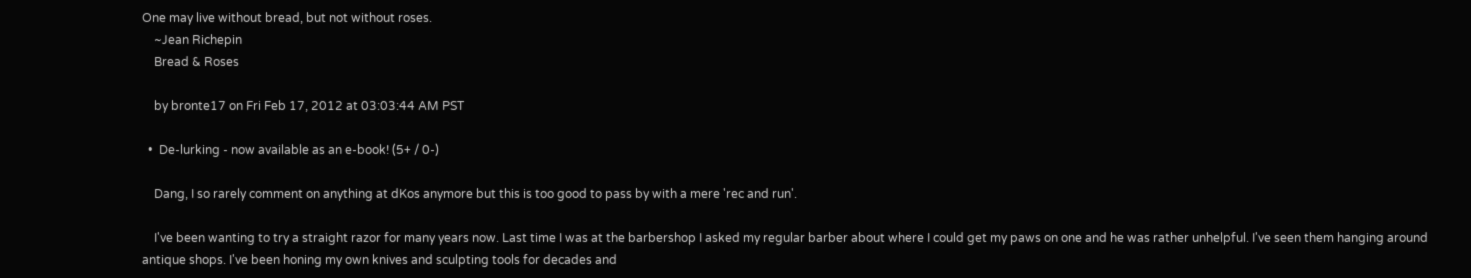One may live without bread, but not without roses.
    ~Jean Richepin
    Bread & Roses

    by bronte17 on Fri Feb 17, 2012 at 03:03:44 AM PST

  •  De-lurking - now available as an e-book! (5+ / 0-)

    Dang, I so rarely comment on anything at dKos anymore but this is too good to pass by with a mere 'rec and run'.

    I've been wanting to try a straight razor for many years now. Last time I was at the barbershop I asked my regular barber about where I could get my paws on one and he was rather unhelpful. I've seen them hanging around antique shops. I've been honing my own knives and sculpting tools for decades and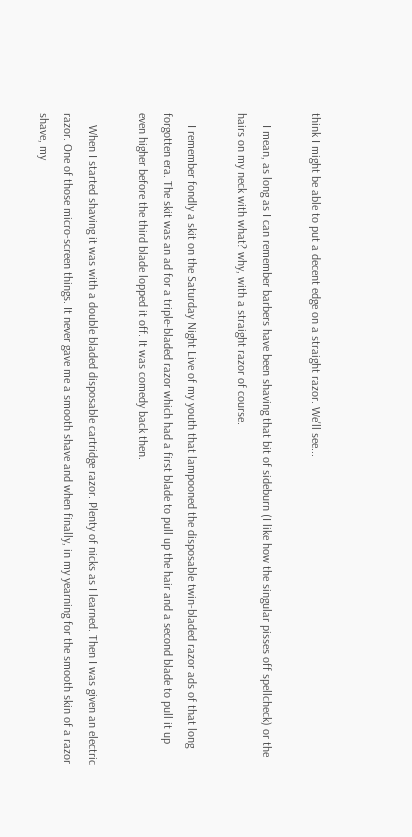think I might be able to put a decent edge on a straight razor. We'll see...

    I mean, as long as I can remember barbers have been shaving that bit of sideburn (I like how the singular pisses off spellcheck) or the hairs on my neck with what? why, with a straight razor of course.

    I remember fondly a skit on the Saturday Night Live of my youth that lampooned the disposable twin-bladed razor ads of that long forgotten era. The skit was an ad for a triple-bladed razor which had a first blade to pull up the hair and a second blade to pull it up even higher before the third blade lopped it off. It was comedy back then.

    When I started shaving it was with a double bladed disposable cartridge razor. Plenty of nicks as I learned. Then I was given an electric razor. One of those micro-screen things. It never gave me a smooth shave and when finally, in my yearning for the smooth skin of a razor shave, my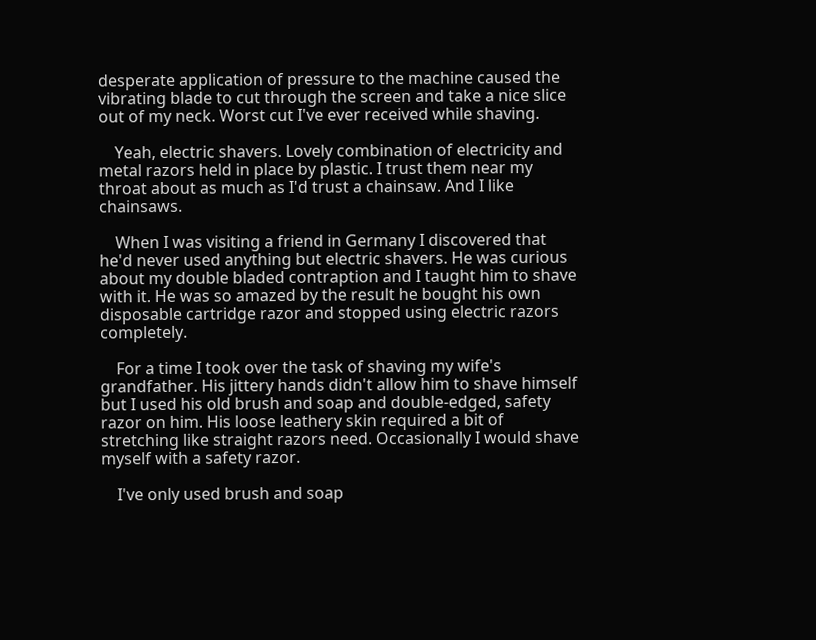desperate application of pressure to the machine caused the vibrating blade to cut through the screen and take a nice slice out of my neck. Worst cut I've ever received while shaving.

    Yeah, electric shavers. Lovely combination of electricity and metal razors held in place by plastic. I trust them near my throat about as much as I'd trust a chainsaw. And I like chainsaws.

    When I was visiting a friend in Germany I discovered that he'd never used anything but electric shavers. He was curious about my double bladed contraption and I taught him to shave with it. He was so amazed by the result he bought his own disposable cartridge razor and stopped using electric razors completely.

    For a time I took over the task of shaving my wife's grandfather. His jittery hands didn't allow him to shave himself but I used his old brush and soap and double-edged, safety razor on him. His loose leathery skin required a bit of stretching like straight razors need. Occasionally I would shave myself with a safety razor.

    I've only used brush and soap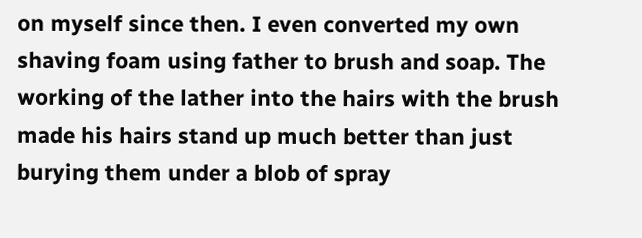on myself since then. I even converted my own shaving foam using father to brush and soap. The working of the lather into the hairs with the brush made his hairs stand up much better than just burying them under a blob of spray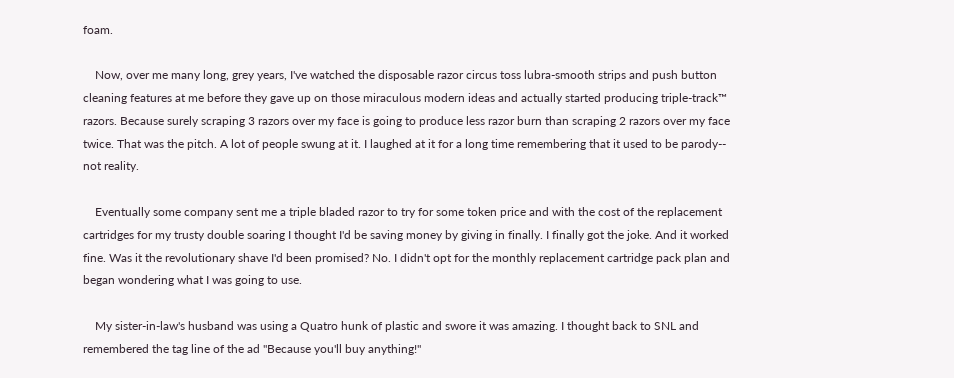foam.

    Now, over me many long, grey years, I've watched the disposable razor circus toss lubra-smooth strips and push button cleaning features at me before they gave up on those miraculous modern ideas and actually started producing triple-track™ razors. Because surely scraping 3 razors over my face is going to produce less razor burn than scraping 2 razors over my face twice. That was the pitch. A lot of people swung at it. I laughed at it for a long time remembering that it used to be parody-- not reality.

    Eventually some company sent me a triple bladed razor to try for some token price and with the cost of the replacement cartridges for my trusty double soaring I thought I'd be saving money by giving in finally. I finally got the joke. And it worked fine. Was it the revolutionary shave I'd been promised? No. I didn't opt for the monthly replacement cartridge pack plan and began wondering what I was going to use.

    My sister-in-law's husband was using a Quatro hunk of plastic and swore it was amazing. I thought back to SNL and remembered the tag line of the ad "Because you'll buy anything!"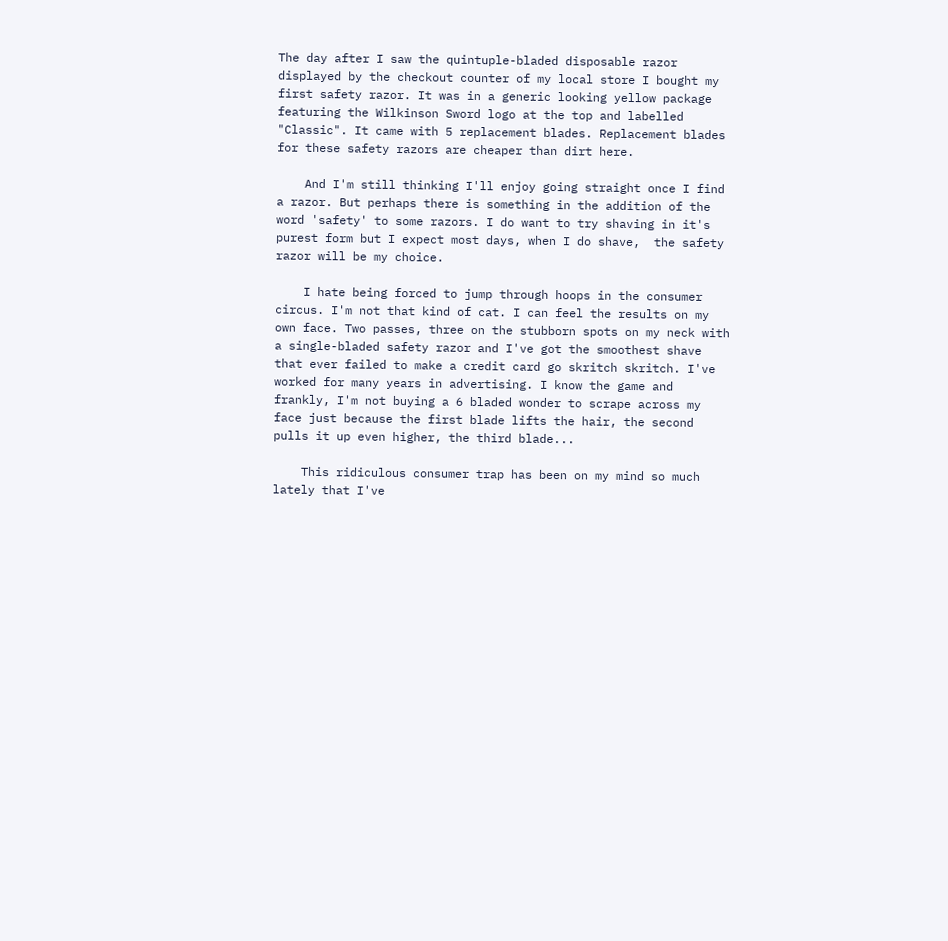The day after I saw the quintuple-bladed disposable razor displayed by the checkout counter of my local store I bought my first safety razor. It was in a generic looking yellow package featuring the Wilkinson Sword logo at the top and labelled "Classic". It came with 5 replacement blades. Replacement blades for these safety razors are cheaper than dirt here.

    And I'm still thinking I'll enjoy going straight once I find a razor. But perhaps there is something in the addition of the word 'safety' to some razors. I do want to try shaving in it's purest form but I expect most days, when I do shave,  the safety razor will be my choice.

    I hate being forced to jump through hoops in the consumer circus. I'm not that kind of cat. I can feel the results on my own face. Two passes, three on the stubborn spots on my neck with a single-bladed safety razor and I've got the smoothest shave that ever failed to make a credit card go skritch skritch. I've worked for many years in advertising. I know the game and frankly, I'm not buying a 6 bladed wonder to scrape across my face just because the first blade lifts the hair, the second pulls it up even higher, the third blade...

    This ridiculous consumer trap has been on my mind so much lately that I've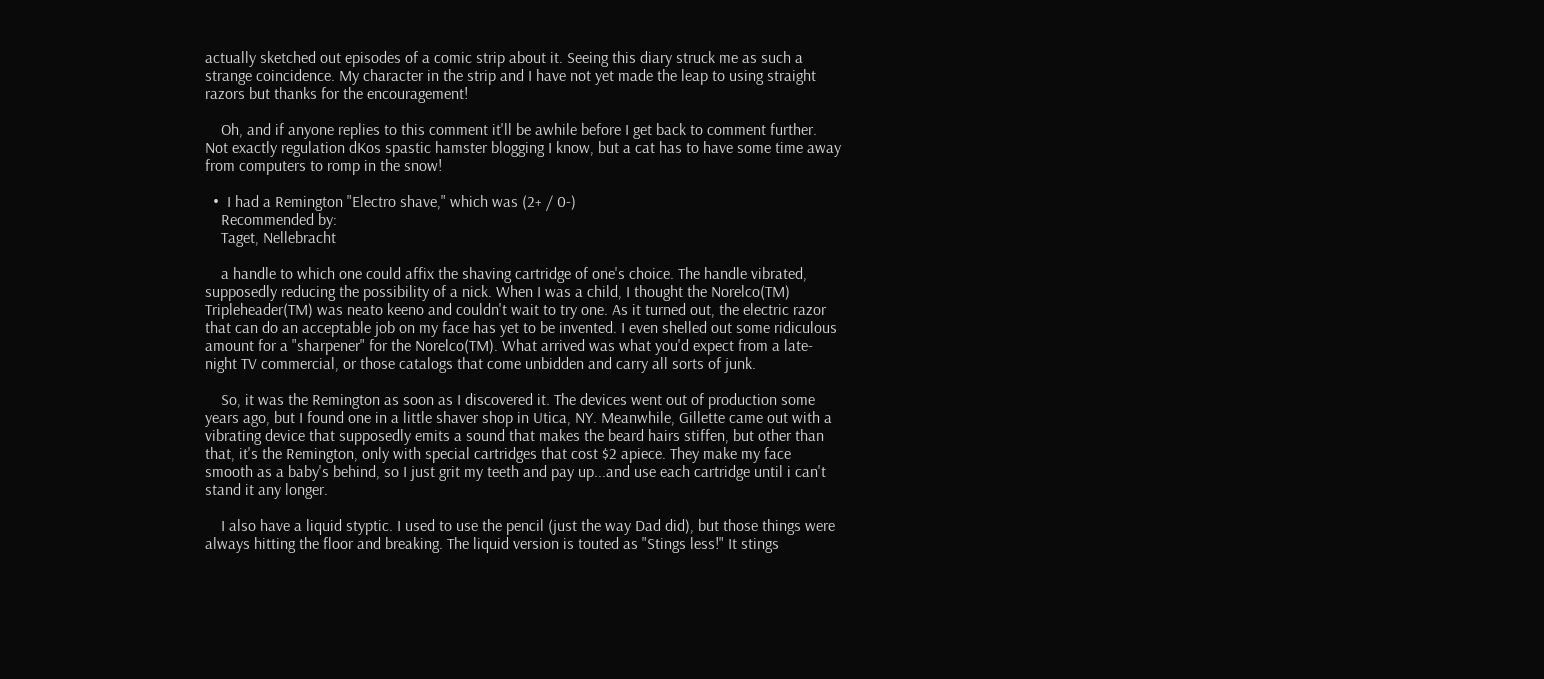actually sketched out episodes of a comic strip about it. Seeing this diary struck me as such a strange coincidence. My character in the strip and I have not yet made the leap to using straight razors but thanks for the encouragement!

    Oh, and if anyone replies to this comment it'll be awhile before I get back to comment further. Not exactly regulation dKos spastic hamster blogging I know, but a cat has to have some time away from computers to romp in the snow!

  •  I had a Remington "Electro shave," which was (2+ / 0-)
    Recommended by:
    Taget, Nellebracht

    a handle to which one could affix the shaving cartridge of one's choice. The handle vibrated, supposedly reducing the possibility of a nick. When I was a child, I thought the Norelco(TM) Tripleheader(TM) was neato keeno and couldn't wait to try one. As it turned out, the electric razor that can do an acceptable job on my face has yet to be invented. I even shelled out some ridiculous amount for a "sharpener" for the Norelco(TM). What arrived was what you'd expect from a late-night TV commercial, or those catalogs that come unbidden and carry all sorts of junk.

    So, it was the Remington as soon as I discovered it. The devices went out of production some years ago, but I found one in a little shaver shop in Utica, NY. Meanwhile, Gillette came out with a vibrating device that supposedly emits a sound that makes the beard hairs stiffen, but other than that, it's the Remington, only with special cartridges that cost $2 apiece. They make my face smooth as a baby's behind, so I just grit my teeth and pay up...and use each cartridge until i can't stand it any longer.

    I also have a liquid styptic. I used to use the pencil (just the way Dad did), but those things were always hitting the floor and breaking. The liquid version is touted as "Stings less!" It stings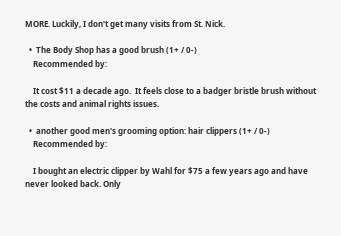MORE. Luckily, I don't get many visits from St. Nick.

  •  The Body Shop has a good brush (1+ / 0-)
    Recommended by:

    It cost $11 a decade ago.  It feels close to a badger bristle brush without the costs and animal rights issues.

  •  another good men's grooming option: hair clippers (1+ / 0-)
    Recommended by:

    I bought an electric clipper by Wahl for $75 a few years ago and have never looked back. Only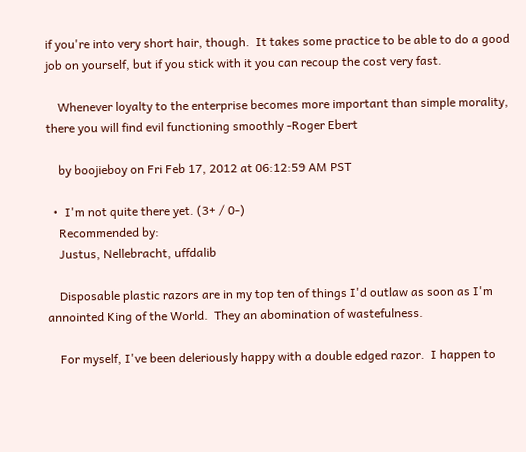if you're into very short hair, though.  It takes some practice to be able to do a good job on yourself, but if you stick with it you can recoup the cost very fast.

    Whenever loyalty to the enterprise becomes more important than simple morality, there you will find evil functioning smoothly -Roger Ebert

    by boojieboy on Fri Feb 17, 2012 at 06:12:59 AM PST

  •  I'm not quite there yet. (3+ / 0-)
    Recommended by:
    Justus, Nellebracht, uffdalib

    Disposable plastic razors are in my top ten of things I'd outlaw as soon as I'm annointed King of the World.  They an abomination of wastefulness.

    For myself, I've been deleriously happy with a double edged razor.  I happen to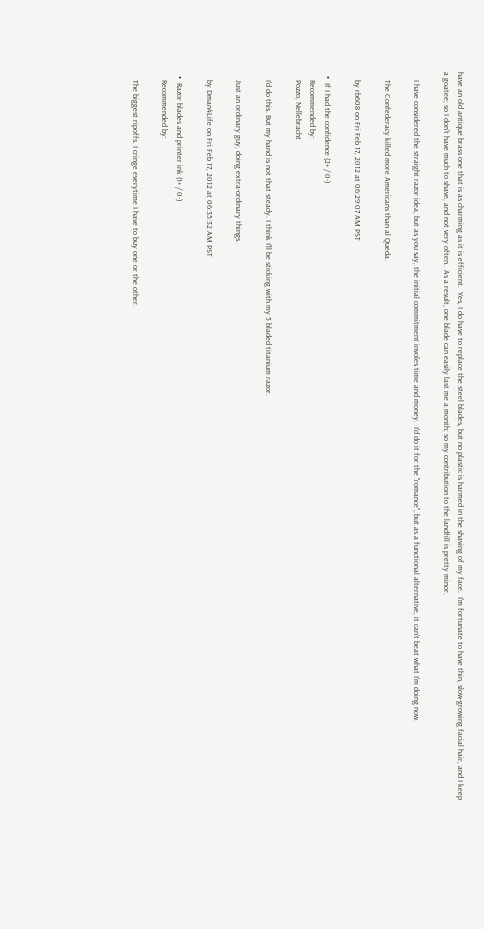have an old antique brass one that is as charming as it is efficient.  Yes, I do have to replace the steel blades, but no plastic is harmed in the shaving of my face.  I'm fortunate to have thin, slow-growing facial hair, and I keep a goatee; so I don't have much to shave, and not very often.  As a result, one blade can easily last me a month; so my contribution to the landfill is pretty minor.

    I have considered the straight razor idea, but as you say, the initial commitment involes time and money.  I'd do it for the "romance", but as a functional alternative, it can't beat what I'm doing now.

    The Confederacy killed more Americans than al Queda.

    by rb608 on Fri Feb 17, 2012 at 06:29:07 AM PST

  •  If I had the confidence (2+ / 0-)
    Recommended by:
    Pozzo, Nellebracht

    I'd do this. But my hand is not that steady. I think I'll be sticking with my 5 bladed titanium razor.

    Just an ordinary guy, doing extra-ordinary things.

    by Dman4Life on Fri Feb 17, 2012 at 06:35:32 AM PST

  •  Razor blades and printer ink (1+ / 0-)
    Recommended by:

    The biggest ripoffs. I cringe everytime I have to buy one or the other.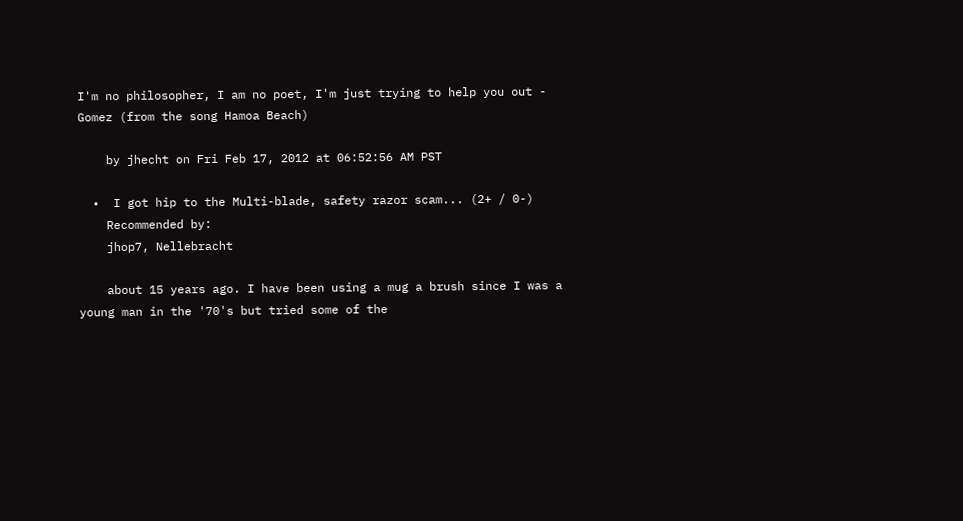I'm no philosopher, I am no poet, I'm just trying to help you out - Gomez (from the song Hamoa Beach)

    by jhecht on Fri Feb 17, 2012 at 06:52:56 AM PST

  •  I got hip to the Multi-blade, safety razor scam... (2+ / 0-)
    Recommended by:
    jhop7, Nellebracht

    about 15 years ago. I have been using a mug a brush since I was a young man in the '70's but tried some of the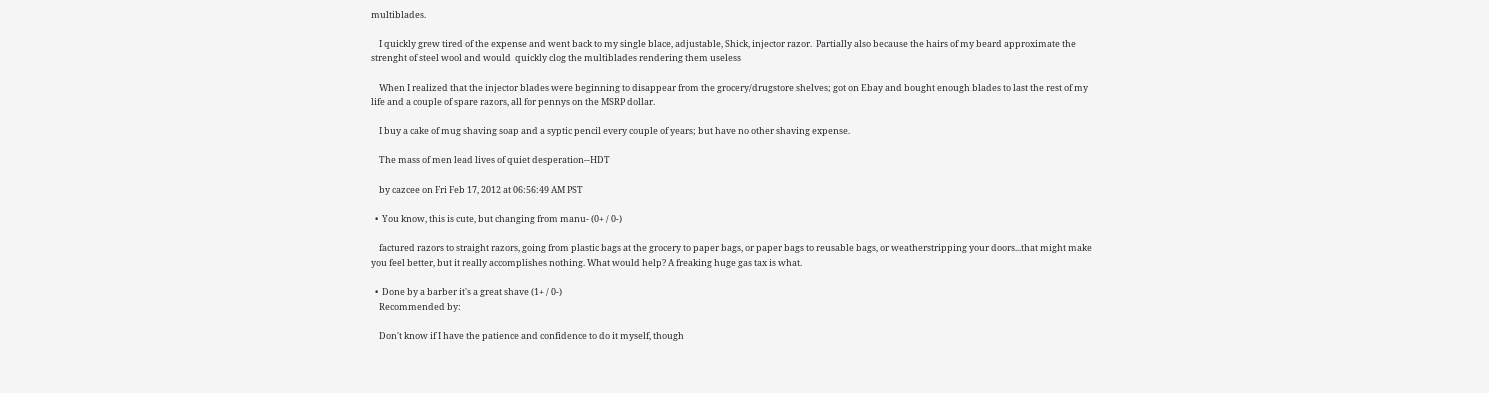multiblades.

    I quickly grew tired of the expense and went back to my single blace, adjustable, Shick, injector razor.  Partially also because the hairs of my beard approximate the strenght of steel wool and would  quickly clog the multiblades rendering them useless

    When I realized that the injector blades were beginning to disappear from the grocery/drugstore shelves; got on Ebay and bought enough blades to last the rest of my life and a couple of spare razors, all for pennys on the MSRP dollar.

    I buy a cake of mug shaving soap and a syptic pencil every couple of years; but have no other shaving expense.

    The mass of men lead lives of quiet desperation--HDT

    by cazcee on Fri Feb 17, 2012 at 06:56:49 AM PST

  •  You know, this is cute, but changing from manu- (0+ / 0-)

    factured razors to straight razors, going from plastic bags at the grocery to paper bags, or paper bags to reusable bags, or weatherstripping your doors...that might make you feel better, but it really accomplishes nothing. What would help? A freaking huge gas tax is what.

  •  Done by a barber it's a great shave (1+ / 0-)
    Recommended by:

    Don't know if I have the patience and confidence to do it myself, though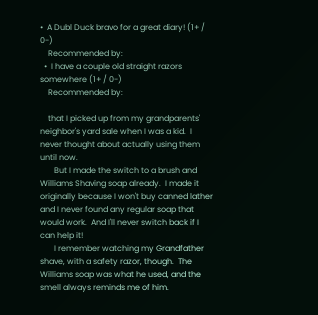•  A Dubl Duck bravo for a great diary! (1+ / 0-)
    Recommended by:
  •  I have a couple old straight razors somewhere (1+ / 0-)
    Recommended by:

    that I picked up from my grandparents' neighbor's yard sale when I was a kid.  I never thought about actually using them until now.
       But I made the switch to a brush and Williams Shaving soap already.  I made it originally because I won't buy canned lather and I never found any regular soap that would work.  And I'll never switch back if I can help it!
       I remember watching my Grandfather shave, with a safety razor, though.  The Williams soap was what he used, and the smell always reminds me of him.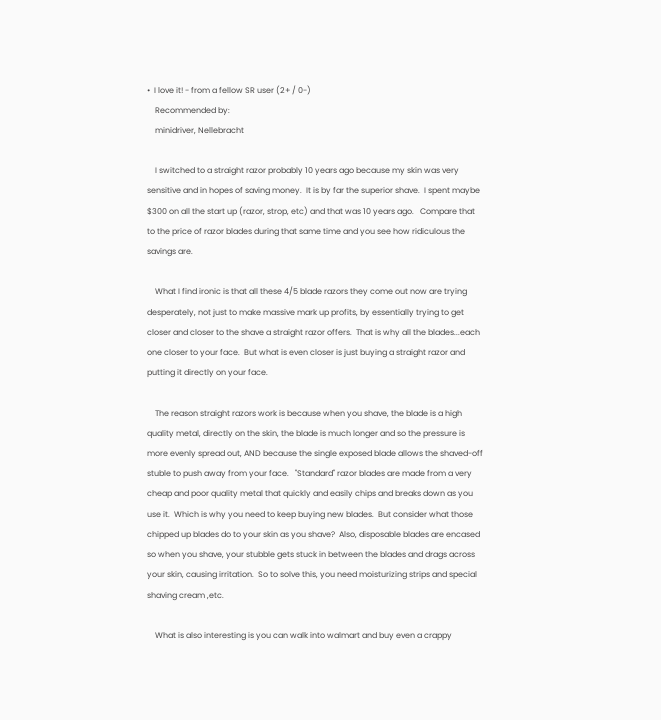•  I love it! - from a fellow SR user (2+ / 0-)
    Recommended by:
    minidriver, Nellebracht

    I switched to a straight razor probably 10 years ago because my skin was very sensitive and in hopes of saving money.  It is by far the superior shave.  I spent maybe $300 on all the start up (razor, strop, etc) and that was 10 years ago.   Compare that to the price of razor blades during that same time and you see how ridiculous the savings are.

    What I find ironic is that all these 4/5 blade razors they come out now are trying desperately, not just to make massive mark up profits, by essentially trying to get closer and closer to the shave a straight razor offers.  That is why all the blades...each one closer to your face.  But what is even closer is just buying a straight razor and putting it directly on your face.

    The reason straight razors work is because when you shave, the blade is a high quality metal, directly on the skin, the blade is much longer and so the pressure is more evenly spread out, AND because the single exposed blade allows the shaved-off stuble to push away from your face.   "Standard" razor blades are made from a very cheap and poor quality metal that quickly and easily chips and breaks down as you use it.  Which is why you need to keep buying new blades.  But consider what those chipped up blades do to your skin as you shave?  Also, disposable blades are encased so when you shave, your stubble gets stuck in between the blades and drags across your skin, causing irritation.  So to solve this, you need moisturizing strips and special shaving cream ,etc.

    What is also interesting is you can walk into walmart and buy even a crappy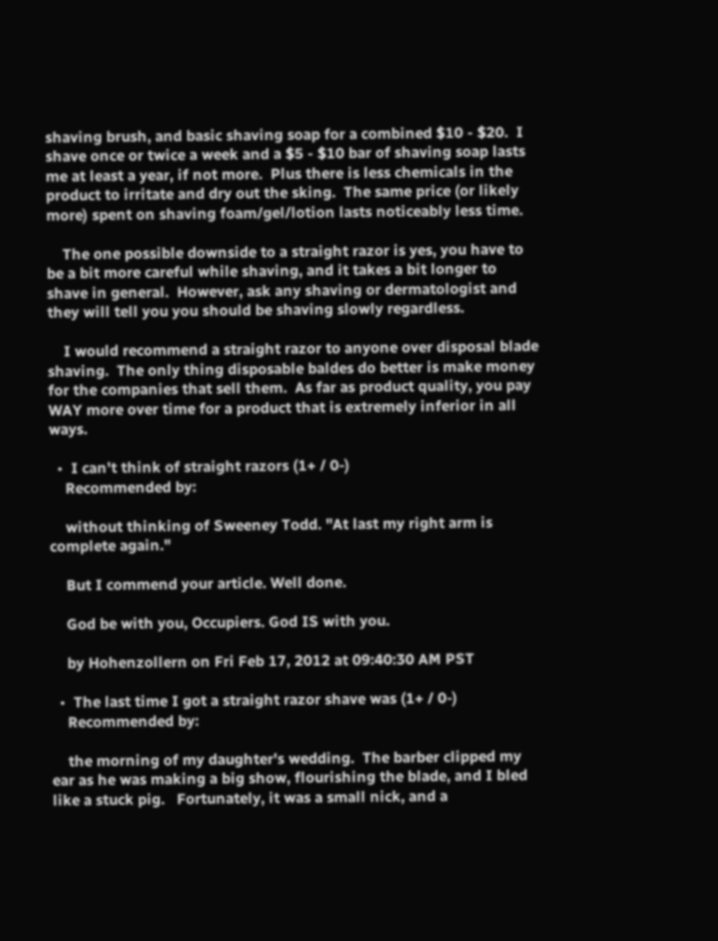shaving brush, and basic shaving soap for a combined $10 - $20.  I shave once or twice a week and a $5 - $10 bar of shaving soap lasts me at least a year, if not more.  Plus there is less chemicals in the product to irritate and dry out the sking.  The same price (or likely more) spent on shaving foam/gel/lotion lasts noticeably less time.

    The one possible downside to a straight razor is yes, you have to be a bit more careful while shaving, and it takes a bit longer to shave in general.  However, ask any shaving or dermatologist and they will tell you you should be shaving slowly regardless.

    I would recommend a straight razor to anyone over disposal blade shaving.  The only thing disposable baldes do better is make money for the companies that sell them.  As far as product quality, you pay WAY more over time for a product that is extremely inferior in all ways.

  •  I can't think of straight razors (1+ / 0-)
    Recommended by:

    without thinking of Sweeney Todd. "At last my right arm is complete again."

    But I commend your article. Well done.

    God be with you, Occupiers. God IS with you.

    by Hohenzollern on Fri Feb 17, 2012 at 09:40:30 AM PST

  •  The last time I got a straight razor shave was (1+ / 0-)
    Recommended by:

    the morning of my daughter's wedding.  The barber clipped my ear as he was making a big show, flourishing the blade, and I bled like a stuck pig.   Fortunately, it was a small nick, and a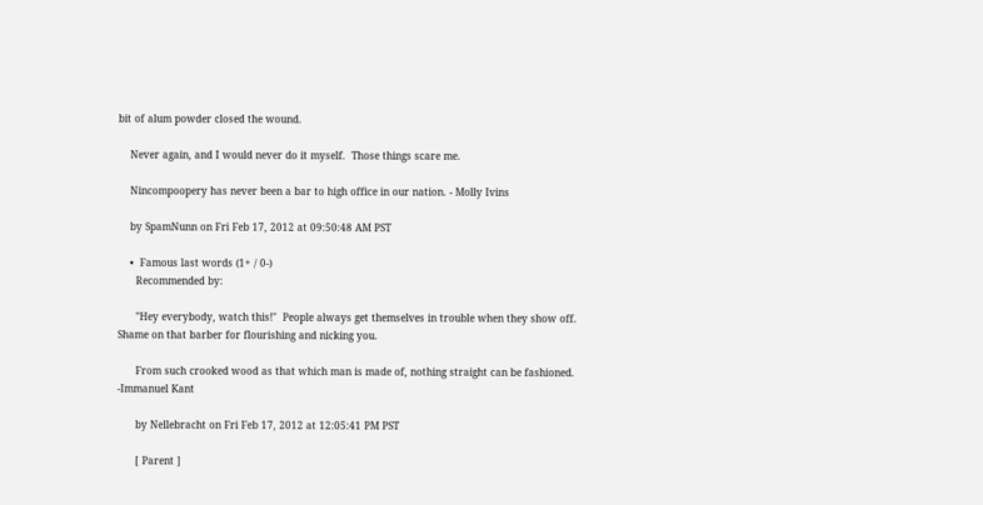bit of alum powder closed the wound.

    Never again, and I would never do it myself.  Those things scare me.

    Nincompoopery has never been a bar to high office in our nation. - Molly Ivins

    by SpamNunn on Fri Feb 17, 2012 at 09:50:48 AM PST

    •  Famous last words (1+ / 0-)
      Recommended by:

      "Hey everybody, watch this!"  People always get themselves in trouble when they show off.  Shame on that barber for flourishing and nicking you.

      From such crooked wood as that which man is made of, nothing straight can be fashioned. -Immanuel Kant

      by Nellebracht on Fri Feb 17, 2012 at 12:05:41 PM PST

      [ Parent ]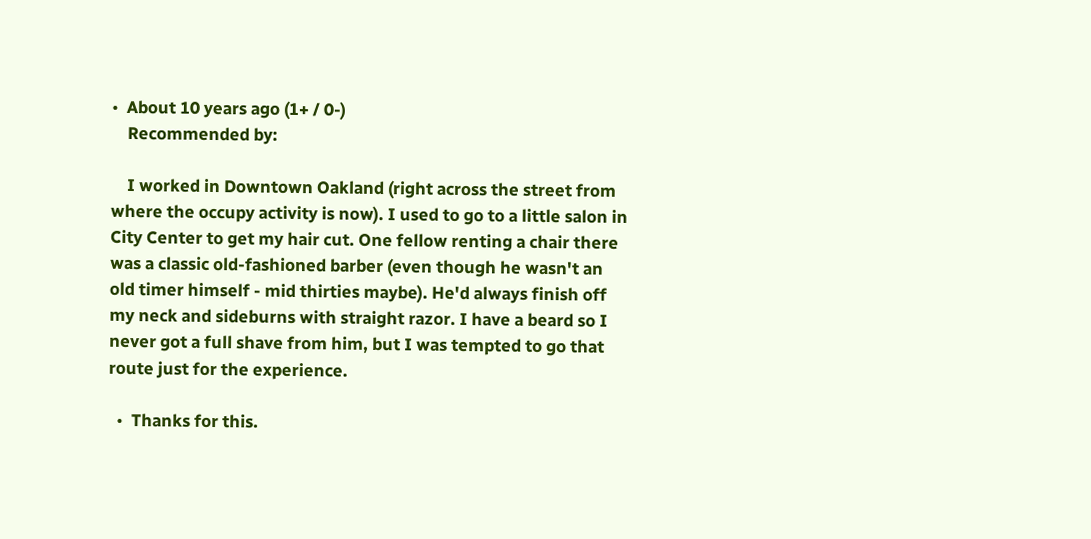•  About 10 years ago (1+ / 0-)
    Recommended by:

    I worked in Downtown Oakland (right across the street from where the occupy activity is now). I used to go to a little salon in City Center to get my hair cut. One fellow renting a chair there was a classic old-fashioned barber (even though he wasn't an old timer himself - mid thirties maybe). He'd always finish off my neck and sideburns with straight razor. I have a beard so I never got a full shave from him, but I was tempted to go that route just for the experience.

  •  Thanks for this.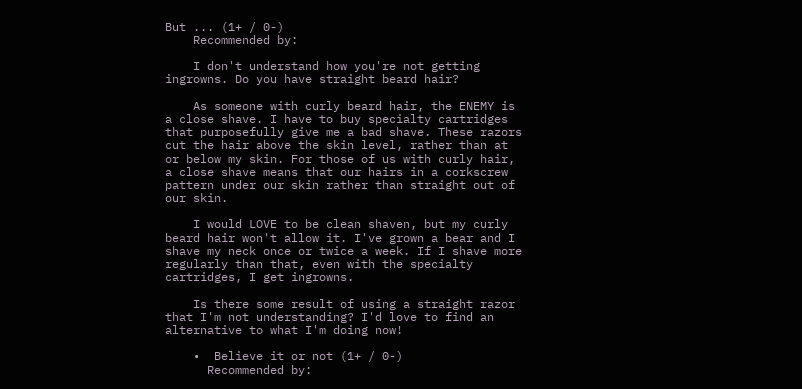But ... (1+ / 0-)
    Recommended by:

    I don't understand how you're not getting ingrowns. Do you have straight beard hair?

    As someone with curly beard hair, the ENEMY is a close shave. I have to buy specialty cartridges that purposefully give me a bad shave. These razors cut the hair above the skin level, rather than at or below my skin. For those of us with curly hair, a close shave means that our hairs in a corkscrew pattern under our skin rather than straight out of our skin.

    I would LOVE to be clean shaven, but my curly beard hair won't allow it. I've grown a bear and I shave my neck once or twice a week. If I shave more regularly than that, even with the specialty cartridges, I get ingrowns.

    Is there some result of using a straight razor that I'm not understanding? I'd love to find an alternative to what I'm doing now!

    •  Believe it or not (1+ / 0-)
      Recommended by: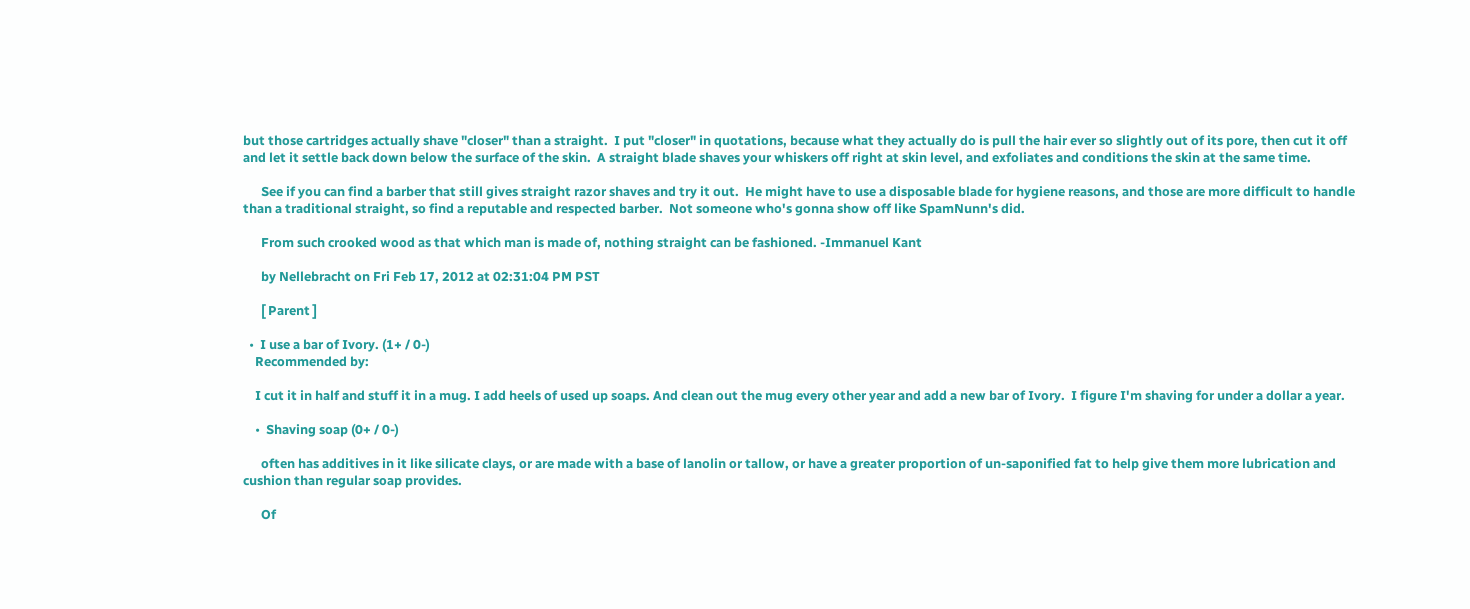but those cartridges actually shave "closer" than a straight.  I put "closer" in quotations, because what they actually do is pull the hair ever so slightly out of its pore, then cut it off and let it settle back down below the surface of the skin.  A straight blade shaves your whiskers off right at skin level, and exfoliates and conditions the skin at the same time.

      See if you can find a barber that still gives straight razor shaves and try it out.  He might have to use a disposable blade for hygiene reasons, and those are more difficult to handle than a traditional straight, so find a reputable and respected barber.  Not someone who's gonna show off like SpamNunn's did.

      From such crooked wood as that which man is made of, nothing straight can be fashioned. -Immanuel Kant

      by Nellebracht on Fri Feb 17, 2012 at 02:31:04 PM PST

      [ Parent ]

  •  I use a bar of Ivory. (1+ / 0-)
    Recommended by:

    I cut it in half and stuff it in a mug. I add heels of used up soaps. And clean out the mug every other year and add a new bar of Ivory.  I figure I'm shaving for under a dollar a year.

    •  Shaving soap (0+ / 0-)

      often has additives in it like silicate clays, or are made with a base of lanolin or tallow, or have a greater proportion of un-saponified fat to help give them more lubrication and cushion than regular soap provides.

      Of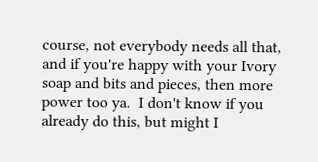course, not everybody needs all that, and if you're happy with your Ivory soap and bits and pieces, then more power too ya.  I don't know if you already do this, but might I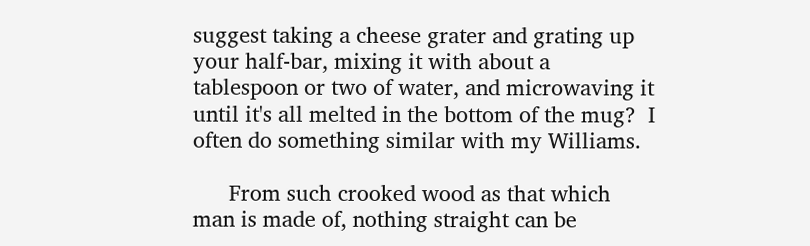suggest taking a cheese grater and grating up your half-bar, mixing it with about a tablespoon or two of water, and microwaving it until it's all melted in the bottom of the mug?  I often do something similar with my Williams.

      From such crooked wood as that which man is made of, nothing straight can be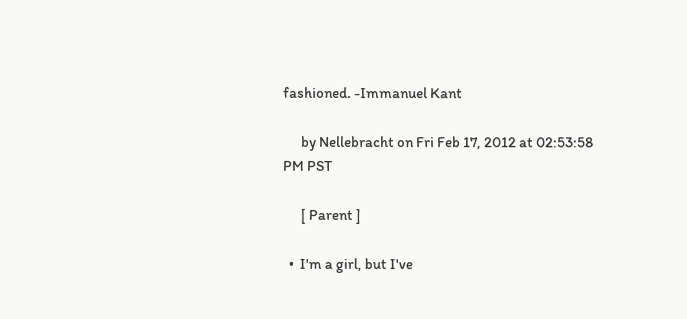fashioned. -Immanuel Kant

      by Nellebracht on Fri Feb 17, 2012 at 02:53:58 PM PST

      [ Parent ]

  •  I'm a girl, but I've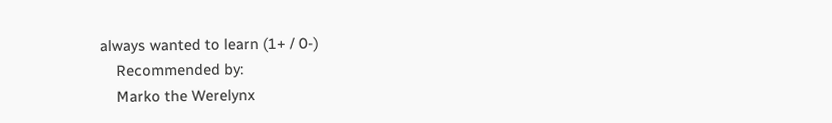always wanted to learn (1+ / 0-)
    Recommended by:
    Marko the Werelynx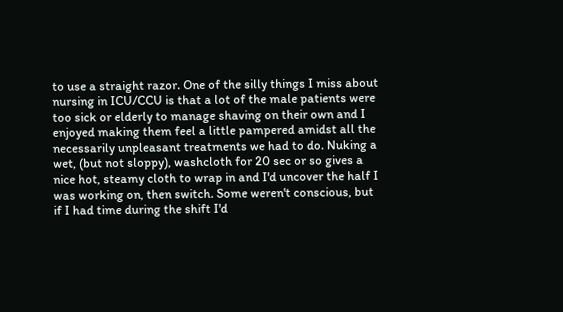to use a straight razor. One of the silly things I miss about nursing in ICU/CCU is that a lot of the male patients were too sick or elderly to manage shaving on their own and I enjoyed making them feel a little pampered amidst all the necessarily unpleasant treatments we had to do. Nuking a wet, (but not sloppy), washcloth for 20 sec or so gives a nice hot, steamy cloth to wrap in and I'd uncover the half I was working on, then switch. Some weren't conscious, but if I had time during the shift I'd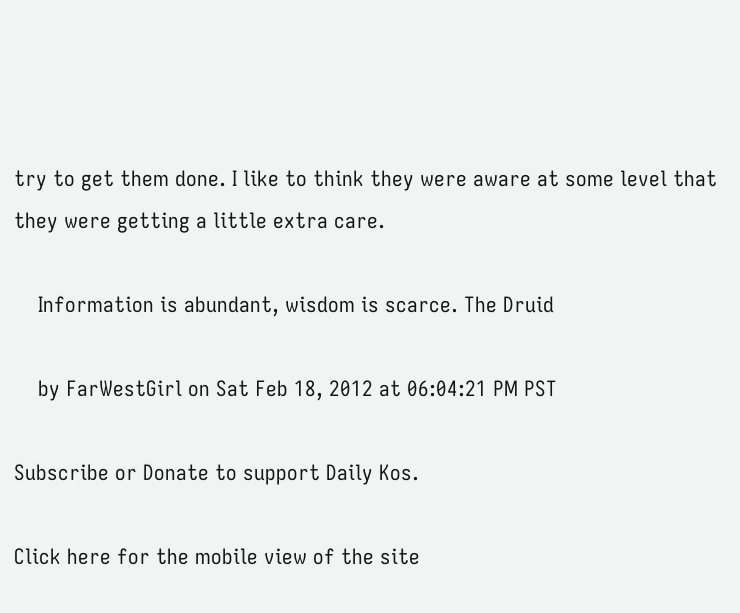try to get them done. I like to think they were aware at some level that they were getting a little extra care.

    Information is abundant, wisdom is scarce. The Druid

    by FarWestGirl on Sat Feb 18, 2012 at 06:04:21 PM PST

Subscribe or Donate to support Daily Kos.

Click here for the mobile view of the site